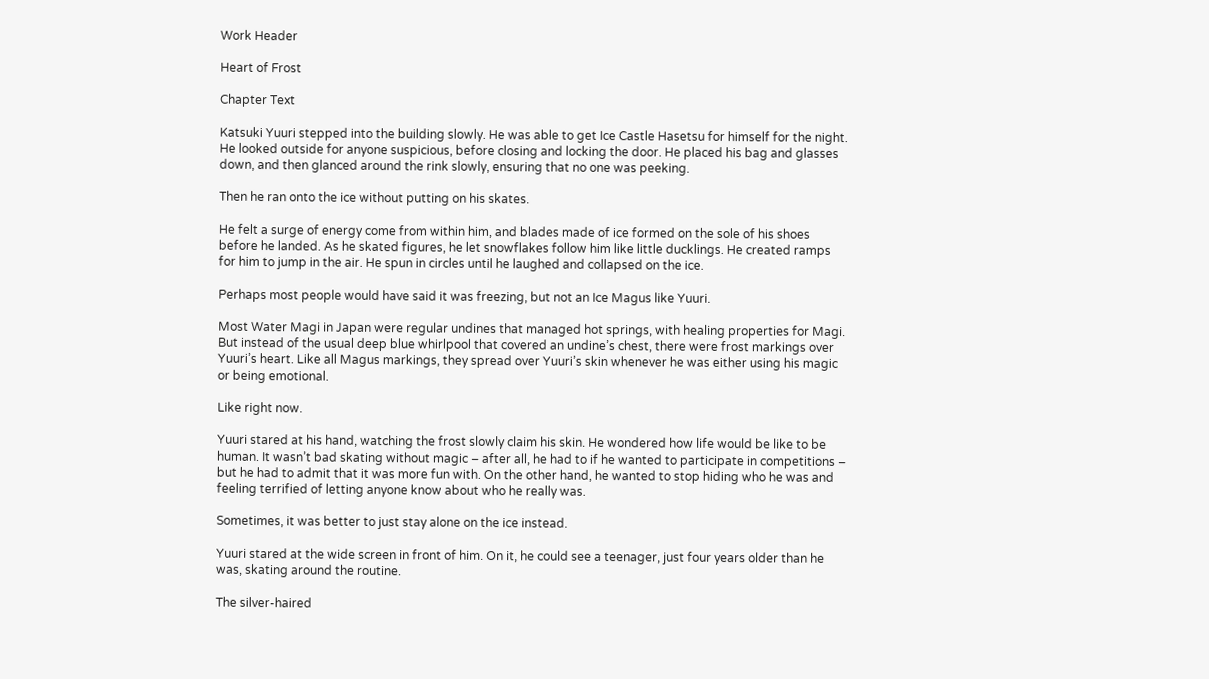Work Header

Heart of Frost

Chapter Text

Katsuki Yuuri stepped into the building slowly. He was able to get Ice Castle Hasetsu for himself for the night. He looked outside for anyone suspicious, before closing and locking the door. He placed his bag and glasses down, and then glanced around the rink slowly, ensuring that no one was peeking.

Then he ran onto the ice without putting on his skates.

He felt a surge of energy come from within him, and blades made of ice formed on the sole of his shoes before he landed. As he skated figures, he let snowflakes follow him like little ducklings. He created ramps for him to jump in the air. He spun in circles until he laughed and collapsed on the ice.

Perhaps most people would have said it was freezing, but not an Ice Magus like Yuuri.

Most Water Magi in Japan were regular undines that managed hot springs, with healing properties for Magi. But instead of the usual deep blue whirlpool that covered an undine’s chest, there were frost markings over Yuuri’s heart. Like all Magus markings, they spread over Yuuri’s skin whenever he was either using his magic or being emotional.

Like right now.

Yuuri stared at his hand, watching the frost slowly claim his skin. He wondered how life would be like to be human. It wasn’t bad skating without magic – after all, he had to if he wanted to participate in competitions – but he had to admit that it was more fun with. On the other hand, he wanted to stop hiding who he was and feeling terrified of letting anyone know about who he really was.

Sometimes, it was better to just stay alone on the ice instead.

Yuuri stared at the wide screen in front of him. On it, he could see a teenager, just four years older than he was, skating around the routine.

The silver-haired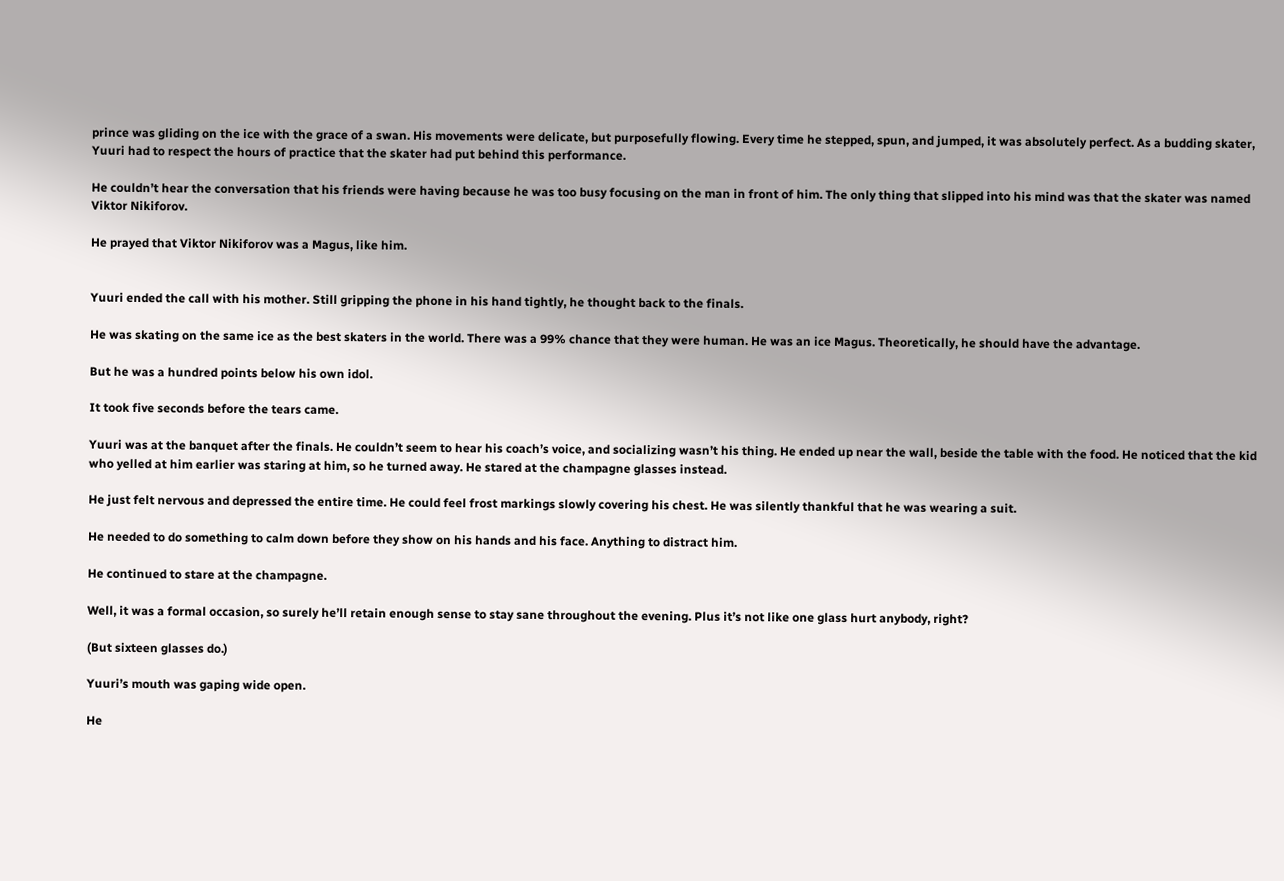prince was gliding on the ice with the grace of a swan. His movements were delicate, but purposefully flowing. Every time he stepped, spun, and jumped, it was absolutely perfect. As a budding skater, Yuuri had to respect the hours of practice that the skater had put behind this performance.

He couldn’t hear the conversation that his friends were having because he was too busy focusing on the man in front of him. The only thing that slipped into his mind was that the skater was named Viktor Nikiforov.

He prayed that Viktor Nikiforov was a Magus, like him.


Yuuri ended the call with his mother. Still gripping the phone in his hand tightly, he thought back to the finals.

He was skating on the same ice as the best skaters in the world. There was a 99% chance that they were human. He was an ice Magus. Theoretically, he should have the advantage.

But he was a hundred points below his own idol.

It took five seconds before the tears came.

Yuuri was at the banquet after the finals. He couldn’t seem to hear his coach’s voice, and socializing wasn’t his thing. He ended up near the wall, beside the table with the food. He noticed that the kid who yelled at him earlier was staring at him, so he turned away. He stared at the champagne glasses instead.

He just felt nervous and depressed the entire time. He could feel frost markings slowly covering his chest. He was silently thankful that he was wearing a suit.

He needed to do something to calm down before they show on his hands and his face. Anything to distract him.

He continued to stare at the champagne.

Well, it was a formal occasion, so surely he’ll retain enough sense to stay sane throughout the evening. Plus it’s not like one glass hurt anybody, right?

(But sixteen glasses do.)

Yuuri’s mouth was gaping wide open.

He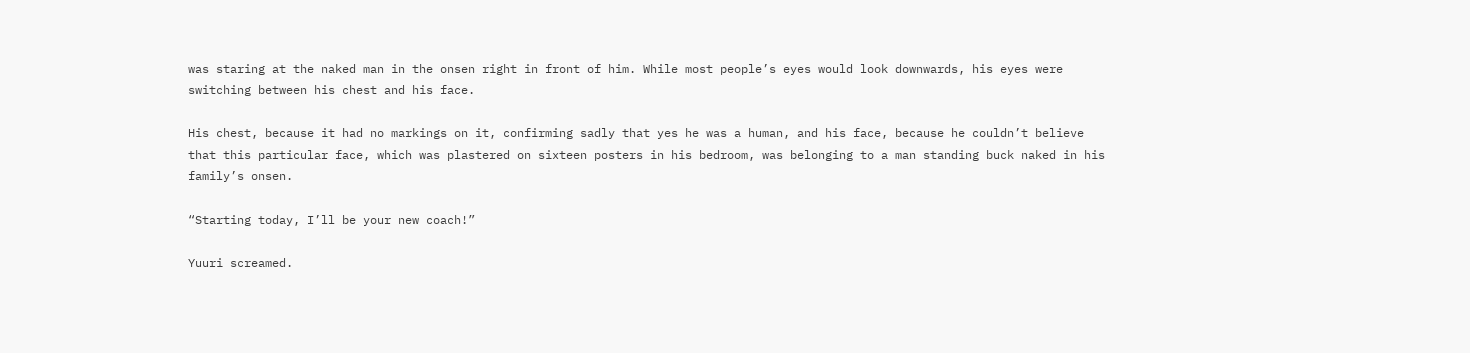was staring at the naked man in the onsen right in front of him. While most people’s eyes would look downwards, his eyes were switching between his chest and his face.

His chest, because it had no markings on it, confirming sadly that yes he was a human, and his face, because he couldn’t believe that this particular face, which was plastered on sixteen posters in his bedroom, was belonging to a man standing buck naked in his family’s onsen.

“Starting today, I’ll be your new coach!”

Yuuri screamed.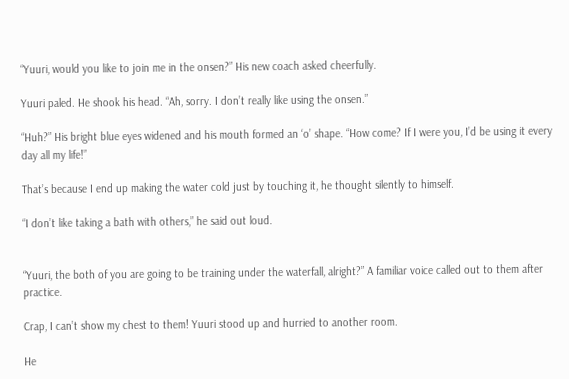“Yuuri, would you like to join me in the onsen?” His new coach asked cheerfully.

Yuuri paled. He shook his head. “Ah, sorry. I don’t really like using the onsen.”

“Huh?” His bright blue eyes widened and his mouth formed an ‘o’ shape. “How come? If I were you, I’d be using it every day all my life!”

That’s because I end up making the water cold just by touching it, he thought silently to himself.

“I don’t like taking a bath with others,” he said out loud.


“Yuuri, the both of you are going to be training under the waterfall, alright?” A familiar voice called out to them after practice.

Crap, I can’t show my chest to them! Yuuri stood up and hurried to another room.

He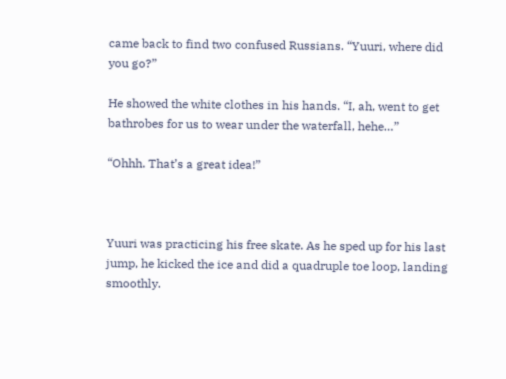came back to find two confused Russians. “Yuuri, where did you go?”

He showed the white clothes in his hands. “I, ah, went to get bathrobes for us to wear under the waterfall, hehe…”

“Ohhh. That’s a great idea!”



Yuuri was practicing his free skate. As he sped up for his last jump, he kicked the ice and did a quadruple toe loop, landing smoothly.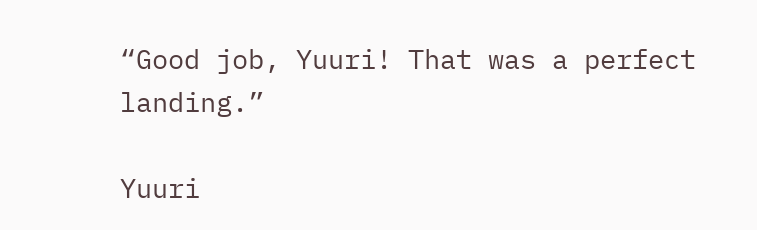“Good job, Yuuri! That was a perfect landing.”

Yuuri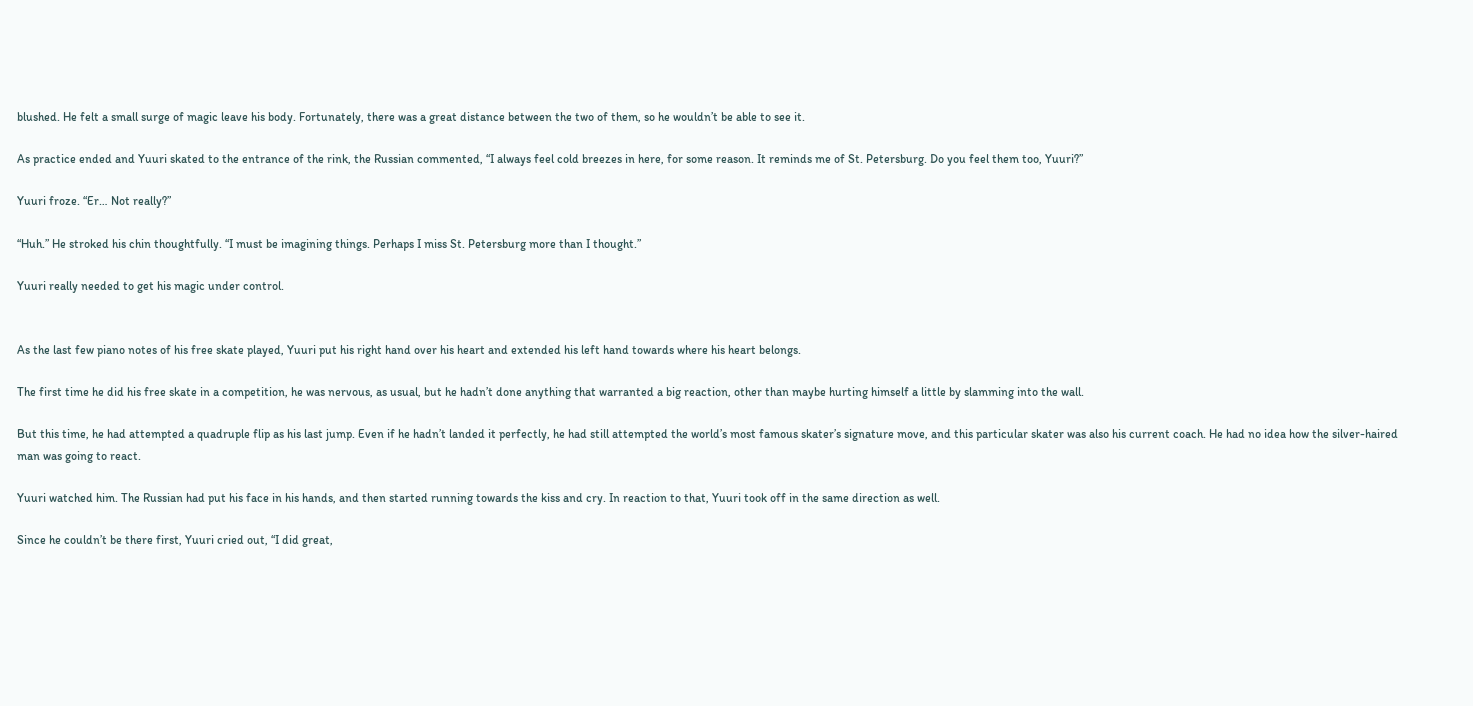blushed. He felt a small surge of magic leave his body. Fortunately, there was a great distance between the two of them, so he wouldn’t be able to see it.

As practice ended and Yuuri skated to the entrance of the rink, the Russian commented, “I always feel cold breezes in here, for some reason. It reminds me of St. Petersburg. Do you feel them too, Yuuri?”

Yuuri froze. “Er… Not really?”

“Huh.” He stroked his chin thoughtfully. “I must be imagining things. Perhaps I miss St. Petersburg more than I thought.”

Yuuri really needed to get his magic under control.


As the last few piano notes of his free skate played, Yuuri put his right hand over his heart and extended his left hand towards where his heart belongs.

The first time he did his free skate in a competition, he was nervous, as usual, but he hadn’t done anything that warranted a big reaction, other than maybe hurting himself a little by slamming into the wall.

But this time, he had attempted a quadruple flip as his last jump. Even if he hadn’t landed it perfectly, he had still attempted the world’s most famous skater’s signature move, and this particular skater was also his current coach. He had no idea how the silver-haired man was going to react.

Yuuri watched him. The Russian had put his face in his hands, and then started running towards the kiss and cry. In reaction to that, Yuuri took off in the same direction as well.

Since he couldn’t be there first, Yuuri cried out, “I did great,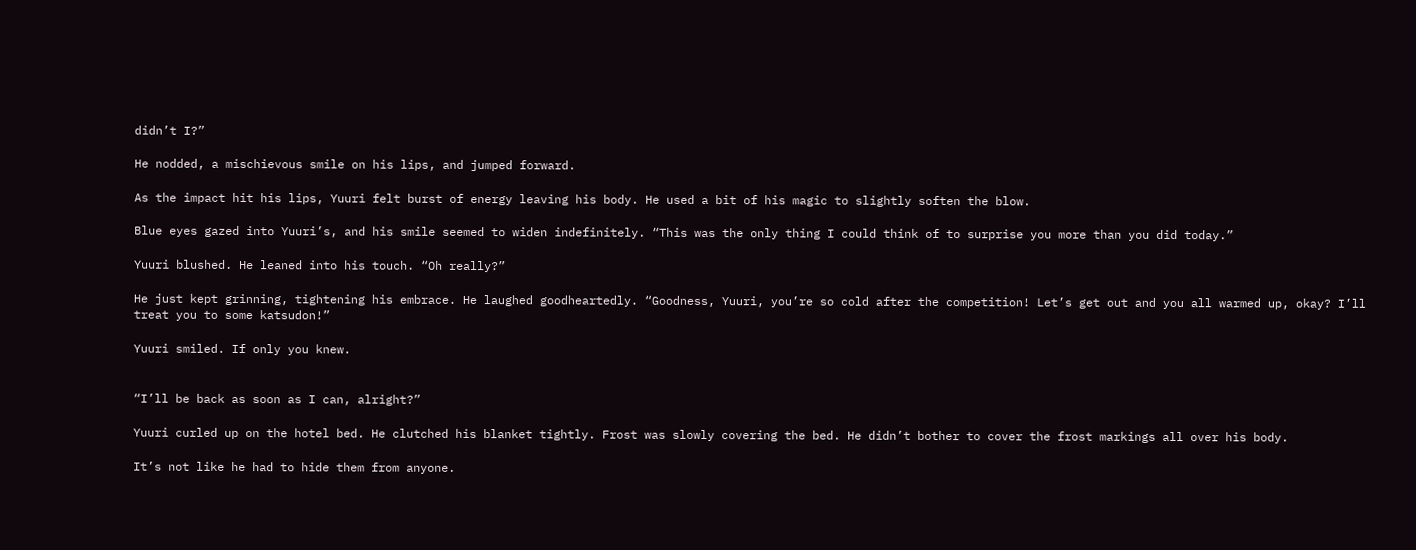didn’t I?”

He nodded, a mischievous smile on his lips, and jumped forward.

As the impact hit his lips, Yuuri felt burst of energy leaving his body. He used a bit of his magic to slightly soften the blow.

Blue eyes gazed into Yuuri’s, and his smile seemed to widen indefinitely. “This was the only thing I could think of to surprise you more than you did today.”

Yuuri blushed. He leaned into his touch. “Oh really?”

He just kept grinning, tightening his embrace. He laughed goodheartedly. “Goodness, Yuuri, you’re so cold after the competition! Let’s get out and you all warmed up, okay? I’ll treat you to some katsudon!”

Yuuri smiled. If only you knew.


“I’ll be back as soon as I can, alright?”

Yuuri curled up on the hotel bed. He clutched his blanket tightly. Frost was slowly covering the bed. He didn’t bother to cover the frost markings all over his body.

It’s not like he had to hide them from anyone.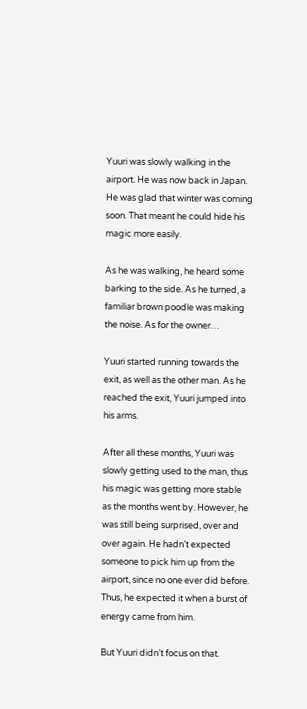Yuuri was slowly walking in the airport. He was now back in Japan. He was glad that winter was coming soon. That meant he could hide his magic more easily.

As he was walking, he heard some barking to the side. As he turned, a familiar brown poodle was making the noise. As for the owner…

Yuuri started running towards the exit, as well as the other man. As he reached the exit, Yuuri jumped into his arms.

After all these months, Yuuri was slowly getting used to the man, thus his magic was getting more stable as the months went by. However, he was still being surprised, over and over again. He hadn’t expected someone to pick him up from the airport, since no one ever did before. Thus, he expected it when a burst of energy came from him.

But Yuuri didn’t focus on that.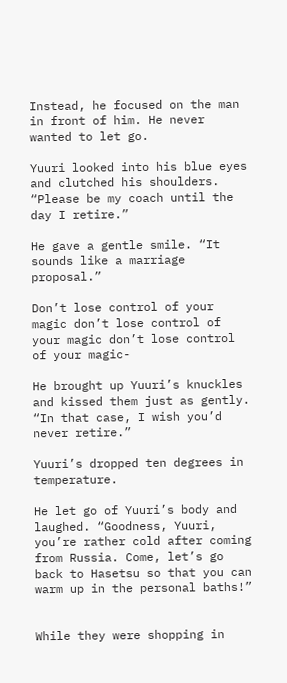Instead, he focused on the man in front of him. He never wanted to let go.

Yuuri looked into his blue eyes and clutched his shoulders. “Please be my coach until the day I retire.”

He gave a gentle smile. “It sounds like a marriage proposal.”

Don’t lose control of your magic don’t lose control of your magic don’t lose control of your magic-

He brought up Yuuri’s knuckles and kissed them just as gently. “In that case, I wish you’d never retire.”

Yuuri’s dropped ten degrees in temperature.

He let go of Yuuri’s body and laughed. “Goodness, Yuuri, you’re rather cold after coming from Russia. Come, let’s go back to Hasetsu so that you can warm up in the personal baths!”


While they were shopping in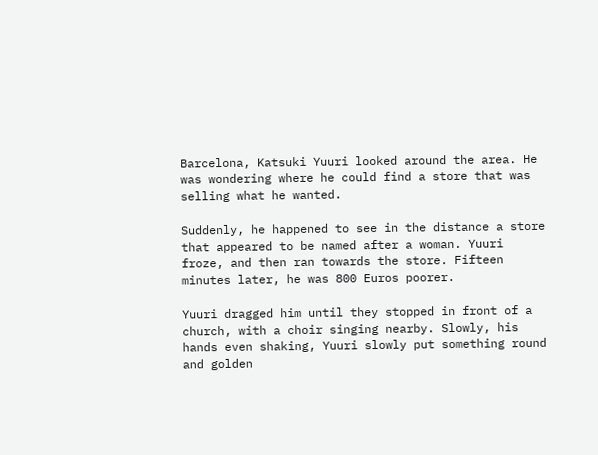Barcelona, Katsuki Yuuri looked around the area. He was wondering where he could find a store that was selling what he wanted.

Suddenly, he happened to see in the distance a store that appeared to be named after a woman. Yuuri froze, and then ran towards the store. Fifteen minutes later, he was 800 Euros poorer.

Yuuri dragged him until they stopped in front of a church, with a choir singing nearby. Slowly, his hands even shaking, Yuuri slowly put something round and golden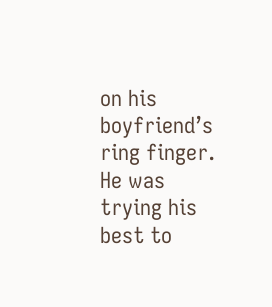on his boyfriend’s ring finger. He was trying his best to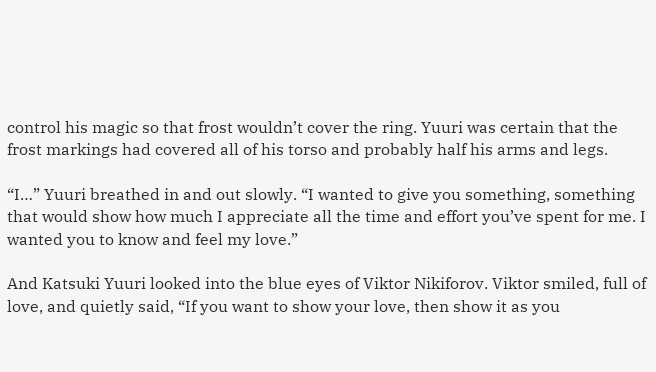control his magic so that frost wouldn’t cover the ring. Yuuri was certain that the frost markings had covered all of his torso and probably half his arms and legs.

“I…” Yuuri breathed in and out slowly. “I wanted to give you something, something that would show how much I appreciate all the time and effort you’ve spent for me. I wanted you to know and feel my love.”

And Katsuki Yuuri looked into the blue eyes of Viktor Nikiforov. Viktor smiled, full of love, and quietly said, “If you want to show your love, then show it as you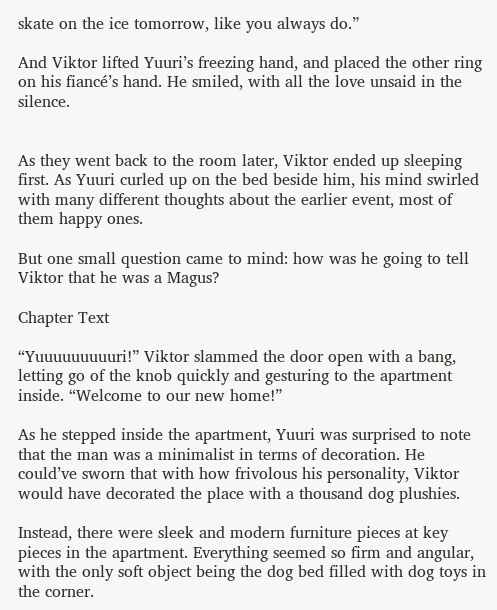skate on the ice tomorrow, like you always do.”

And Viktor lifted Yuuri’s freezing hand, and placed the other ring on his fiancé’s hand. He smiled, with all the love unsaid in the silence.


As they went back to the room later, Viktor ended up sleeping first. As Yuuri curled up on the bed beside him, his mind swirled with many different thoughts about the earlier event, most of them happy ones.

But one small question came to mind: how was he going to tell Viktor that he was a Magus?

Chapter Text

“Yuuuuuuuuuri!” Viktor slammed the door open with a bang, letting go of the knob quickly and gesturing to the apartment inside. “Welcome to our new home!”

As he stepped inside the apartment, Yuuri was surprised to note that the man was a minimalist in terms of decoration. He could’ve sworn that with how frivolous his personality, Viktor would have decorated the place with a thousand dog plushies.

Instead, there were sleek and modern furniture pieces at key pieces in the apartment. Everything seemed so firm and angular, with the only soft object being the dog bed filled with dog toys in the corner.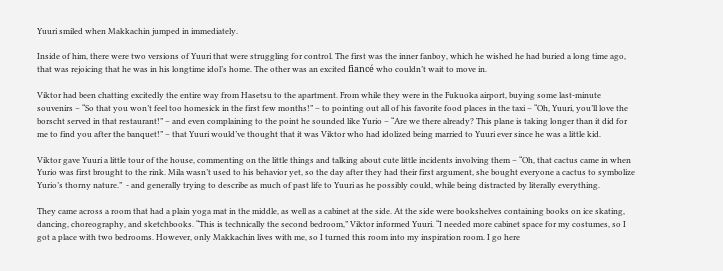Yuuri smiled when Makkachin jumped in immediately.

Inside of him, there were two versions of Yuuri that were struggling for control. The first was the inner fanboy, which he wished he had buried a long time ago, that was rejoicing that he was in his longtime idol’s home. The other was an excited fiancé who couldn’t wait to move in.

Viktor had been chatting excitedly the entire way from Hasetsu to the apartment. From while they were in the Fukuoka airport, buying some last-minute souvenirs – “So that you won’t feel too homesick in the first few months!” – to pointing out all of his favorite food places in the taxi – “Oh, Yuuri, you’ll love the borscht served in that restaurant!” – and even complaining to the point he sounded like Yurio – “Are we there already? This plane is taking longer than it did for me to find you after the banquet!” – that Yuuri would’ve thought that it was Viktor who had idolized being married to Yuuri ever since he was a little kid.

Viktor gave Yuuri a little tour of the house, commenting on the little things and talking about cute little incidents involving them – “Oh, that cactus came in when Yurio was first brought to the rink. Mila wasn’t used to his behavior yet, so the day after they had their first argument, she bought everyone a cactus to symbolize Yurio’s thorny nature.”  - and generally trying to describe as much of past life to Yuuri as he possibly could, while being distracted by literally everything.

They came across a room that had a plain yoga mat in the middle, as well as a cabinet at the side. At the side were bookshelves containing books on ice skating, dancing, choreography, and sketchbooks. “This is technically the second bedroom,” Viktor informed Yuuri. “I needed more cabinet space for my costumes, so I got a place with two bedrooms. However, only Makkachin lives with me, so I turned this room into my inspiration room. I go here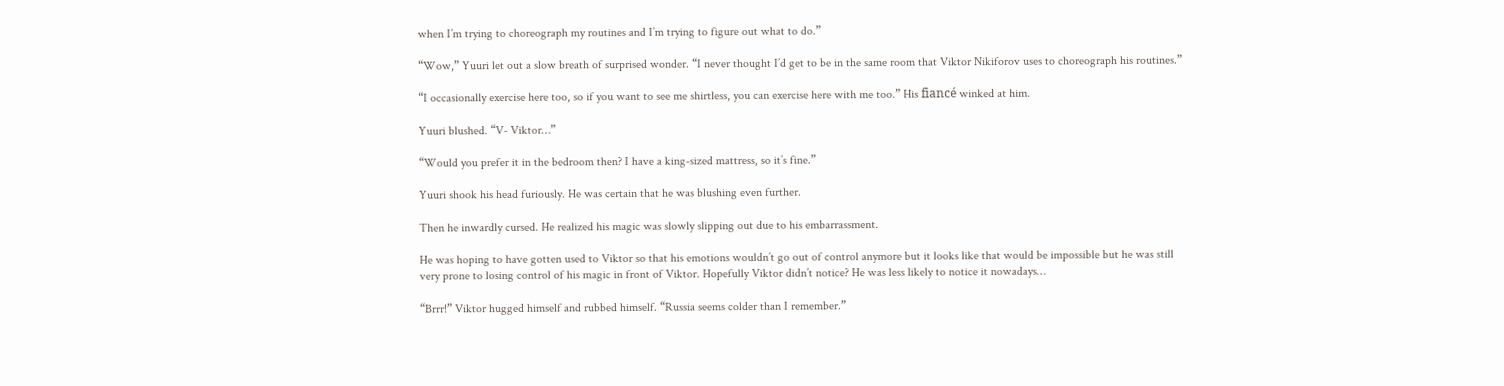when I’m trying to choreograph my routines and I’m trying to figure out what to do.”

“Wow,” Yuuri let out a slow breath of surprised wonder. “I never thought I’d get to be in the same room that Viktor Nikiforov uses to choreograph his routines.”

“I occasionally exercise here too, so if you want to see me shirtless, you can exercise here with me too.” His fiancé winked at him.

Yuuri blushed. “V- Viktor…”

“Would you prefer it in the bedroom then? I have a king-sized mattress, so it’s fine.”

Yuuri shook his head furiously. He was certain that he was blushing even further.

Then he inwardly cursed. He realized his magic was slowly slipping out due to his embarrassment.

He was hoping to have gotten used to Viktor so that his emotions wouldn’t go out of control anymore but it looks like that would be impossible but he was still very prone to losing control of his magic in front of Viktor. Hopefully Viktor didn’t notice? He was less likely to notice it nowadays…

“Brrr!” Viktor hugged himself and rubbed himself. “Russia seems colder than I remember.”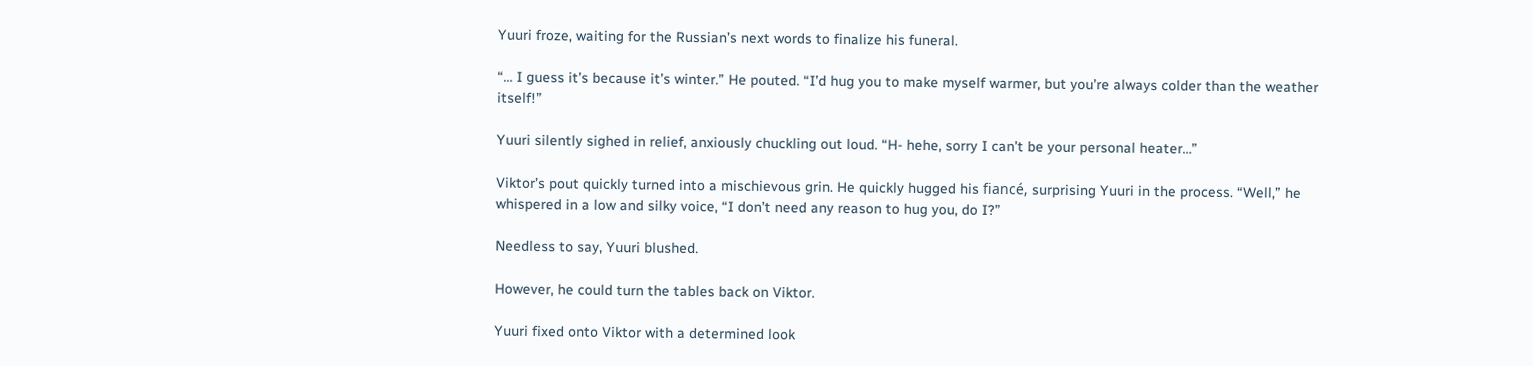Yuuri froze, waiting for the Russian’s next words to finalize his funeral.

“… I guess it’s because it’s winter.” He pouted. “I’d hug you to make myself warmer, but you’re always colder than the weather itself!”

Yuuri silently sighed in relief, anxiously chuckling out loud. “H- hehe, sorry I can’t be your personal heater…”

Viktor’s pout quickly turned into a mischievous grin. He quickly hugged his fiancé, surprising Yuuri in the process. “Well,” he whispered in a low and silky voice, “I don’t need any reason to hug you, do I?”

Needless to say, Yuuri blushed.

However, he could turn the tables back on Viktor.

Yuuri fixed onto Viktor with a determined look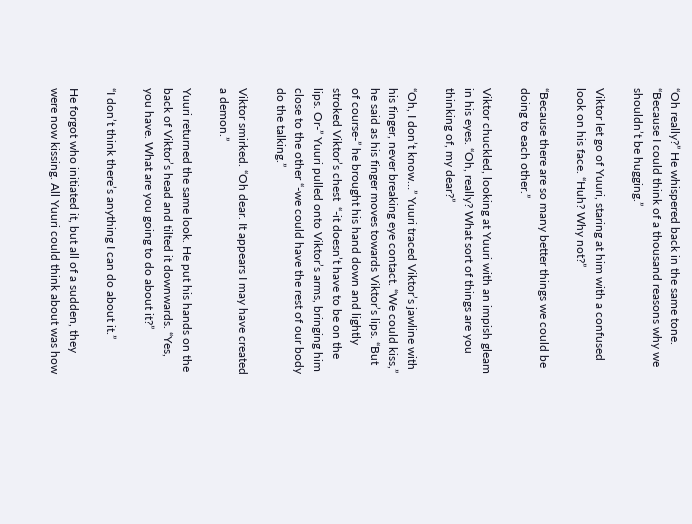“Oh really?” He whispered back in the same tone. “Because I could think of a thousand reasons why we shouldn’t be hugging.”

Viktor let go of Yuuri, staring at him with a confused look on his face. “Huh? Why not?”

“Because there are so many better things we could be doing to each other.”

Viktor chuckled, looking at Yuuri with an impish gleam in his eyes. “Oh, really? What sort of things are you thinking of, my dear?”

“Oh, I don’t know…” Yuuri traced Viktor’s jawline with his finger, never breaking eye contact. “We could kiss,” he said as his finger moves towards Viktor’s lips. “But of course-” he brought his hand down and lightly stroked Viktor’s chest  “-it doesn’t have to be on the lips. Or-” Yuuri pulled onto Viktor’s arms, bringing him close to the other “-we could have the rest of our body do the talking.”

Viktor smirked. “Oh dear. It appears I may have created a demon.”

Yuuri returned the same look. He put his hands on the back of Viktor’s head and tilted it downwards. “Yes, you have. What are you going to do about it?”

“I don’t think there’s anything I can do about it.”

He forgot who initiated it, but all of a sudden, they were now kissing. All Yuuri could think about was how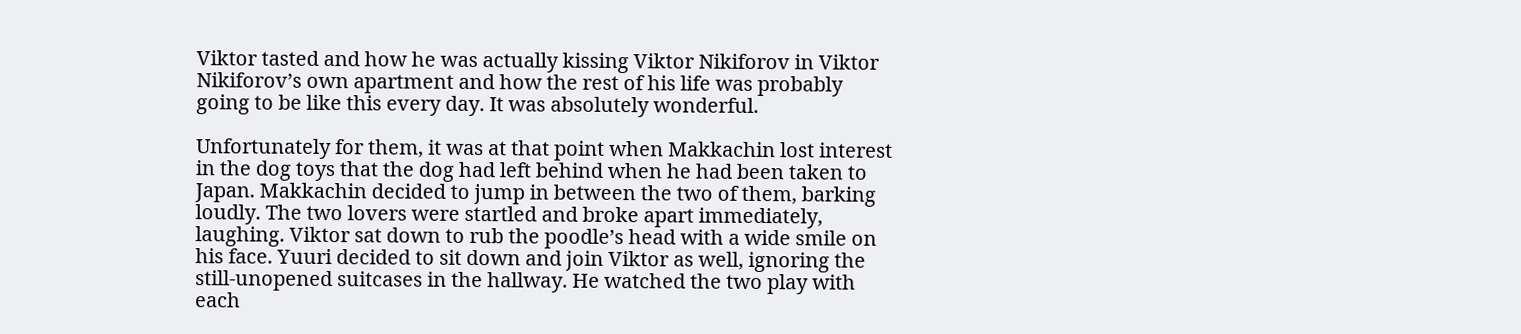Viktor tasted and how he was actually kissing Viktor Nikiforov in Viktor Nikiforov’s own apartment and how the rest of his life was probably going to be like this every day. It was absolutely wonderful.

Unfortunately for them, it was at that point when Makkachin lost interest in the dog toys that the dog had left behind when he had been taken to Japan. Makkachin decided to jump in between the two of them, barking loudly. The two lovers were startled and broke apart immediately, laughing. Viktor sat down to rub the poodle’s head with a wide smile on his face. Yuuri decided to sit down and join Viktor as well, ignoring the still-unopened suitcases in the hallway. He watched the two play with each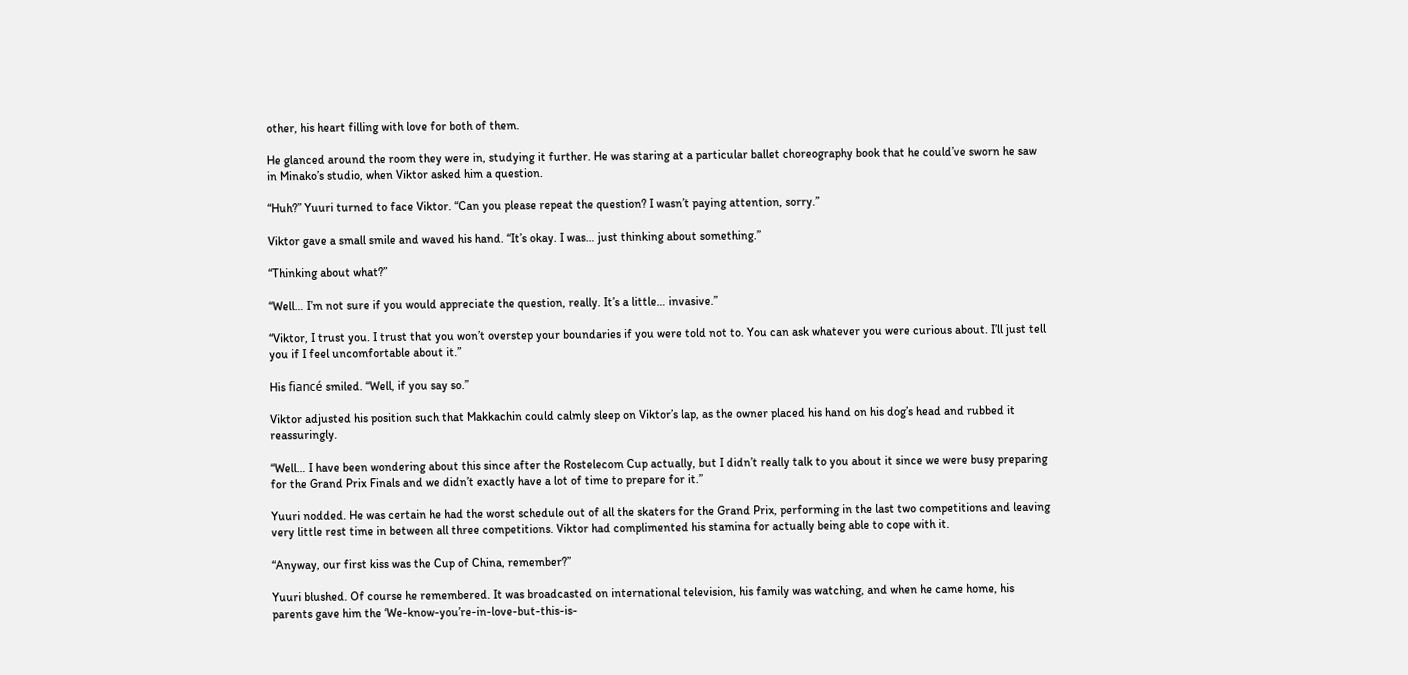other, his heart filling with love for both of them.

He glanced around the room they were in, studying it further. He was staring at a particular ballet choreography book that he could’ve sworn he saw in Minako’s studio, when Viktor asked him a question.

“Huh?” Yuuri turned to face Viktor. “Can you please repeat the question? I wasn’t paying attention, sorry.”

Viktor gave a small smile and waved his hand. “It’s okay. I was… just thinking about something.”

“Thinking about what?”

“Well… I’m not sure if you would appreciate the question, really. It’s a little… invasive.”

“Viktor, I trust you. I trust that you won’t overstep your boundaries if you were told not to. You can ask whatever you were curious about. I’ll just tell you if I feel uncomfortable about it.”

His fiancé smiled. “Well, if you say so.”

Viktor adjusted his position such that Makkachin could calmly sleep on Viktor’s lap, as the owner placed his hand on his dog’s head and rubbed it reassuringly.

“Well… I have been wondering about this since after the Rostelecom Cup actually, but I didn’t really talk to you about it since we were busy preparing for the Grand Prix Finals and we didn’t exactly have a lot of time to prepare for it.”

Yuuri nodded. He was certain he had the worst schedule out of all the skaters for the Grand Prix, performing in the last two competitions and leaving very little rest time in between all three competitions. Viktor had complimented his stamina for actually being able to cope with it.

“Anyway, our first kiss was the Cup of China, remember?”

Yuuri blushed. Of course he remembered. It was broadcasted on international television, his family was watching, and when he came home, his parents gave him the ‘We-know-you’re-in-love-but-this-is-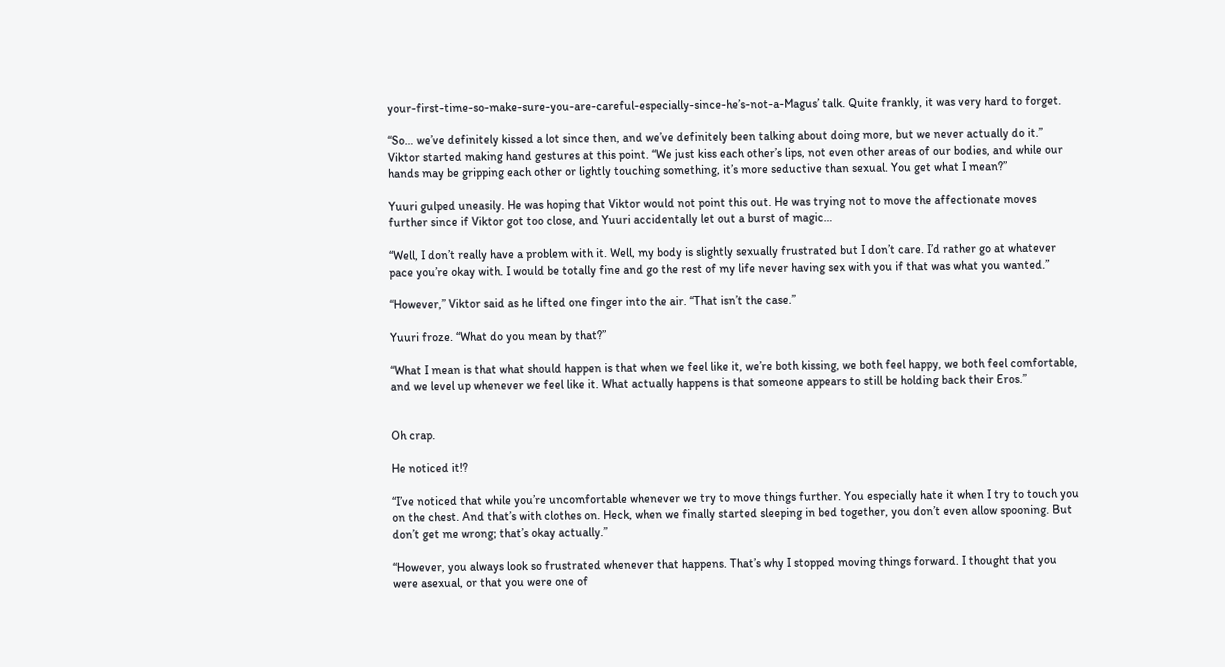your-first-time-so-make-sure-you-are-careful-especially-since-he’s-not-a-Magus’ talk. Quite frankly, it was very hard to forget.

“So… we’ve definitely kissed a lot since then, and we’ve definitely been talking about doing more, but we never actually do it.” Viktor started making hand gestures at this point. “We just kiss each other’s lips, not even other areas of our bodies, and while our hands may be gripping each other or lightly touching something, it’s more seductive than sexual. You get what I mean?”

Yuuri gulped uneasily. He was hoping that Viktor would not point this out. He was trying not to move the affectionate moves further since if Viktor got too close, and Yuuri accidentally let out a burst of magic…

“Well, I don’t really have a problem with it. Well, my body is slightly sexually frustrated but I don’t care. I’d rather go at whatever pace you’re okay with. I would be totally fine and go the rest of my life never having sex with you if that was what you wanted.”

“However,” Viktor said as he lifted one finger into the air. “That isn’t the case.”

Yuuri froze. “What do you mean by that?”

“What I mean is that what should happen is that when we feel like it, we’re both kissing, we both feel happy, we both feel comfortable, and we level up whenever we feel like it. What actually happens is that someone appears to still be holding back their Eros.”


Oh crap.

He noticed it!?

“I’ve noticed that while you’re uncomfortable whenever we try to move things further. You especially hate it when I try to touch you on the chest. And that’s with clothes on. Heck, when we finally started sleeping in bed together, you don’t even allow spooning. But don’t get me wrong; that’s okay actually.”

“However, you always look so frustrated whenever that happens. That’s why I stopped moving things forward. I thought that you were asexual, or that you were one of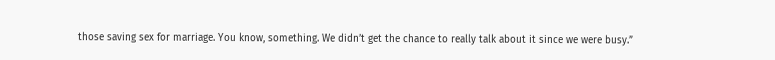those saving sex for marriage. You know, something. We didn’t get the chance to really talk about it since we were busy.”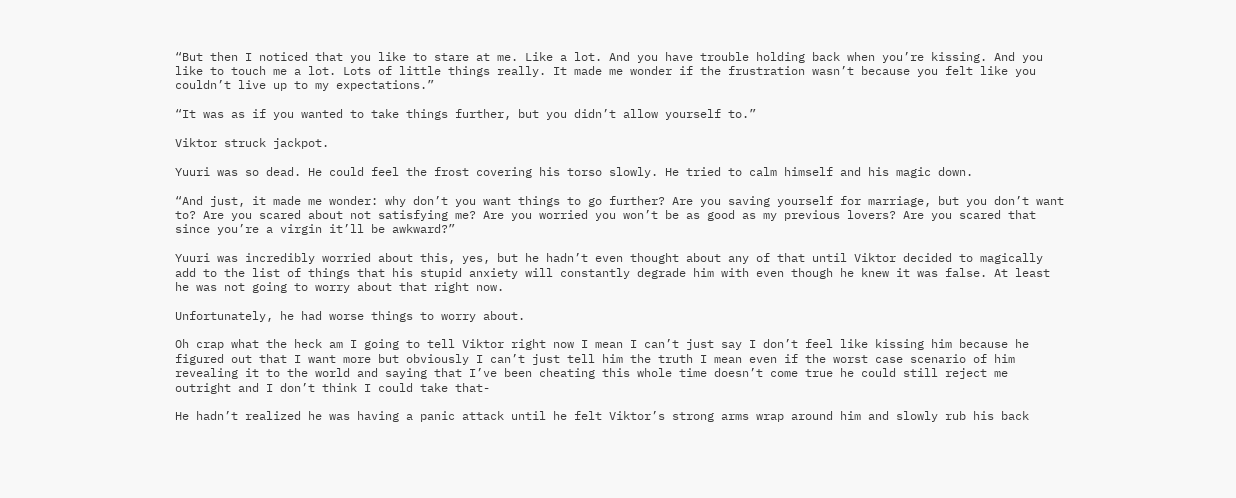“But then I noticed that you like to stare at me. Like a lot. And you have trouble holding back when you’re kissing. And you like to touch me a lot. Lots of little things really. It made me wonder if the frustration wasn’t because you felt like you couldn’t live up to my expectations.”

“It was as if you wanted to take things further, but you didn’t allow yourself to.”

Viktor struck jackpot.

Yuuri was so dead. He could feel the frost covering his torso slowly. He tried to calm himself and his magic down.

“And just, it made me wonder: why don’t you want things to go further? Are you saving yourself for marriage, but you don’t want to? Are you scared about not satisfying me? Are you worried you won’t be as good as my previous lovers? Are you scared that since you’re a virgin it’ll be awkward?”

Yuuri was incredibly worried about this, yes, but he hadn’t even thought about any of that until Viktor decided to magically add to the list of things that his stupid anxiety will constantly degrade him with even though he knew it was false. At least he was not going to worry about that right now.

Unfortunately, he had worse things to worry about.

Oh crap what the heck am I going to tell Viktor right now I mean I can’t just say I don’t feel like kissing him because he figured out that I want more but obviously I can’t just tell him the truth I mean even if the worst case scenario of him revealing it to the world and saying that I’ve been cheating this whole time doesn’t come true he could still reject me outright and I don’t think I could take that-

He hadn’t realized he was having a panic attack until he felt Viktor’s strong arms wrap around him and slowly rub his back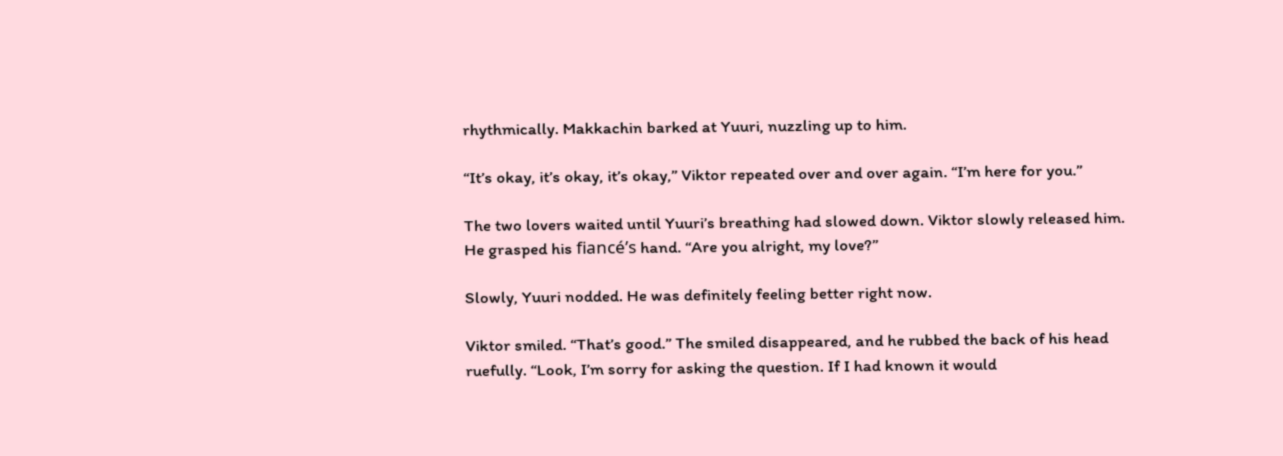rhythmically. Makkachin barked at Yuuri, nuzzling up to him.

“It’s okay, it’s okay, it’s okay,” Viktor repeated over and over again. “I’m here for you.”

The two lovers waited until Yuuri’s breathing had slowed down. Viktor slowly released him. He grasped his fiancé’s hand. “Are you alright, my love?”

Slowly, Yuuri nodded. He was definitely feeling better right now.

Viktor smiled. “That’s good.” The smiled disappeared, and he rubbed the back of his head ruefully. “Look, I’m sorry for asking the question. If I had known it would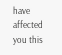have affected you this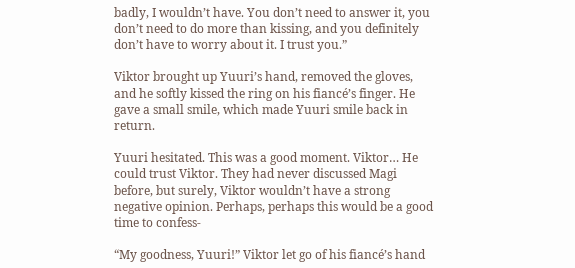badly, I wouldn’t have. You don’t need to answer it, you don’t need to do more than kissing, and you definitely don’t have to worry about it. I trust you.”

Viktor brought up Yuuri’s hand, removed the gloves, and he softly kissed the ring on his fiancé’s finger. He gave a small smile, which made Yuuri smile back in return.

Yuuri hesitated. This was a good moment. Viktor… He could trust Viktor. They had never discussed Magi before, but surely, Viktor wouldn’t have a strong negative opinion. Perhaps, perhaps this would be a good time to confess-

“My goodness, Yuuri!” Viktor let go of his fiancé’s hand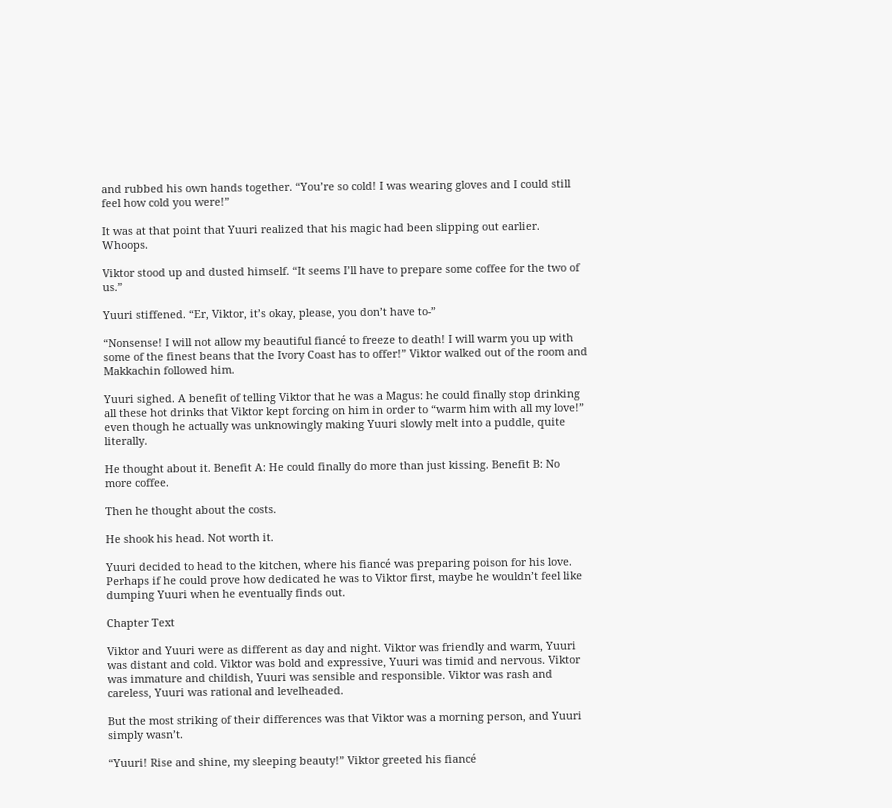and rubbed his own hands together. “You’re so cold! I was wearing gloves and I could still feel how cold you were!”

It was at that point that Yuuri realized that his magic had been slipping out earlier. Whoops.

Viktor stood up and dusted himself. “It seems I’ll have to prepare some coffee for the two of us.”

Yuuri stiffened. “Er, Viktor, it’s okay, please, you don’t have to-”

“Nonsense! I will not allow my beautiful fiancé to freeze to death! I will warm you up with some of the finest beans that the Ivory Coast has to offer!” Viktor walked out of the room and Makkachin followed him.

Yuuri sighed. A benefit of telling Viktor that he was a Magus: he could finally stop drinking all these hot drinks that Viktor kept forcing on him in order to “warm him with all my love!” even though he actually was unknowingly making Yuuri slowly melt into a puddle, quite literally.

He thought about it. Benefit A: He could finally do more than just kissing. Benefit B: No more coffee.

Then he thought about the costs.

He shook his head. Not worth it.

Yuuri decided to head to the kitchen, where his fiancé was preparing poison for his love. Perhaps if he could prove how dedicated he was to Viktor first, maybe he wouldn’t feel like dumping Yuuri when he eventually finds out.

Chapter Text

Viktor and Yuuri were as different as day and night. Viktor was friendly and warm, Yuuri was distant and cold. Viktor was bold and expressive, Yuuri was timid and nervous. Viktor was immature and childish, Yuuri was sensible and responsible. Viktor was rash and careless, Yuuri was rational and levelheaded.

But the most striking of their differences was that Viktor was a morning person, and Yuuri simply wasn’t.

“Yuuri! Rise and shine, my sleeping beauty!” Viktor greeted his fiancé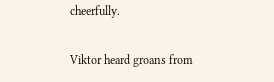cheerfully.

Viktor heard groans from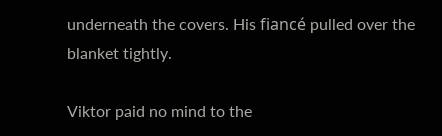underneath the covers. His fiancé pulled over the blanket tightly.

Viktor paid no mind to the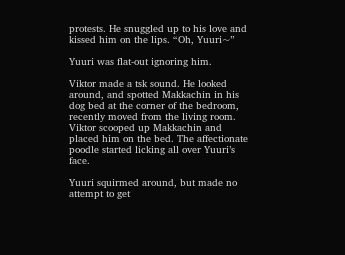protests. He snuggled up to his love and kissed him on the lips. “Oh, Yuuri~”

Yuuri was flat-out ignoring him.

Viktor made a tsk sound. He looked around, and spotted Makkachin in his dog bed at the corner of the bedroom, recently moved from the living room. Viktor scooped up Makkachin and placed him on the bed. The affectionate poodle started licking all over Yuuri’s face.

Yuuri squirmed around, but made no attempt to get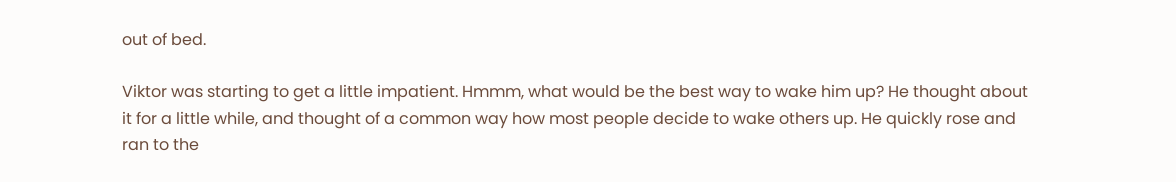out of bed.

Viktor was starting to get a little impatient. Hmmm, what would be the best way to wake him up? He thought about it for a little while, and thought of a common way how most people decide to wake others up. He quickly rose and ran to the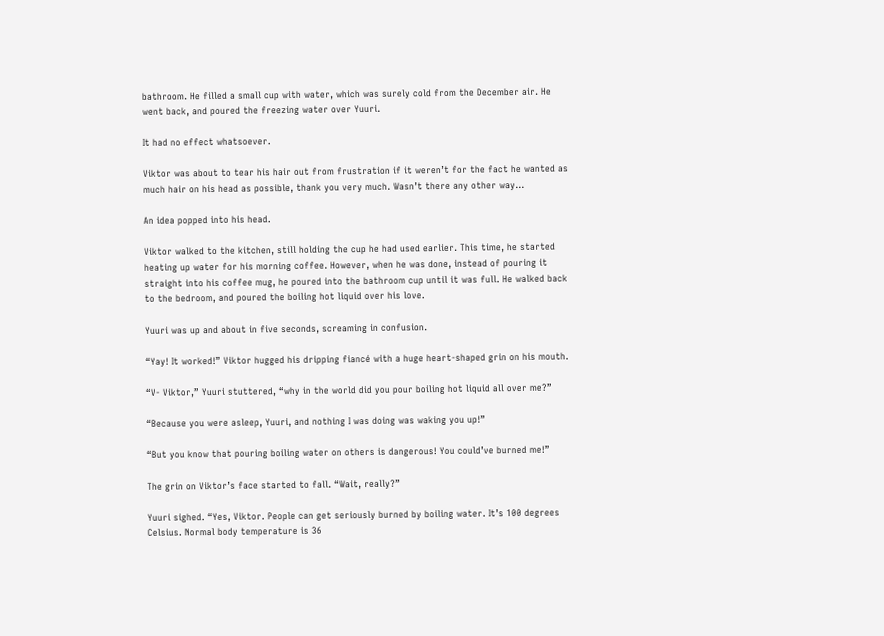bathroom. He filled a small cup with water, which was surely cold from the December air. He went back, and poured the freezing water over Yuuri.

It had no effect whatsoever.

Viktor was about to tear his hair out from frustration if it weren’t for the fact he wanted as much hair on his head as possible, thank you very much. Wasn’t there any other way…

An idea popped into his head.

Viktor walked to the kitchen, still holding the cup he had used earlier. This time, he started heating up water for his morning coffee. However, when he was done, instead of pouring it straight into his coffee mug, he poured into the bathroom cup until it was full. He walked back to the bedroom, and poured the boiling hot liquid over his love.

Yuuri was up and about in five seconds, screaming in confusion.

“Yay! It worked!” Viktor hugged his dripping fiancé with a huge heart-shaped grin on his mouth.

“V- Viktor,” Yuuri stuttered, “why in the world did you pour boiling hot liquid all over me?”

“Because you were asleep, Yuuri, and nothing I was doing was waking you up!”

“But you know that pouring boiling water on others is dangerous! You could’ve burned me!”

The grin on Viktor’s face started to fall. “Wait, really?”

Yuuri sighed. “Yes, Viktor. People can get seriously burned by boiling water. It’s 100 degrees Celsius. Normal body temperature is 36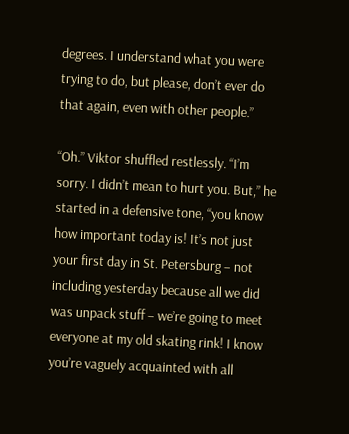degrees. I understand what you were trying to do, but please, don’t ever do that again, even with other people.”

“Oh.” Viktor shuffled restlessly. “I’m sorry. I didn’t mean to hurt you. But,” he started in a defensive tone, “you know how important today is! It’s not just your first day in St. Petersburg – not including yesterday because all we did was unpack stuff – we’re going to meet everyone at my old skating rink! I know you’re vaguely acquainted with all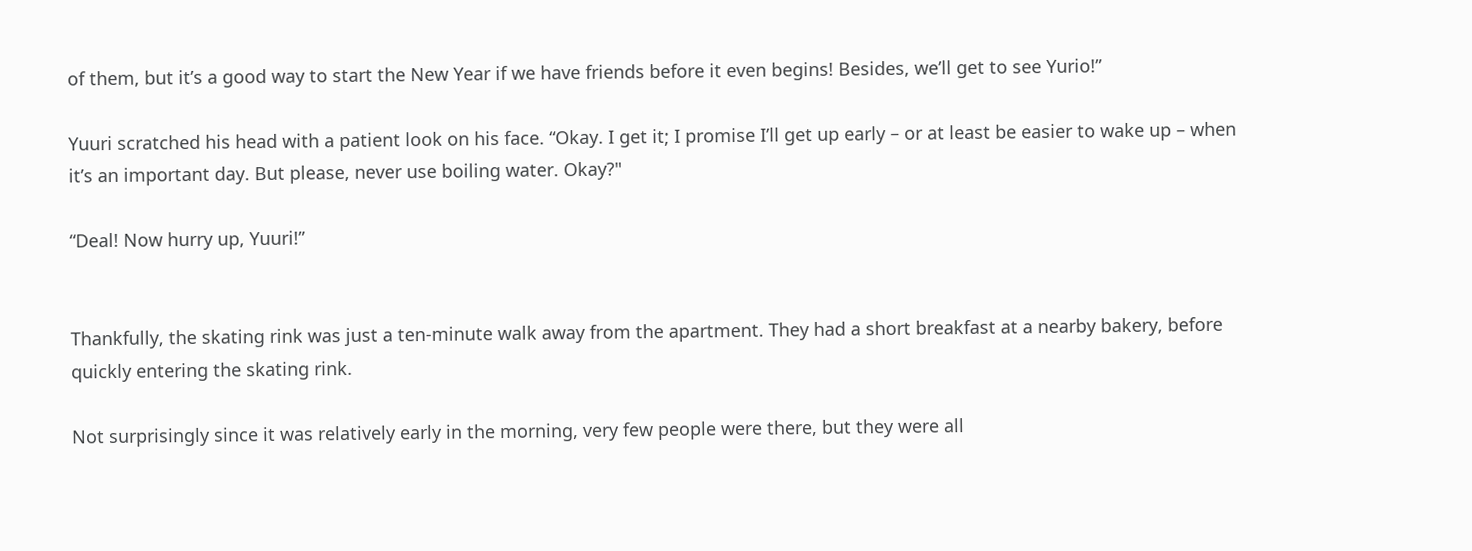of them, but it’s a good way to start the New Year if we have friends before it even begins! Besides, we’ll get to see Yurio!”

Yuuri scratched his head with a patient look on his face. “Okay. I get it; I promise I’ll get up early – or at least be easier to wake up – when it’s an important day. But please, never use boiling water. Okay?"

“Deal! Now hurry up, Yuuri!”


Thankfully, the skating rink was just a ten-minute walk away from the apartment. They had a short breakfast at a nearby bakery, before quickly entering the skating rink.

Not surprisingly since it was relatively early in the morning, very few people were there, but they were all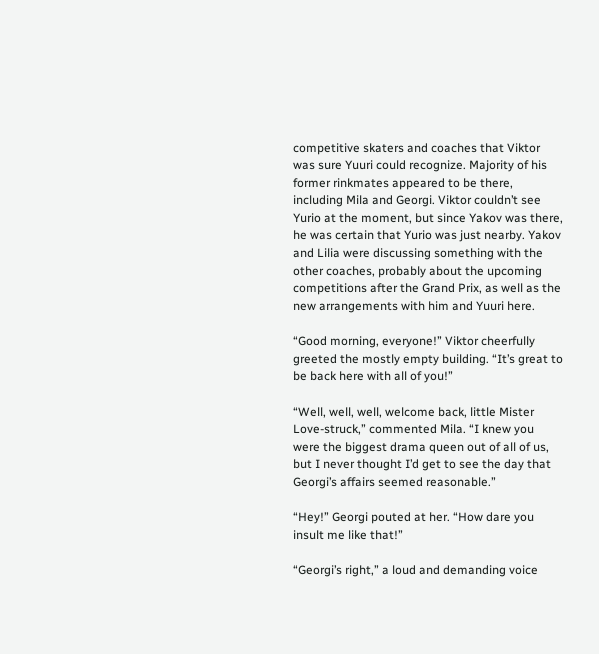competitive skaters and coaches that Viktor was sure Yuuri could recognize. Majority of his former rinkmates appeared to be there, including Mila and Georgi. Viktor couldn’t see Yurio at the moment, but since Yakov was there, he was certain that Yurio was just nearby. Yakov and Lilia were discussing something with the other coaches, probably about the upcoming competitions after the Grand Prix, as well as the new arrangements with him and Yuuri here.

“Good morning, everyone!” Viktor cheerfully greeted the mostly empty building. “It’s great to be back here with all of you!”

“Well, well, well, welcome back, little Mister Love-struck,” commented Mila. “I knew you were the biggest drama queen out of all of us, but I never thought I’d get to see the day that Georgi’s affairs seemed reasonable.”

“Hey!” Georgi pouted at her. “How dare you insult me like that!”

“Georgi’s right,” a loud and demanding voice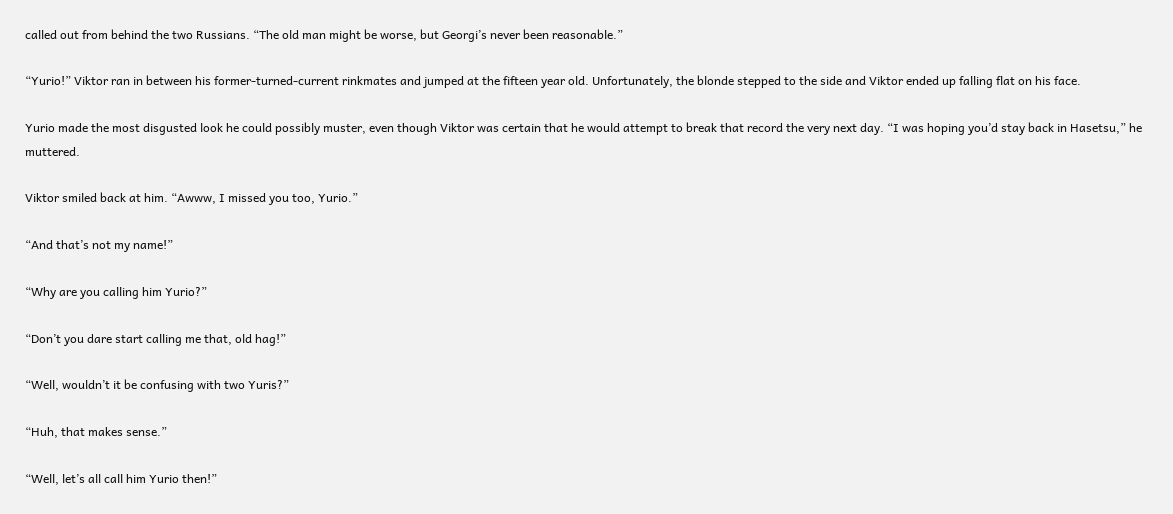called out from behind the two Russians. “The old man might be worse, but Georgi’s never been reasonable.”

“Yurio!” Viktor ran in between his former-turned-current rinkmates and jumped at the fifteen year old. Unfortunately, the blonde stepped to the side and Viktor ended up falling flat on his face.

Yurio made the most disgusted look he could possibly muster, even though Viktor was certain that he would attempt to break that record the very next day. “I was hoping you’d stay back in Hasetsu,” he muttered.

Viktor smiled back at him. “Awww, I missed you too, Yurio.”

“And that’s not my name!”

“Why are you calling him Yurio?”

“Don’t you dare start calling me that, old hag!”

“Well, wouldn’t it be confusing with two Yuris?”

“Huh, that makes sense.”

“Well, let’s all call him Yurio then!”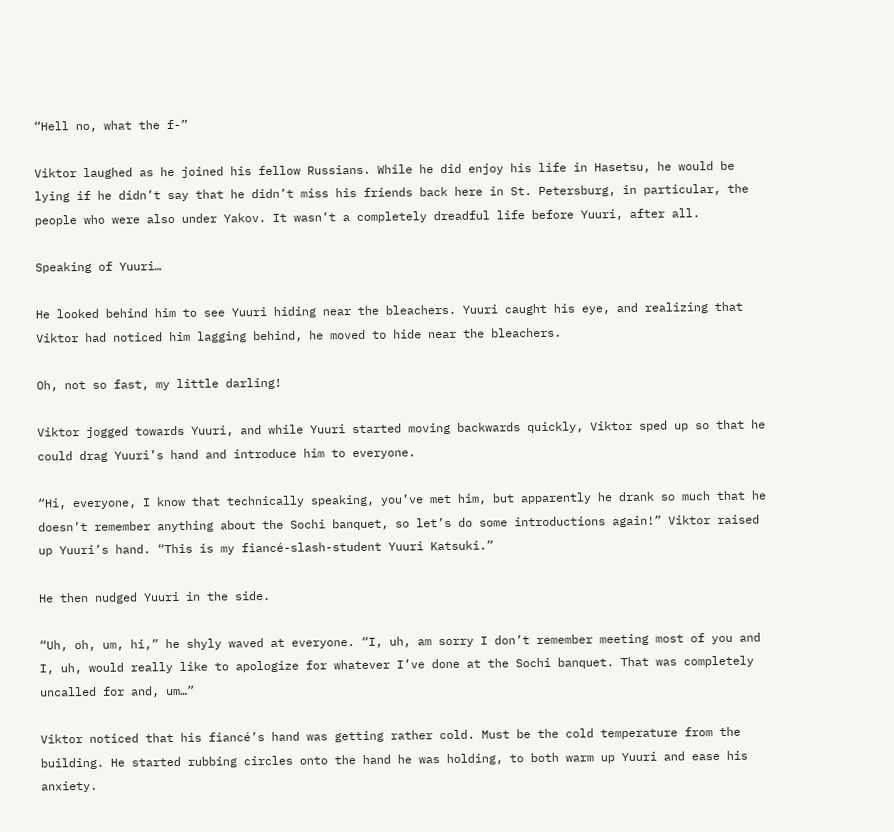“Hell no, what the f-”

Viktor laughed as he joined his fellow Russians. While he did enjoy his life in Hasetsu, he would be lying if he didn’t say that he didn’t miss his friends back here in St. Petersburg, in particular, the people who were also under Yakov. It wasn’t a completely dreadful life before Yuuri, after all.

Speaking of Yuuri…

He looked behind him to see Yuuri hiding near the bleachers. Yuuri caught his eye, and realizing that Viktor had noticed him lagging behind, he moved to hide near the bleachers.

Oh, not so fast, my little darling!

Viktor jogged towards Yuuri, and while Yuuri started moving backwards quickly, Viktor sped up so that he could drag Yuuri’s hand and introduce him to everyone.

“Hi, everyone, I know that technically speaking, you’ve met him, but apparently he drank so much that he doesn’t remember anything about the Sochi banquet, so let’s do some introductions again!” Viktor raised up Yuuri’s hand. “This is my fiancé-slash-student Yuuri Katsuki.”

He then nudged Yuuri in the side.

“Uh, oh, um, hi,” he shyly waved at everyone. “I, uh, am sorry I don’t remember meeting most of you and I, uh, would really like to apologize for whatever I’ve done at the Sochi banquet. That was completely uncalled for and, um…”

Viktor noticed that his fiancé’s hand was getting rather cold. Must be the cold temperature from the building. He started rubbing circles onto the hand he was holding, to both warm up Yuuri and ease his anxiety.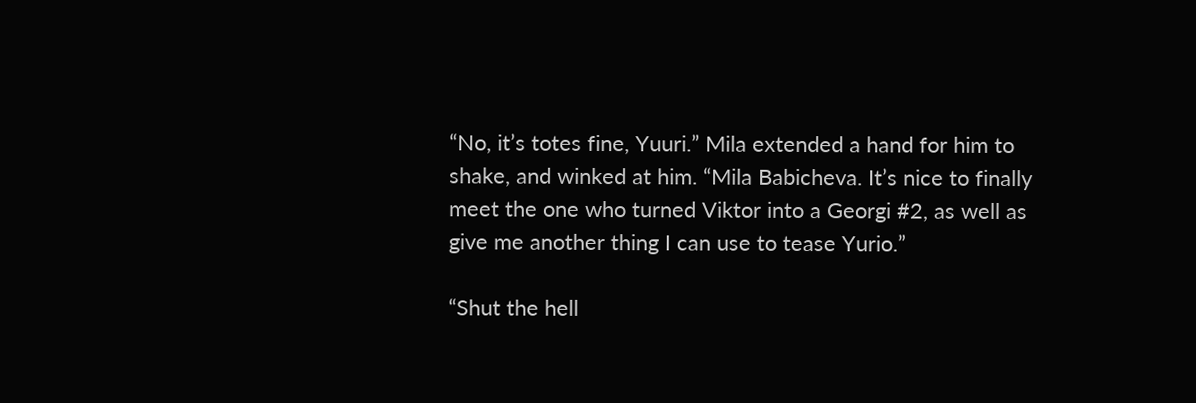“No, it’s totes fine, Yuuri.” Mila extended a hand for him to shake, and winked at him. “Mila Babicheva. It’s nice to finally meet the one who turned Viktor into a Georgi #2, as well as give me another thing I can use to tease Yurio.”

“Shut the hell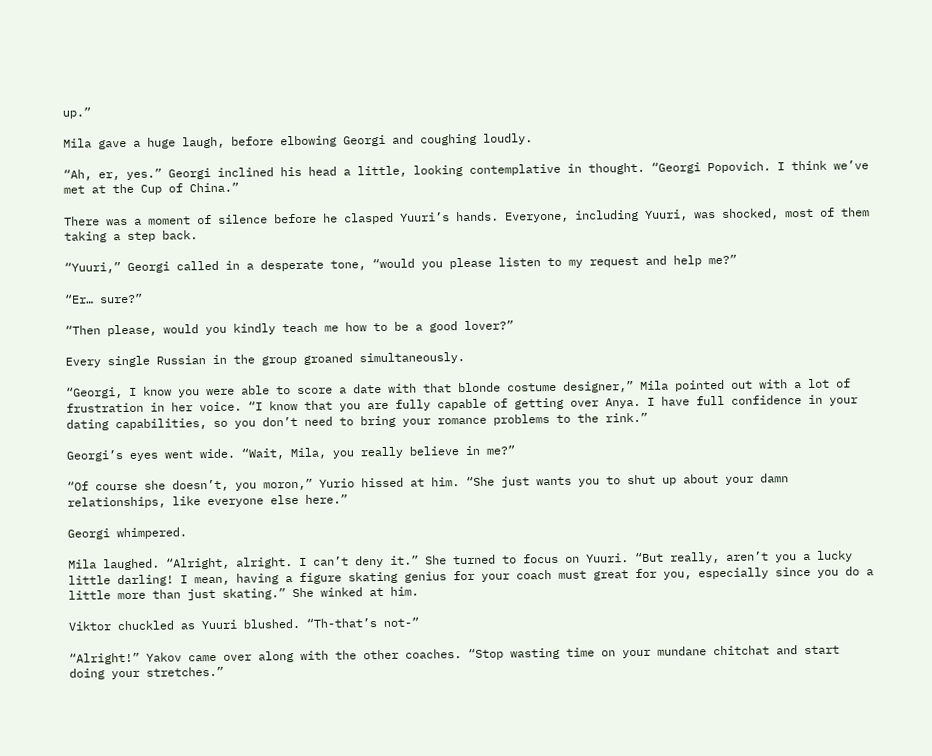up.”

Mila gave a huge laugh, before elbowing Georgi and coughing loudly.

“Ah, er, yes.” Georgi inclined his head a little, looking contemplative in thought. “Georgi Popovich. I think we’ve met at the Cup of China.”

There was a moment of silence before he clasped Yuuri’s hands. Everyone, including Yuuri, was shocked, most of them taking a step back.

“Yuuri,” Georgi called in a desperate tone, “would you please listen to my request and help me?”

“Er… sure?”

“Then please, would you kindly teach me how to be a good lover?”

Every single Russian in the group groaned simultaneously.

“Georgi, I know you were able to score a date with that blonde costume designer,” Mila pointed out with a lot of frustration in her voice. “I know that you are fully capable of getting over Anya. I have full confidence in your dating capabilities, so you don’t need to bring your romance problems to the rink.”

Georgi’s eyes went wide. “Wait, Mila, you really believe in me?”

“Of course she doesn’t, you moron,” Yurio hissed at him. “She just wants you to shut up about your damn relationships, like everyone else here.”

Georgi whimpered.

Mila laughed. “Alright, alright. I can’t deny it.” She turned to focus on Yuuri. “But really, aren’t you a lucky little darling! I mean, having a figure skating genius for your coach must great for you, especially since you do a little more than just skating.” She winked at him.

Viktor chuckled as Yuuri blushed. “Th-that’s not-”

“Alright!” Yakov came over along with the other coaches. “Stop wasting time on your mundane chitchat and start doing your stretches.”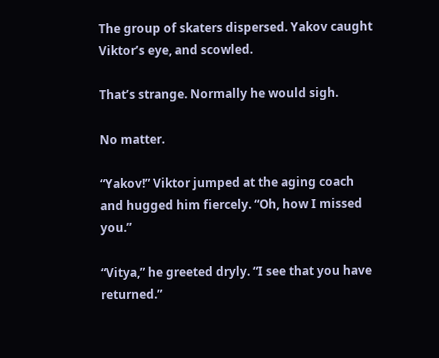The group of skaters dispersed. Yakov caught Viktor’s eye, and scowled.

That’s strange. Normally he would sigh.

No matter.

“Yakov!” Viktor jumped at the aging coach and hugged him fiercely. “Oh, how I missed you.”

“Vitya,” he greeted dryly. “I see that you have returned.”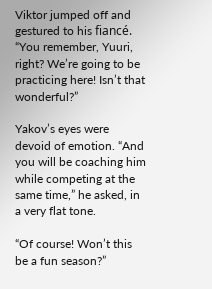Viktor jumped off and gestured to his fiancé. “You remember, Yuuri, right? We’re going to be practicing here! Isn’t that wonderful?”

Yakov’s eyes were devoid of emotion. “And you will be coaching him while competing at the same time,” he asked, in a very flat tone.

“Of course! Won’t this be a fun season?”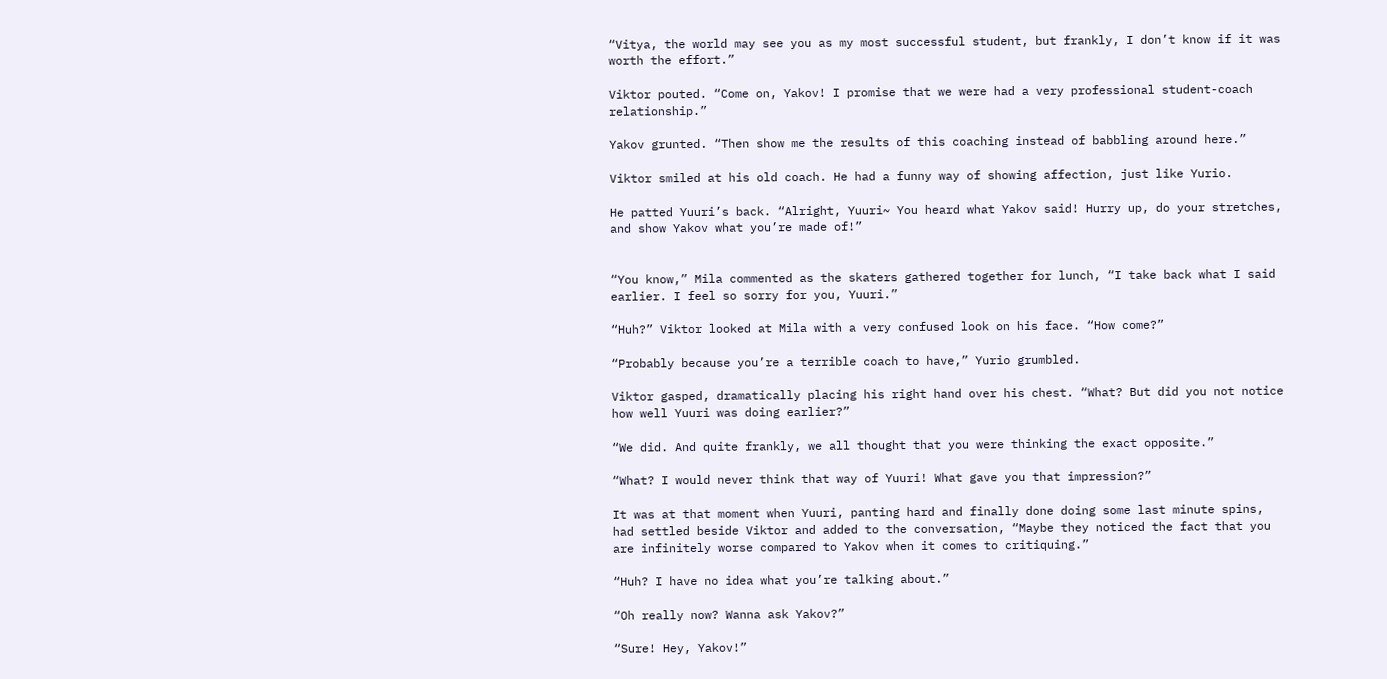“Vitya, the world may see you as my most successful student, but frankly, I don’t know if it was worth the effort.”

Viktor pouted. “Come on, Yakov! I promise that we were had a very professional student-coach relationship.”

Yakov grunted. “Then show me the results of this coaching instead of babbling around here.”

Viktor smiled at his old coach. He had a funny way of showing affection, just like Yurio.

He patted Yuuri’s back. “Alright, Yuuri~ You heard what Yakov said! Hurry up, do your stretches, and show Yakov what you’re made of!”


“You know,” Mila commented as the skaters gathered together for lunch, “I take back what I said earlier. I feel so sorry for you, Yuuri.”

“Huh?” Viktor looked at Mila with a very confused look on his face. “How come?”

“Probably because you’re a terrible coach to have,” Yurio grumbled.

Viktor gasped, dramatically placing his right hand over his chest. “What? But did you not notice how well Yuuri was doing earlier?”

“We did. And quite frankly, we all thought that you were thinking the exact opposite.”

“What? I would never think that way of Yuuri! What gave you that impression?”

It was at that moment when Yuuri, panting hard and finally done doing some last minute spins, had settled beside Viktor and added to the conversation, “Maybe they noticed the fact that you are infinitely worse compared to Yakov when it comes to critiquing.”

“Huh? I have no idea what you’re talking about.”

“Oh really now? Wanna ask Yakov?”

“Sure! Hey, Yakov!”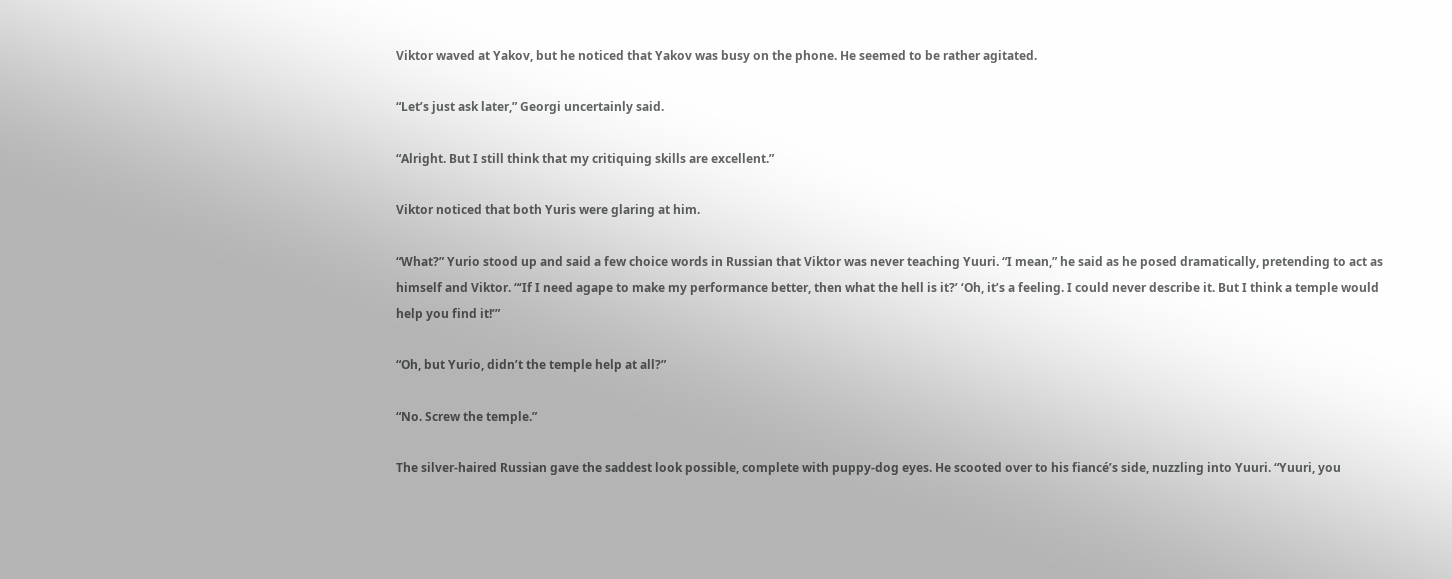Viktor waved at Yakov, but he noticed that Yakov was busy on the phone. He seemed to be rather agitated.

“Let’s just ask later,” Georgi uncertainly said.

“Alright. But I still think that my critiquing skills are excellent.”

Viktor noticed that both Yuris were glaring at him.

“What?” Yurio stood up and said a few choice words in Russian that Viktor was never teaching Yuuri. “I mean,” he said as he posed dramatically, pretending to act as himself and Viktor. “‘If I need agape to make my performance better, then what the hell is it?’ ‘Oh, it’s a feeling. I could never describe it. But I think a temple would help you find it!’”

“Oh, but Yurio, didn’t the temple help at all?”

“No. Screw the temple.”

The silver-haired Russian gave the saddest look possible, complete with puppy-dog eyes. He scooted over to his fiancé’s side, nuzzling into Yuuri. “Yuuri, you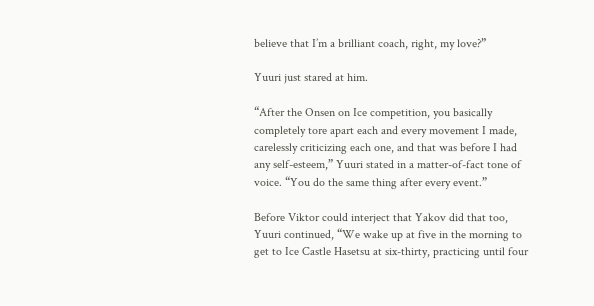believe that I’m a brilliant coach, right, my love?”

Yuuri just stared at him.

“After the Onsen on Ice competition, you basically completely tore apart each and every movement I made, carelessly criticizing each one, and that was before I had any self-esteem,” Yuuri stated in a matter-of-fact tone of voice. “You do the same thing after every event.”

Before Viktor could interject that Yakov did that too, Yuuri continued, “We wake up at five in the morning to get to Ice Castle Hasetsu at six-thirty, practicing until four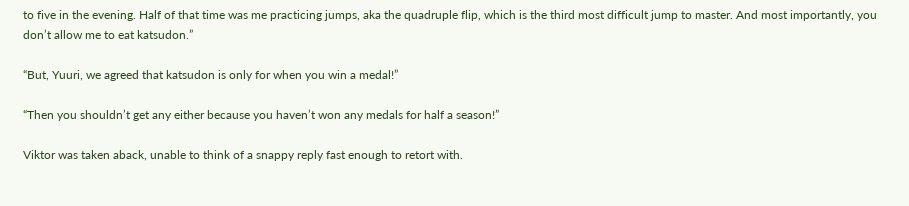to five in the evening. Half of that time was me practicing jumps, aka the quadruple flip, which is the third most difficult jump to master. And most importantly, you don’t allow me to eat katsudon.”

“But, Yuuri, we agreed that katsudon is only for when you win a medal!”

“Then you shouldn’t get any either because you haven’t won any medals for half a season!”

Viktor was taken aback, unable to think of a snappy reply fast enough to retort with.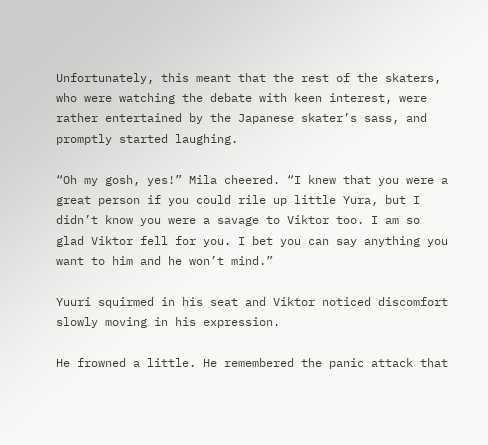Unfortunately, this meant that the rest of the skaters, who were watching the debate with keen interest, were rather entertained by the Japanese skater’s sass, and promptly started laughing.

“Oh my gosh, yes!” Mila cheered. “I knew that you were a great person if you could rile up little Yura, but I didn’t know you were a savage to Viktor too. I am so glad Viktor fell for you. I bet you can say anything you want to him and he won’t mind.”

Yuuri squirmed in his seat and Viktor noticed discomfort slowly moving in his expression.

He frowned a little. He remembered the panic attack that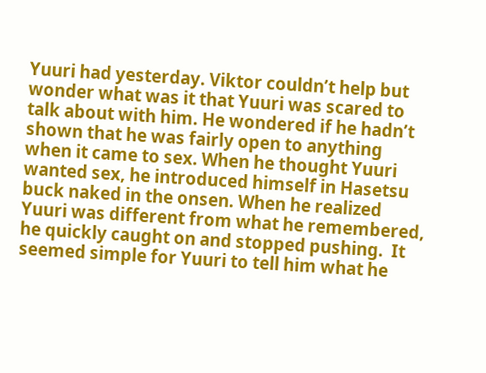Yuuri had yesterday. Viktor couldn’t help but wonder what was it that Yuuri was scared to talk about with him. He wondered if he hadn’t shown that he was fairly open to anything when it came to sex. When he thought Yuuri wanted sex, he introduced himself in Hasetsu buck naked in the onsen. When he realized Yuuri was different from what he remembered, he quickly caught on and stopped pushing.  It seemed simple for Yuuri to tell him what he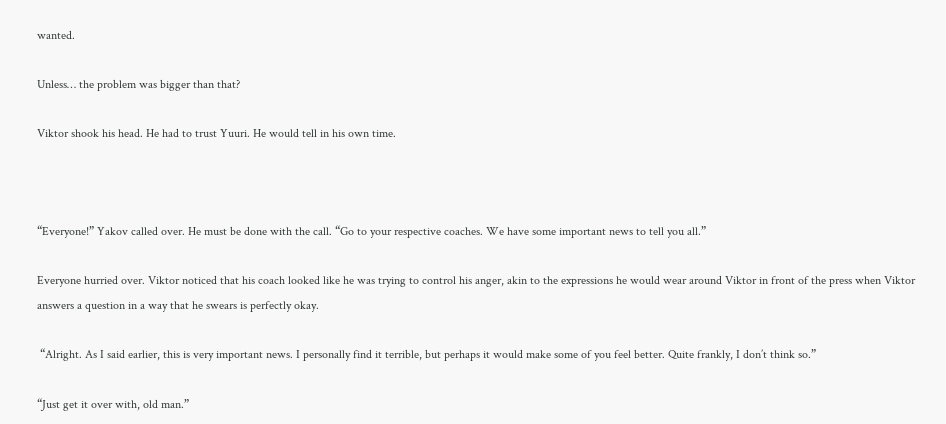wanted.

Unless… the problem was bigger than that?

Viktor shook his head. He had to trust Yuuri. He would tell in his own time.



“Everyone!” Yakov called over. He must be done with the call. “Go to your respective coaches. We have some important news to tell you all.”

Everyone hurried over. Viktor noticed that his coach looked like he was trying to control his anger, akin to the expressions he would wear around Viktor in front of the press when Viktor answers a question in a way that he swears is perfectly okay.

 “Alright. As I said earlier, this is very important news. I personally find it terrible, but perhaps it would make some of you feel better. Quite frankly, I don’t think so.”

“Just get it over with, old man.”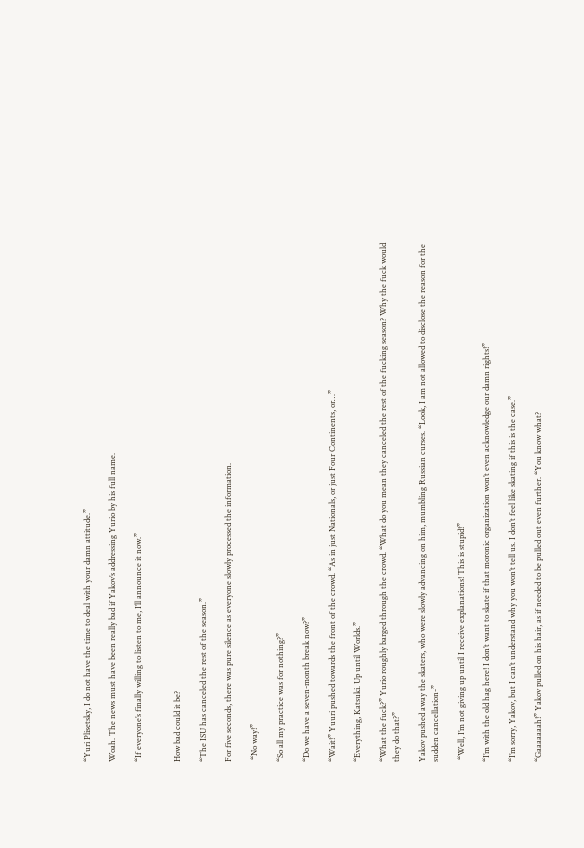“Yuri Plisetsky, I do not have the time to deal with your damn attitude.”

Woah. The news must have been really bad if Yakov’s addressing Yurio by his full name.

“If everyone’s finally willing to listen to me, I’ll announce it now.”


How bad could it be?

“The ISU has canceled the rest of the season.”

For five seconds, there was pure silence as everyone slowly processed the information.

 “No way!”

“So all my practice was for nothing?”

“Do we have a seven-month break now?”

“Wait!” Yuuri pushed towards the front of the crowd. “As in just Nationals, or just Four Continents, or…”

“Everything, Katsuki. Up until Worlds.”

“What the fuck?” Yurio roughly barged through the crowd. “What do you mean they canceled the rest of the fucking season? Why the fuck would they do that?”

Yakov pushed away the skaters, who were slowly advancing on him, mumbling Russian curses. “Look, I am not allowed to disclose the reason for the sudden cancellation-”

 “Well, I’m not giving up until I receive explanations! This is stupid!”

“I’m with the old hag here! I don’t want to skate if that moronic organization won’t even acknowledge our damn rights!”

“I’m sorry, Yakov, but I can’t understand why you won’t tell us. I don’t feel like skating if this is the case.”

“Gaaaaaaah!” Yakov pulled on his hair, as if needed to be pulled out even further. “You know what?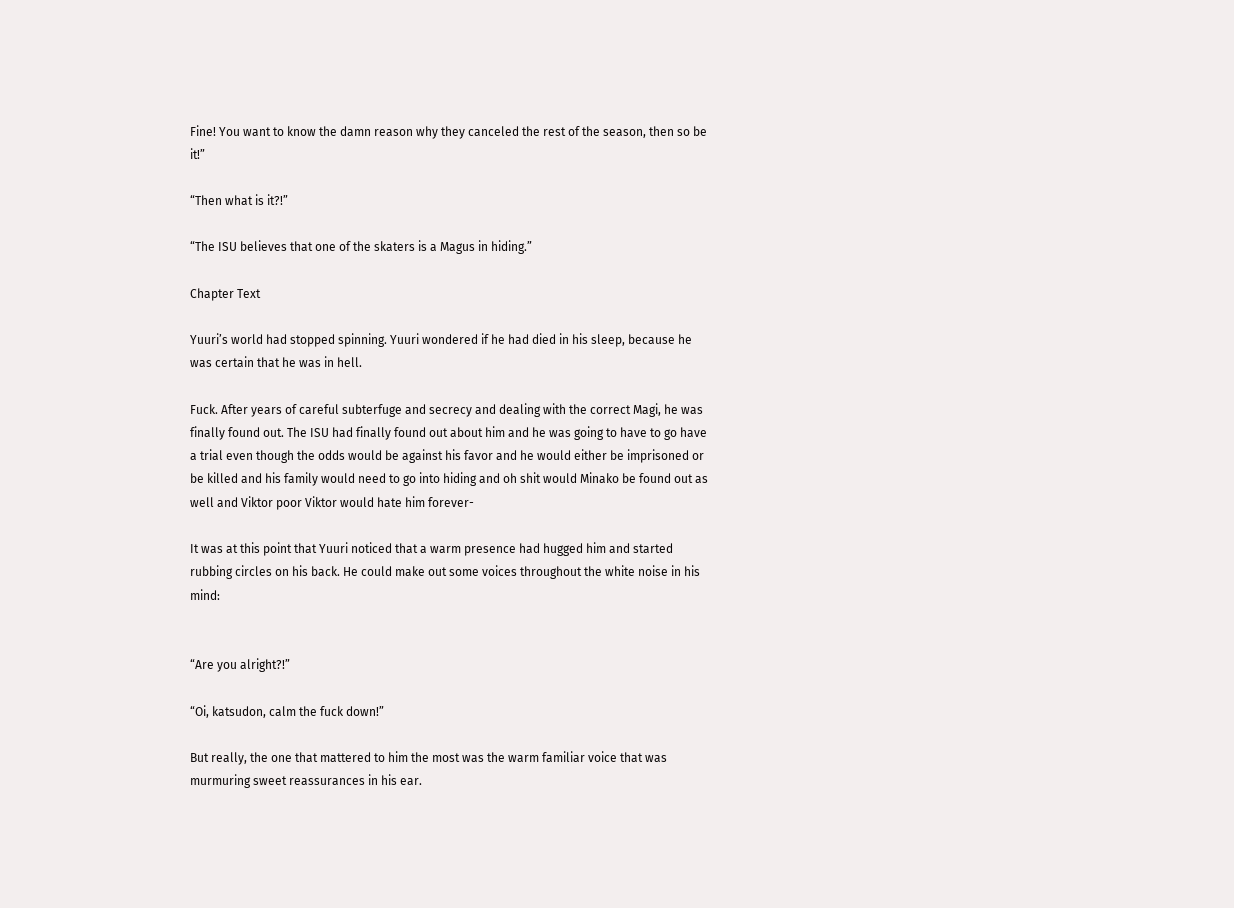Fine! You want to know the damn reason why they canceled the rest of the season, then so be it!”

“Then what is it?!”

“The ISU believes that one of the skaters is a Magus in hiding.”

Chapter Text

Yuuri’s world had stopped spinning. Yuuri wondered if he had died in his sleep, because he was certain that he was in hell.

Fuck. After years of careful subterfuge and secrecy and dealing with the correct Magi, he was finally found out. The ISU had finally found out about him and he was going to have to go have a trial even though the odds would be against his favor and he would either be imprisoned or be killed and his family would need to go into hiding and oh shit would Minako be found out as well and Viktor poor Viktor would hate him forever-

It was at this point that Yuuri noticed that a warm presence had hugged him and started rubbing circles on his back. He could make out some voices throughout the white noise in his mind:


“Are you alright?!”

“Oi, katsudon, calm the fuck down!”

But really, the one that mattered to him the most was the warm familiar voice that was murmuring sweet reassurances in his ear.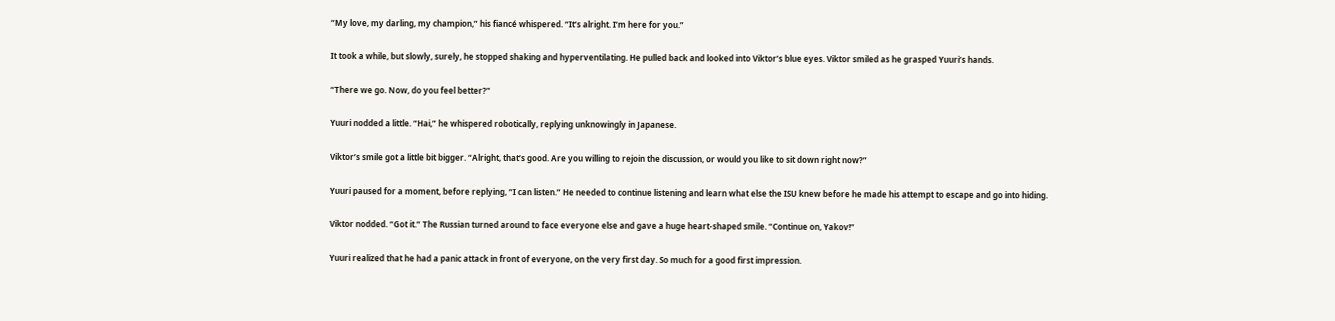“My love, my darling, my champion,” his fiancé whispered. “It’s alright. I’m here for you.”

It took a while, but slowly, surely, he stopped shaking and hyperventilating. He pulled back and looked into Viktor’s blue eyes. Viktor smiled as he grasped Yuuri’s hands.

“There we go. Now, do you feel better?”

Yuuri nodded a little. “Hai,” he whispered robotically, replying unknowingly in Japanese.

Viktor’s smile got a little bit bigger. “Alright, that’s good. Are you willing to rejoin the discussion, or would you like to sit down right now?”

Yuuri paused for a moment, before replying, “I can listen.” He needed to continue listening and learn what else the ISU knew before he made his attempt to escape and go into hiding.

Viktor nodded. “Got it.” The Russian turned around to face everyone else and gave a huge heart-shaped smile. “Continue on, Yakov!”

Yuuri realized that he had a panic attack in front of everyone, on the very first day. So much for a good first impression.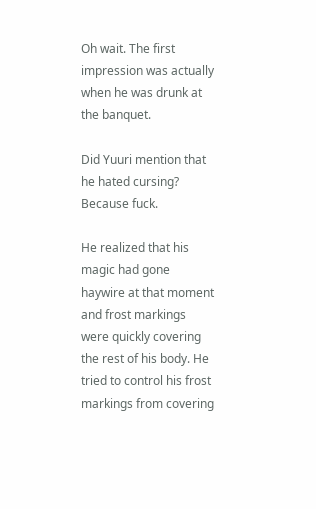Oh wait. The first impression was actually when he was drunk at the banquet.

Did Yuuri mention that he hated cursing? Because fuck.

He realized that his magic had gone haywire at that moment and frost markings were quickly covering the rest of his body. He tried to control his frost markings from covering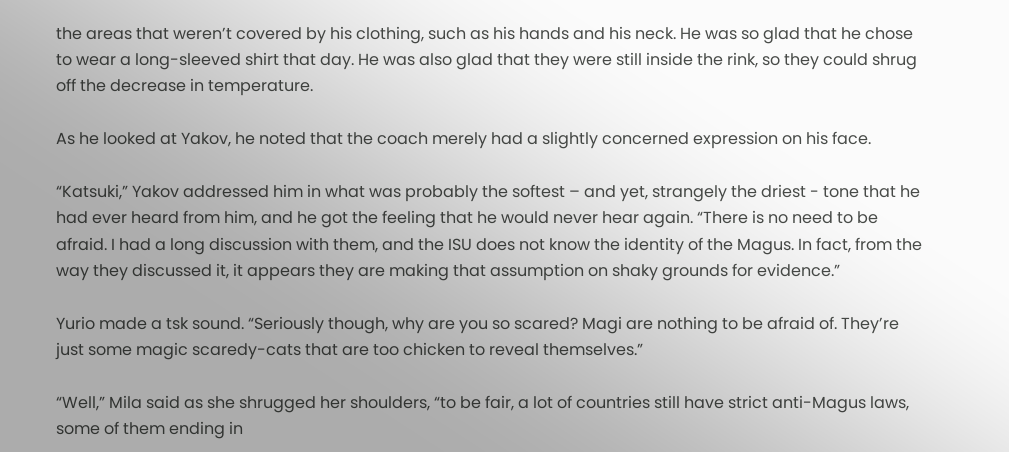the areas that weren’t covered by his clothing, such as his hands and his neck. He was so glad that he chose to wear a long-sleeved shirt that day. He was also glad that they were still inside the rink, so they could shrug off the decrease in temperature.

As he looked at Yakov, he noted that the coach merely had a slightly concerned expression on his face.

“Katsuki,” Yakov addressed him in what was probably the softest – and yet, strangely the driest - tone that he had ever heard from him, and he got the feeling that he would never hear again. “There is no need to be afraid. I had a long discussion with them, and the ISU does not know the identity of the Magus. In fact, from the way they discussed it, it appears they are making that assumption on shaky grounds for evidence.”

Yurio made a tsk sound. “Seriously though, why are you so scared? Magi are nothing to be afraid of. They’re just some magic scaredy-cats that are too chicken to reveal themselves.”

“Well,” Mila said as she shrugged her shoulders, “to be fair, a lot of countries still have strict anti-Magus laws, some of them ending in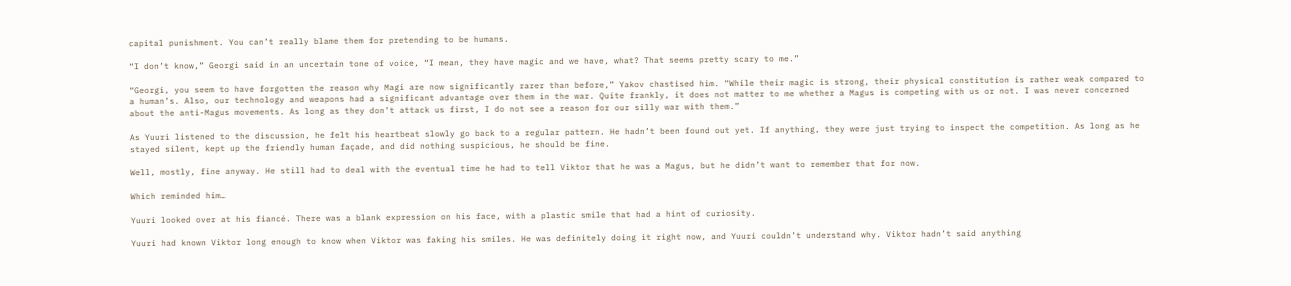capital punishment. You can’t really blame them for pretending to be humans.

“I don’t know,” Georgi said in an uncertain tone of voice, “I mean, they have magic and we have, what? That seems pretty scary to me.”

“Georgi, you seem to have forgotten the reason why Magi are now significantly rarer than before,” Yakov chastised him. “While their magic is strong, their physical constitution is rather weak compared to a human’s. Also, our technology and weapons had a significant advantage over them in the war. Quite frankly, it does not matter to me whether a Magus is competing with us or not. I was never concerned about the anti-Magus movements. As long as they don’t attack us first, I do not see a reason for our silly war with them.”

As Yuuri listened to the discussion, he felt his heartbeat slowly go back to a regular pattern. He hadn’t been found out yet. If anything, they were just trying to inspect the competition. As long as he stayed silent, kept up the friendly human façade, and did nothing suspicious, he should be fine.

Well, mostly, fine anyway. He still had to deal with the eventual time he had to tell Viktor that he was a Magus, but he didn’t want to remember that for now.

Which reminded him…

Yuuri looked over at his fiancé. There was a blank expression on his face, with a plastic smile that had a hint of curiosity.

Yuuri had known Viktor long enough to know when Viktor was faking his smiles. He was definitely doing it right now, and Yuuri couldn’t understand why. Viktor hadn’t said anything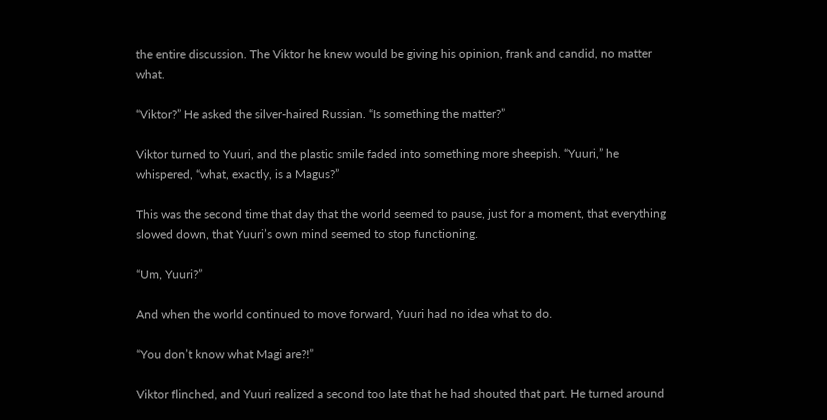the entire discussion. The Viktor he knew would be giving his opinion, frank and candid, no matter what.

“Viktor?” He asked the silver-haired Russian. “Is something the matter?”

Viktor turned to Yuuri, and the plastic smile faded into something more sheepish. “Yuuri,” he whispered, “what, exactly, is a Magus?”

This was the second time that day that the world seemed to pause, just for a moment, that everything slowed down, that Yuuri’s own mind seemed to stop functioning.

“Um, Yuuri?”

And when the world continued to move forward, Yuuri had no idea what to do.

“You don’t know what Magi are?!”

Viktor flinched, and Yuuri realized a second too late that he had shouted that part. He turned around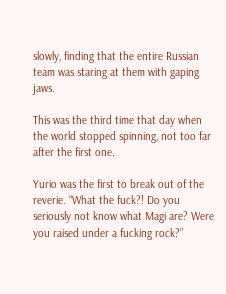slowly, finding that the entire Russian team was staring at them with gaping jaws.

This was the third time that day when the world stopped spinning, not too far after the first one.

Yurio was the first to break out of the reverie. “What the fuck?! Do you seriously not know what Magi are? Were you raised under a fucking rock?”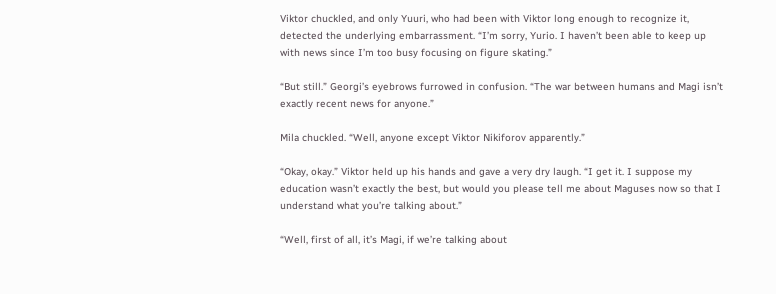Viktor chuckled, and only Yuuri, who had been with Viktor long enough to recognize it, detected the underlying embarrassment. “I’m sorry, Yurio. I haven’t been able to keep up with news since I’m too busy focusing on figure skating.”

“But still.” Georgi’s eyebrows furrowed in confusion. “The war between humans and Magi isn’t exactly recent news for anyone.”

Mila chuckled. “Well, anyone except Viktor Nikiforov apparently.”

“Okay, okay.” Viktor held up his hands and gave a very dry laugh. “I get it. I suppose my education wasn’t exactly the best, but would you please tell me about Maguses now so that I understand what you’re talking about.”

“Well, first of all, it’s Magi, if we’re talking about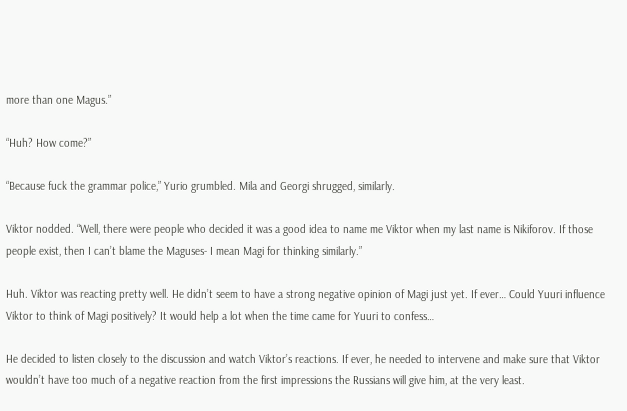more than one Magus.”

“Huh? How come?”

“Because fuck the grammar police,” Yurio grumbled. Mila and Georgi shrugged, similarly.

Viktor nodded. “Well, there were people who decided it was a good idea to name me Viktor when my last name is Nikiforov. If those people exist, then I can’t blame the Maguses- I mean Magi for thinking similarly.”

Huh. Viktor was reacting pretty well. He didn’t seem to have a strong negative opinion of Magi just yet. If ever… Could Yuuri influence Viktor to think of Magi positively? It would help a lot when the time came for Yuuri to confess…

He decided to listen closely to the discussion and watch Viktor’s reactions. If ever, he needed to intervene and make sure that Viktor wouldn’t have too much of a negative reaction from the first impressions the Russians will give him, at the very least.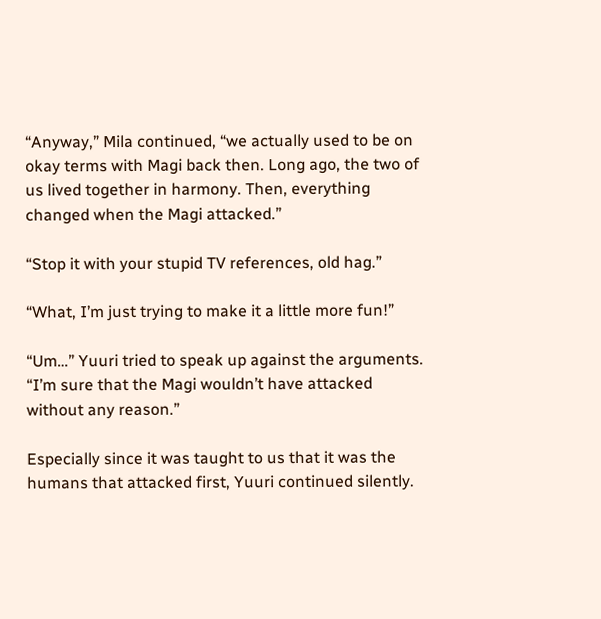“Anyway,” Mila continued, “we actually used to be on okay terms with Magi back then. Long ago, the two of us lived together in harmony. Then, everything changed when the Magi attacked.”

“Stop it with your stupid TV references, old hag.”

“What, I’m just trying to make it a little more fun!”

“Um…” Yuuri tried to speak up against the arguments. “I’m sure that the Magi wouldn’t have attacked without any reason.”

Especially since it was taught to us that it was the humans that attacked first, Yuuri continued silently.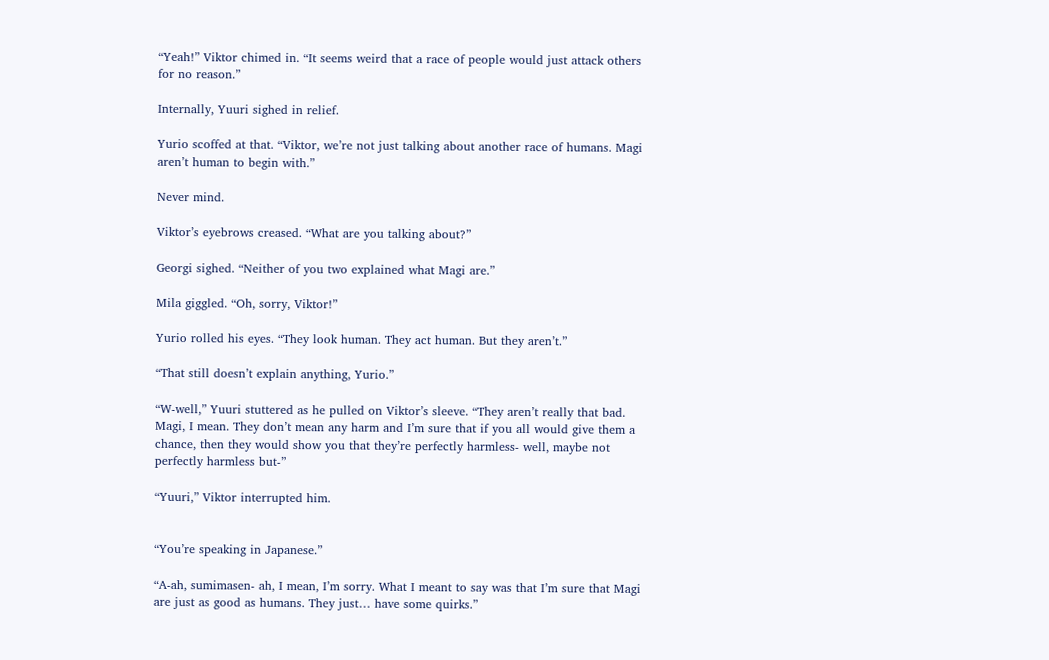“Yeah!” Viktor chimed in. “It seems weird that a race of people would just attack others for no reason.”

Internally, Yuuri sighed in relief.

Yurio scoffed at that. “Viktor, we’re not just talking about another race of humans. Magi aren’t human to begin with.”

Never mind.

Viktor’s eyebrows creased. “What are you talking about?”

Georgi sighed. “Neither of you two explained what Magi are.”

Mila giggled. “Oh, sorry, Viktor!”

Yurio rolled his eyes. “They look human. They act human. But they aren’t.”

“That still doesn’t explain anything, Yurio.”

“W-well,” Yuuri stuttered as he pulled on Viktor’s sleeve. “They aren’t really that bad. Magi, I mean. They don’t mean any harm and I’m sure that if you all would give them a chance, then they would show you that they’re perfectly harmless- well, maybe not perfectly harmless but-”

“Yuuri,” Viktor interrupted him.


“You’re speaking in Japanese.”

“A-ah, sumimasen- ah, I mean, I’m sorry. What I meant to say was that I’m sure that Magi are just as good as humans. They just… have some quirks.”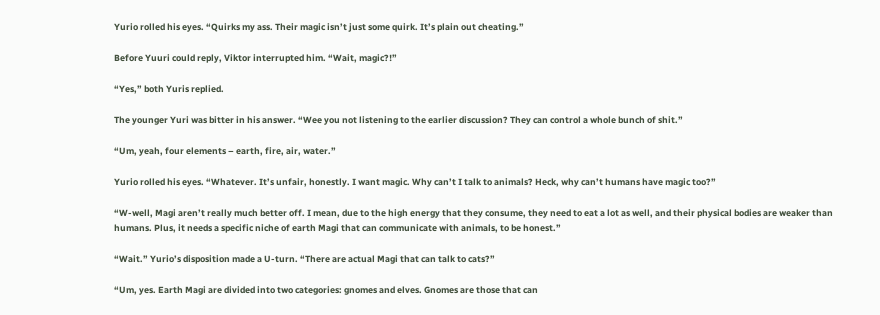Yurio rolled his eyes. “Quirks my ass. Their magic isn’t just some quirk. It’s plain out cheating.”

Before Yuuri could reply, Viktor interrupted him. “Wait, magic?!”

“Yes,” both Yuris replied.

The younger Yuri was bitter in his answer. “Wee you not listening to the earlier discussion? They can control a whole bunch of shit.”

“Um, yeah, four elements – earth, fire, air, water.”

Yurio rolled his eyes. “Whatever. It’s unfair, honestly. I want magic. Why can’t I talk to animals? Heck, why can’t humans have magic too?”

“W-well, Magi aren’t really much better off. I mean, due to the high energy that they consume, they need to eat a lot as well, and their physical bodies are weaker than humans. Plus, it needs a specific niche of earth Magi that can communicate with animals, to be honest.”

“Wait.” Yurio’s disposition made a U-turn. “There are actual Magi that can talk to cats?”

“Um, yes. Earth Magi are divided into two categories: gnomes and elves. Gnomes are those that can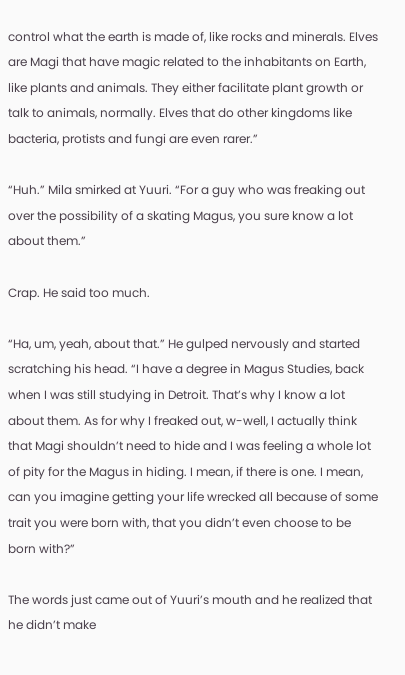control what the earth is made of, like rocks and minerals. Elves are Magi that have magic related to the inhabitants on Earth, like plants and animals. They either facilitate plant growth or talk to animals, normally. Elves that do other kingdoms like bacteria, protists and fungi are even rarer.”

“Huh.” Mila smirked at Yuuri. “For a guy who was freaking out over the possibility of a skating Magus, you sure know a lot about them.”

Crap. He said too much.

“Ha, um, yeah, about that.” He gulped nervously and started scratching his head. “I have a degree in Magus Studies, back when I was still studying in Detroit. That’s why I know a lot about them. As for why I freaked out, w-well, I actually think that Magi shouldn’t need to hide and I was feeling a whole lot of pity for the Magus in hiding. I mean, if there is one. I mean, can you imagine getting your life wrecked all because of some trait you were born with, that you didn’t even choose to be born with?”

The words just came out of Yuuri’s mouth and he realized that he didn’t make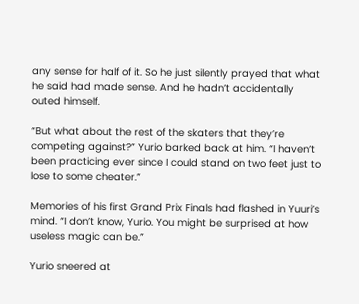any sense for half of it. So he just silently prayed that what he said had made sense. And he hadn’t accidentally outed himself.

“But what about the rest of the skaters that they’re competing against?” Yurio barked back at him. “I haven’t been practicing ever since I could stand on two feet just to lose to some cheater.”

Memories of his first Grand Prix Finals had flashed in Yuuri’s mind. “I don’t know, Yurio. You might be surprised at how useless magic can be.”

Yurio sneered at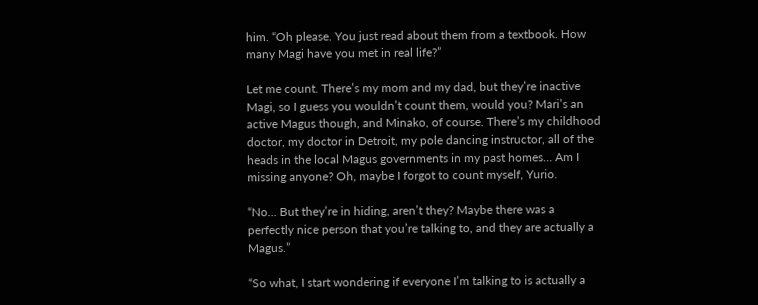him. “Oh please. You just read about them from a textbook. How many Magi have you met in real life?”

Let me count. There’s my mom and my dad, but they’re inactive Magi, so I guess you wouldn’t count them, would you? Mari’s an active Magus though, and Minako, of course. There’s my childhood doctor, my doctor in Detroit, my pole dancing instructor, all of the heads in the local Magus governments in my past homes… Am I missing anyone? Oh, maybe I forgot to count myself, Yurio.

“No… But they’re in hiding, aren’t they? Maybe there was a perfectly nice person that you’re talking to, and they are actually a Magus.”

“So what, I start wondering if everyone I’m talking to is actually a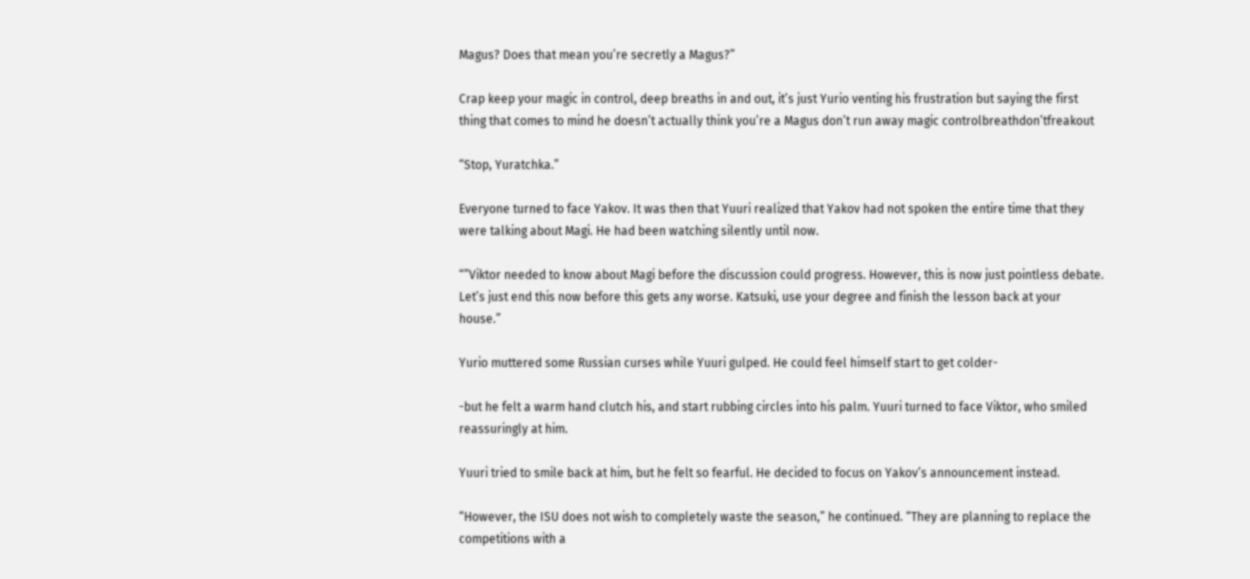Magus? Does that mean you’re secretly a Magus?”

Crap keep your magic in control, deep breaths in and out, it’s just Yurio venting his frustration but saying the first thing that comes to mind he doesn’t actually think you’re a Magus don’t run away magic controlbreathdon’tfreakout

“Stop, Yuratchka.”

Everyone turned to face Yakov. It was then that Yuuri realized that Yakov had not spoken the entire time that they were talking about Magi. He had been watching silently until now.

“”Viktor needed to know about Magi before the discussion could progress. However, this is now just pointless debate. Let’s just end this now before this gets any worse. Katsuki, use your degree and finish the lesson back at your house.”

Yurio muttered some Russian curses while Yuuri gulped. He could feel himself start to get colder-

-but he felt a warm hand clutch his, and start rubbing circles into his palm. Yuuri turned to face Viktor, who smiled reassuringly at him.

Yuuri tried to smile back at him, but he felt so fearful. He decided to focus on Yakov’s announcement instead.

“However, the ISU does not wish to completely waste the season,” he continued. “They are planning to replace the competitions with a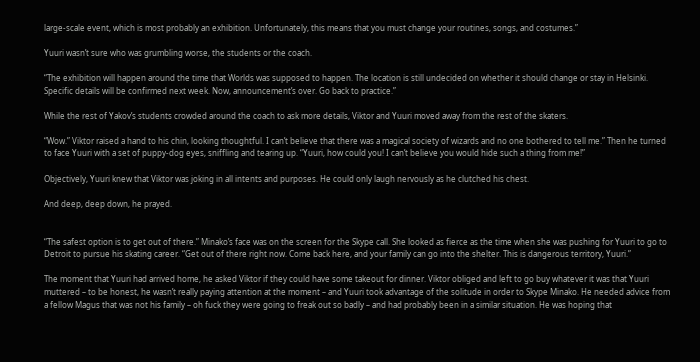large-scale event, which is most probably an exhibition. Unfortunately, this means that you must change your routines, songs, and costumes.”

Yuuri wasn’t sure who was grumbling worse, the students or the coach.

“The exhibition will happen around the time that Worlds was supposed to happen. The location is still undecided on whether it should change or stay in Helsinki.  Specific details will be confirmed next week. Now, announcement’s over. Go back to practice.”

While the rest of Yakov’s students crowded around the coach to ask more details, Viktor and Yuuri moved away from the rest of the skaters.

“Wow.” Viktor raised a hand to his chin, looking thoughtful. I can’t believe that there was a magical society of wizards and no one bothered to tell me.” Then he turned to face Yuuri with a set of puppy-dog eyes, sniffling and tearing up. “Yuuri, how could you! I can’t believe you would hide such a thing from me!”

Objectively, Yuuri knew that Viktor was joking in all intents and purposes. He could only laugh nervously as he clutched his chest.

And deep, deep down, he prayed.


“The safest option is to get out of there.” Minako’s face was on the screen for the Skype call. She looked as fierce as the time when she was pushing for Yuuri to go to Detroit to pursue his skating career. “Get out of there right now. Come back here, and your family can go into the shelter. This is dangerous territory, Yuuri.”

The moment that Yuuri had arrived home, he asked Viktor if they could have some takeout for dinner. Viktor obliged and left to go buy whatever it was that Yuuri muttered – to be honest, he wasn’t really paying attention at the moment – and Yuuri took advantage of the solitude in order to Skype Minako. He needed advice from a fellow Magus that was not his family – oh fuck they were going to freak out so badly – and had probably been in a similar situation. He was hoping that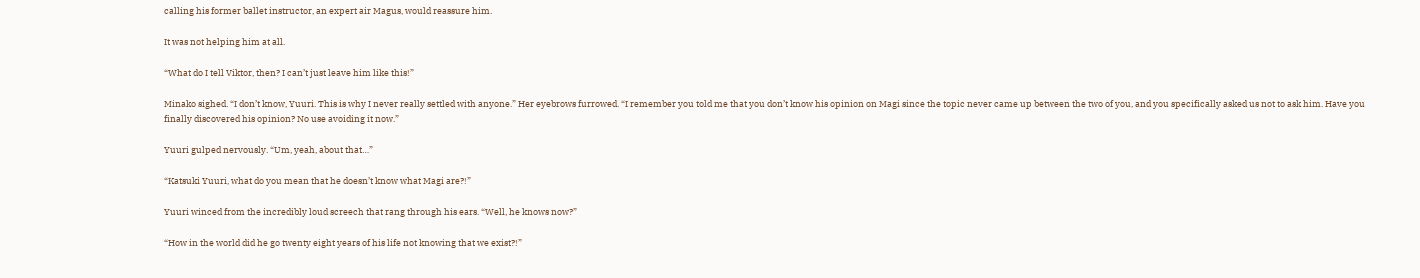calling his former ballet instructor, an expert air Magus, would reassure him.

It was not helping him at all.

“What do I tell Viktor, then? I can’t just leave him like this!”

Minako sighed. “I don’t know, Yuuri. This is why I never really settled with anyone.” Her eyebrows furrowed. “I remember you told me that you don’t know his opinion on Magi since the topic never came up between the two of you, and you specifically asked us not to ask him. Have you finally discovered his opinion? No use avoiding it now.”

Yuuri gulped nervously. “Um, yeah, about that…”

“Katsuki Yuuri, what do you mean that he doesn’t know what Magi are?!”

Yuuri winced from the incredibly loud screech that rang through his ears. “Well, he knows now?”

“How in the world did he go twenty eight years of his life not knowing that we exist?!”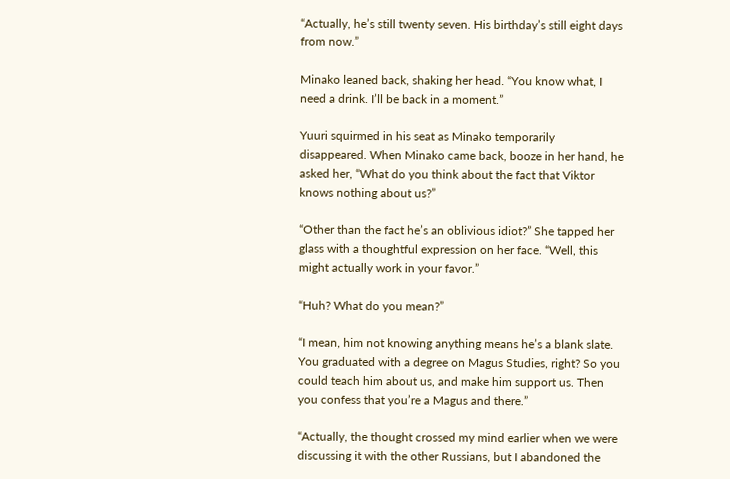“Actually, he’s still twenty seven. His birthday’s still eight days from now.”

Minako leaned back, shaking her head. “You know what, I need a drink. I’ll be back in a moment.”

Yuuri squirmed in his seat as Minako temporarily disappeared. When Minako came back, booze in her hand, he asked her, “What do you think about the fact that Viktor knows nothing about us?”

“Other than the fact he’s an oblivious idiot?” She tapped her glass with a thoughtful expression on her face. “Well, this might actually work in your favor.”

“Huh? What do you mean?”

“I mean, him not knowing anything means he’s a blank slate. You graduated with a degree on Magus Studies, right? So you could teach him about us, and make him support us. Then you confess that you’re a Magus and there.”

“Actually, the thought crossed my mind earlier when we were discussing it with the other Russians, but I abandoned the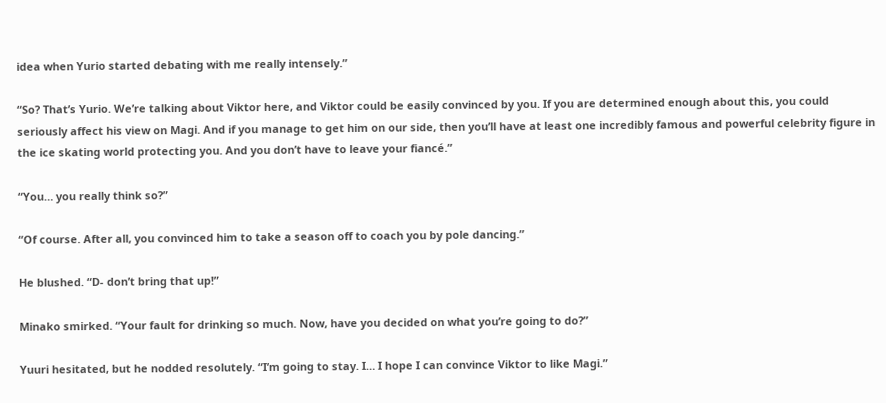idea when Yurio started debating with me really intensely.”

“So? That’s Yurio. We’re talking about Viktor here, and Viktor could be easily convinced by you. If you are determined enough about this, you could seriously affect his view on Magi. And if you manage to get him on our side, then you’ll have at least one incredibly famous and powerful celebrity figure in the ice skating world protecting you. And you don’t have to leave your fiancé.”

“You… you really think so?”

“Of course. After all, you convinced him to take a season off to coach you by pole dancing.”

He blushed. “D- don’t bring that up!”

Minako smirked. “Your fault for drinking so much. Now, have you decided on what you’re going to do?”

Yuuri hesitated, but he nodded resolutely. “I’m going to stay. I… I hope I can convince Viktor to like Magi.”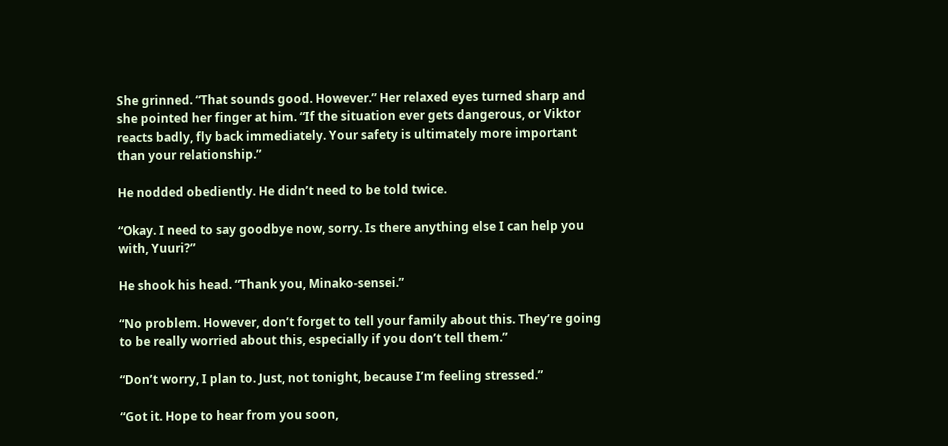She grinned. “That sounds good. However.” Her relaxed eyes turned sharp and she pointed her finger at him. “If the situation ever gets dangerous, or Viktor reacts badly, fly back immediately. Your safety is ultimately more important than your relationship.”

He nodded obediently. He didn’t need to be told twice.

“Okay. I need to say goodbye now, sorry. Is there anything else I can help you with, Yuuri?”

He shook his head. “Thank you, Minako-sensei.”

“No problem. However, don’t forget to tell your family about this. They’re going to be really worried about this, especially if you don’t tell them.”

“Don’t worry, I plan to. Just, not tonight, because I’m feeling stressed.”

“Got it. Hope to hear from you soon,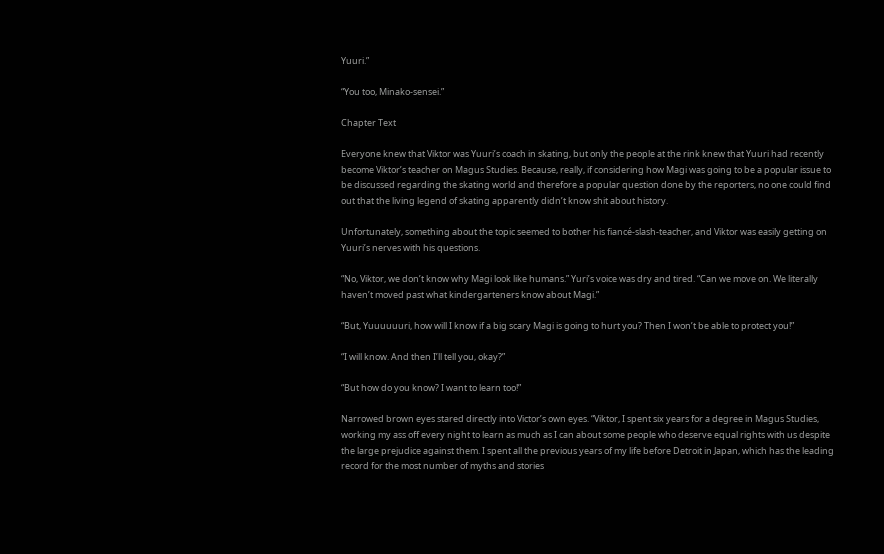Yuuri.”

“You too, Minako-sensei.”

Chapter Text

Everyone knew that Viktor was Yuuri’s coach in skating, but only the people at the rink knew that Yuuri had recently become Viktor’s teacher on Magus Studies. Because, really, if considering how Magi was going to be a popular issue to be discussed regarding the skating world and therefore a popular question done by the reporters, no one could find out that the living legend of skating apparently didn’t know shit about history.

Unfortunately, something about the topic seemed to bother his fiancé-slash-teacher, and Viktor was easily getting on Yuuri’s nerves with his questions.

“No, Viktor, we don’t know why Magi look like humans.” Yuri’s voice was dry and tired. “Can we move on. We literally haven’t moved past what kindergarteners know about Magi.”

“But, Yuuuuuuri, how will I know if a big scary Magi is going to hurt you? Then I won’t be able to protect you!”

“I will know. And then I’ll tell you, okay?”

“But how do you know? I want to learn too!”

Narrowed brown eyes stared directly into Victor’s own eyes. “Viktor, I spent six years for a degree in Magus Studies, working my ass off every night to learn as much as I can about some people who deserve equal rights with us despite the large prejudice against them. I spent all the previous years of my life before Detroit in Japan, which has the leading record for the most number of myths and stories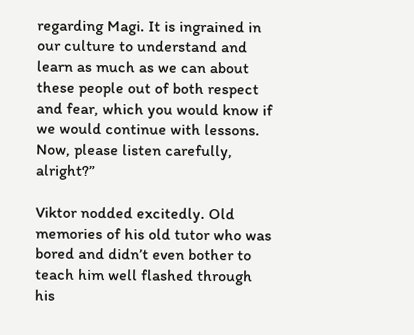regarding Magi. It is ingrained in our culture to understand and learn as much as we can about these people out of both respect and fear, which you would know if we would continue with lessons. Now, please listen carefully, alright?”

Viktor nodded excitedly. Old memories of his old tutor who was bored and didn’t even bother to teach him well flashed through his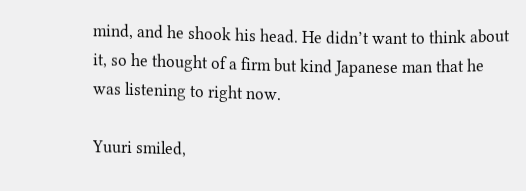mind, and he shook his head. He didn’t want to think about it, so he thought of a firm but kind Japanese man that he was listening to right now.

Yuuri smiled,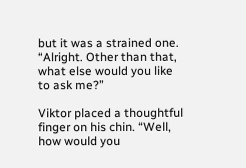but it was a strained one. “Alright. Other than that, what else would you like to ask me?”

Viktor placed a thoughtful finger on his chin. “Well, how would you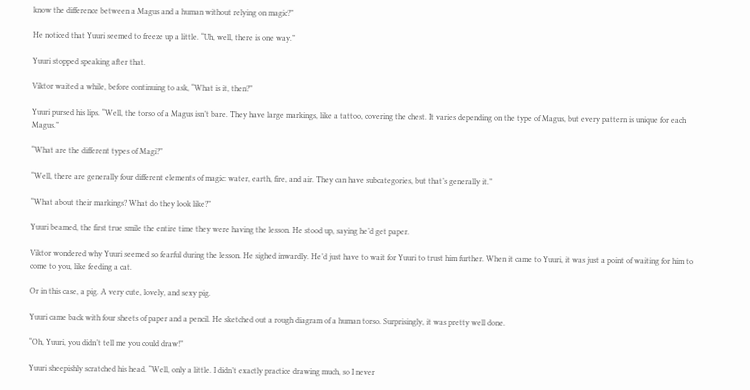know the difference between a Magus and a human without relying on magic?”

He noticed that Yuuri seemed to freeze up a little. “Uh, well, there is one way.”

Yuuri stopped speaking after that.

Viktor waited a while, before continuing to ask, “What is it, then?”

Yuuri pursed his lips. “Well, the torso of a Magus isn’t bare. They have large markings, like a tattoo, covering the chest. It varies depending on the type of Magus, but every pattern is unique for each Magus.”

“What are the different types of Magi?”

“Well, there are generally four different elements of magic: water, earth, fire, and air. They can have subcategories, but that’s generally it.”

“What about their markings? What do they look like?”

Yuuri beamed, the first true smile the entire time they were having the lesson. He stood up, saying he’d get paper.

Viktor wondered why Yuuri seemed so fearful during the lesson. He sighed inwardly. He’d just have to wait for Yuuri to trust him further. When it came to Yuuri, it was just a point of waiting for him to come to you, like feeding a cat.

Or in this case, a pig. A very cute, lovely, and sexy pig.

Yuuri came back with four sheets of paper and a pencil. He sketched out a rough diagram of a human torso. Surprisingly, it was pretty well done.

“Oh, Yuuri, you didn’t tell me you could draw!”

Yuuri sheepishly scratched his head. “Well, only a little. I didn’t exactly practice drawing much, so I never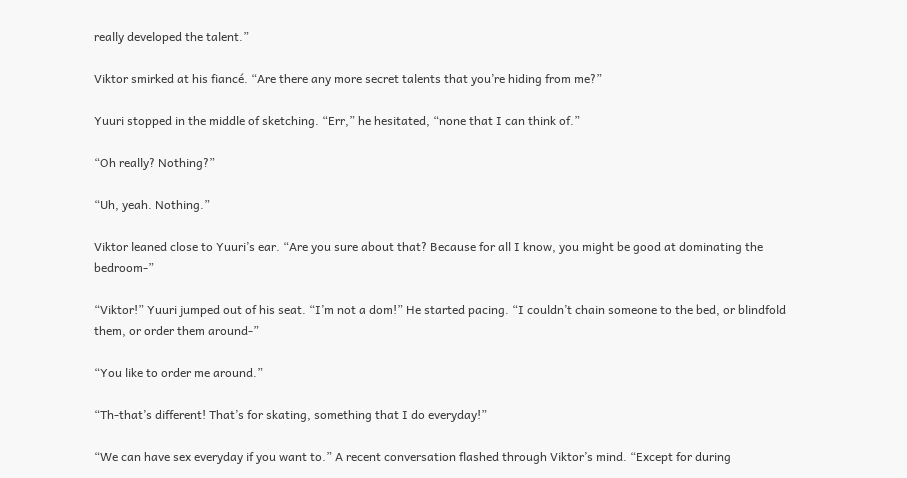really developed the talent.”

Viktor smirked at his fiancé. “Are there any more secret talents that you’re hiding from me?”

Yuuri stopped in the middle of sketching. “Err,” he hesitated, “none that I can think of.”

“Oh really? Nothing?”

“Uh, yeah. Nothing.”

Viktor leaned close to Yuuri’s ear. “Are you sure about that? Because for all I know, you might be good at dominating the bedroom-”

“Viktor!” Yuuri jumped out of his seat. “I’m not a dom!” He started pacing. “I couldn’t chain someone to the bed, or blindfold them, or order them around-”

“You like to order me around.”

“Th-that’s different! That’s for skating, something that I do everyday!”

“We can have sex everyday if you want to.” A recent conversation flashed through Viktor’s mind. “Except for during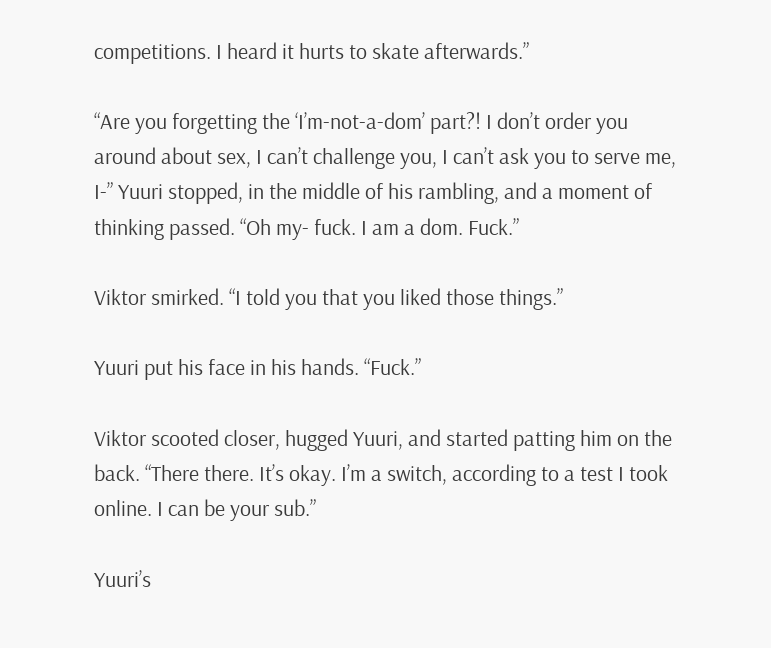competitions. I heard it hurts to skate afterwards.”

“Are you forgetting the ‘I’m-not-a-dom’ part?! I don’t order you around about sex, I can’t challenge you, I can’t ask you to serve me, I-” Yuuri stopped, in the middle of his rambling, and a moment of thinking passed. “Oh my- fuck. I am a dom. Fuck.”

Viktor smirked. “I told you that you liked those things.”

Yuuri put his face in his hands. “Fuck.”

Viktor scooted closer, hugged Yuuri, and started patting him on the back. “There there. It’s okay. I’m a switch, according to a test I took online. I can be your sub.”

Yuuri’s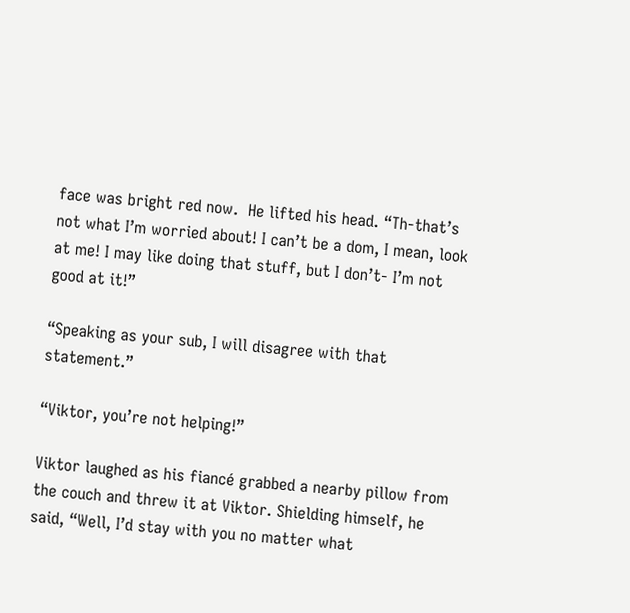face was bright red now.  He lifted his head. “Th-that’s not what I’m worried about! I can’t be a dom, I mean, look at me! I may like doing that stuff, but I don’t- I’m not good at it!”

“Speaking as your sub, I will disagree with that statement.”

“Viktor, you’re not helping!”

Viktor laughed as his fiancé grabbed a nearby pillow from the couch and threw it at Viktor. Shielding himself, he said, “Well, I’d stay with you no matter what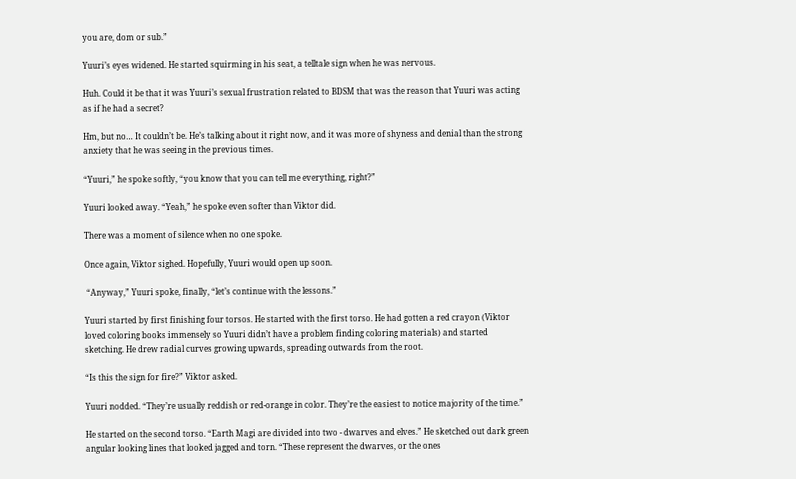you are, dom or sub.”

Yuuri’s eyes widened. He started squirming in his seat, a telltale sign when he was nervous.

Huh. Could it be that it was Yuuri’s sexual frustration related to BDSM that was the reason that Yuuri was acting as if he had a secret?

Hm, but no… It couldn’t be. He’s talking about it right now, and it was more of shyness and denial than the strong anxiety that he was seeing in the previous times.

“Yuuri,” he spoke softly, “you know that you can tell me everything, right?”

Yuuri looked away. “Yeah,” he spoke even softer than Viktor did.

There was a moment of silence when no one spoke.

Once again, Viktor sighed. Hopefully, Yuuri would open up soon.

 “Anyway,” Yuuri spoke, finally, “let’s continue with the lessons.”

Yuuri started by first finishing four torsos. He started with the first torso. He had gotten a red crayon (Viktor loved coloring books immensely so Yuuri didn’t have a problem finding coloring materials) and started sketching. He drew radial curves growing upwards, spreading outwards from the root.

“Is this the sign for fire?” Viktor asked.

Yuuri nodded. “They’re usually reddish or red-orange in color. They’re the easiest to notice majority of the time.”

He started on the second torso. “Earth Magi are divided into two - dwarves and elves.” He sketched out dark green angular looking lines that looked jagged and torn. “These represent the dwarves, or the ones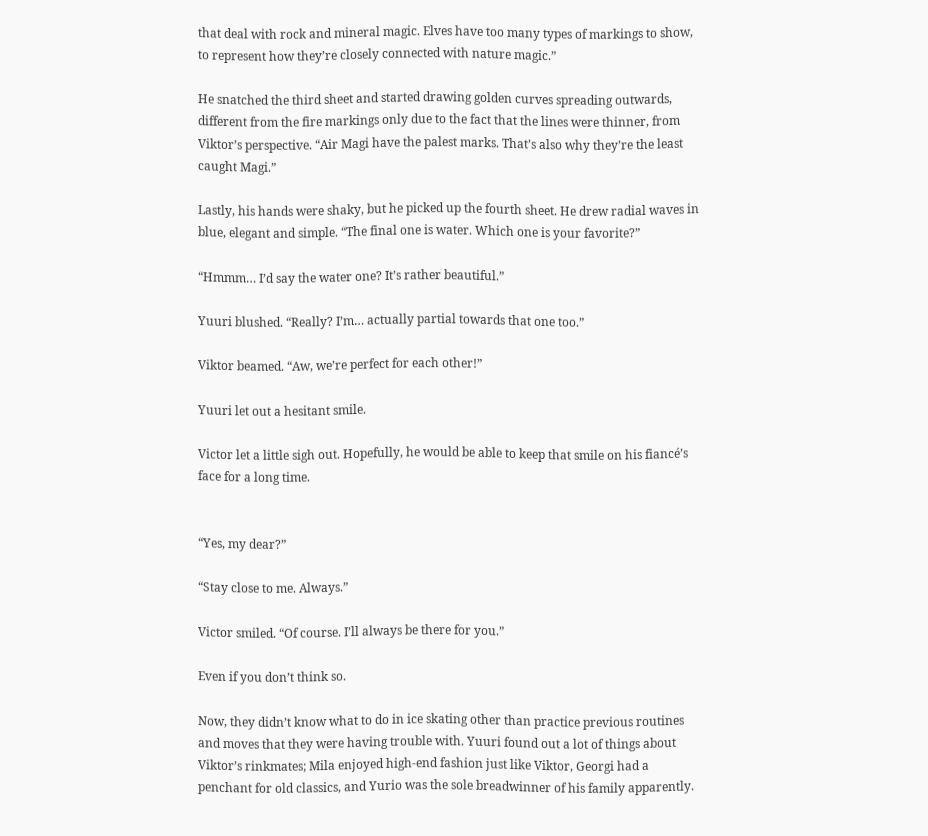that deal with rock and mineral magic. Elves have too many types of markings to show, to represent how they’re closely connected with nature magic.”

He snatched the third sheet and started drawing golden curves spreading outwards, different from the fire markings only due to the fact that the lines were thinner, from Viktor’s perspective. “Air Magi have the palest marks. That’s also why they’re the least caught Magi.”

Lastly, his hands were shaky, but he picked up the fourth sheet. He drew radial waves in blue, elegant and simple. “The final one is water. Which one is your favorite?”

“Hmmm… I’d say the water one? It’s rather beautiful.”

Yuuri blushed. “Really? I’m… actually partial towards that one too.”

Viktor beamed. “Aw, we’re perfect for each other!”

Yuuri let out a hesitant smile.

Victor let a little sigh out. Hopefully, he would be able to keep that smile on his fiancé’s face for a long time.


“Yes, my dear?”

“Stay close to me. Always.”

Victor smiled. “Of course. I’ll always be there for you.”

Even if you don’t think so.

Now, they didn’t know what to do in ice skating other than practice previous routines and moves that they were having trouble with. Yuuri found out a lot of things about Viktor’s rinkmates; Mila enjoyed high-end fashion just like Viktor, Georgi had a penchant for old classics, and Yurio was the sole breadwinner of his family apparently.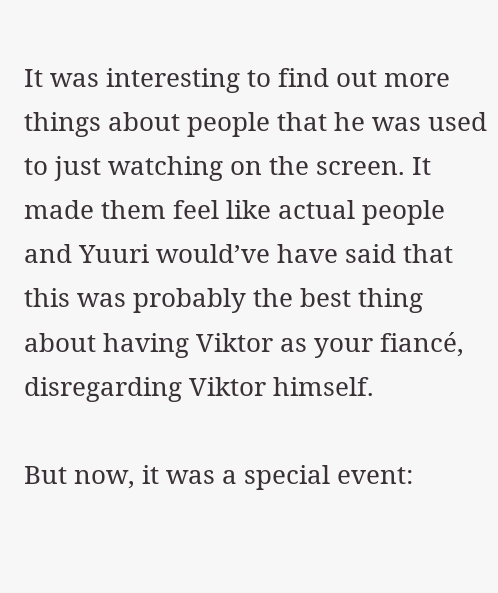It was interesting to find out more things about people that he was used to just watching on the screen. It made them feel like actual people and Yuuri would’ve have said that this was probably the best thing about having Viktor as your fiancé, disregarding Viktor himself.

But now, it was a special event: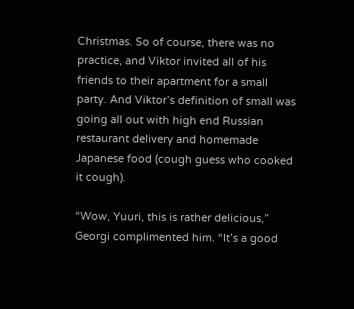Christmas. So of course, there was no practice, and Viktor invited all of his friends to their apartment for a small party. And Viktor’s definition of small was going all out with high end Russian restaurant delivery and homemade Japanese food (cough guess who cooked it cough).

“Wow, Yuuri, this is rather delicious,” Georgi complimented him. “It’s a good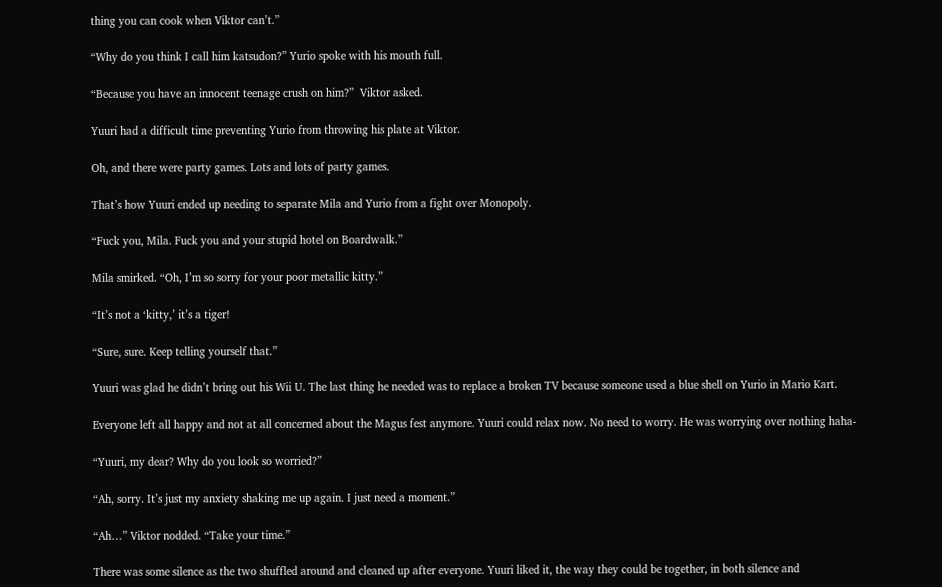thing you can cook when Viktor can’t.”

“Why do you think I call him katsudon?” Yurio spoke with his mouth full.

“Because you have an innocent teenage crush on him?”  Viktor asked.

Yuuri had a difficult time preventing Yurio from throwing his plate at Viktor.

Oh, and there were party games. Lots and lots of party games.

That’s how Yuuri ended up needing to separate Mila and Yurio from a fight over Monopoly.

“Fuck you, Mila. Fuck you and your stupid hotel on Boardwalk.”

Mila smirked. “Oh, I’m so sorry for your poor metallic kitty.”

“It’s not a ‘kitty,’ it’s a tiger!

“Sure, sure. Keep telling yourself that.”

Yuuri was glad he didn’t bring out his Wii U. The last thing he needed was to replace a broken TV because someone used a blue shell on Yurio in Mario Kart.

Everyone left all happy and not at all concerned about the Magus fest anymore. Yuuri could relax now. No need to worry. He was worrying over nothing haha-

“Yuuri, my dear? Why do you look so worried?”

“Ah, sorry. It’s just my anxiety shaking me up again. I just need a moment.”

“Ah…” Viktor nodded. “Take your time.”

There was some silence as the two shuffled around and cleaned up after everyone. Yuuri liked it, the way they could be together, in both silence and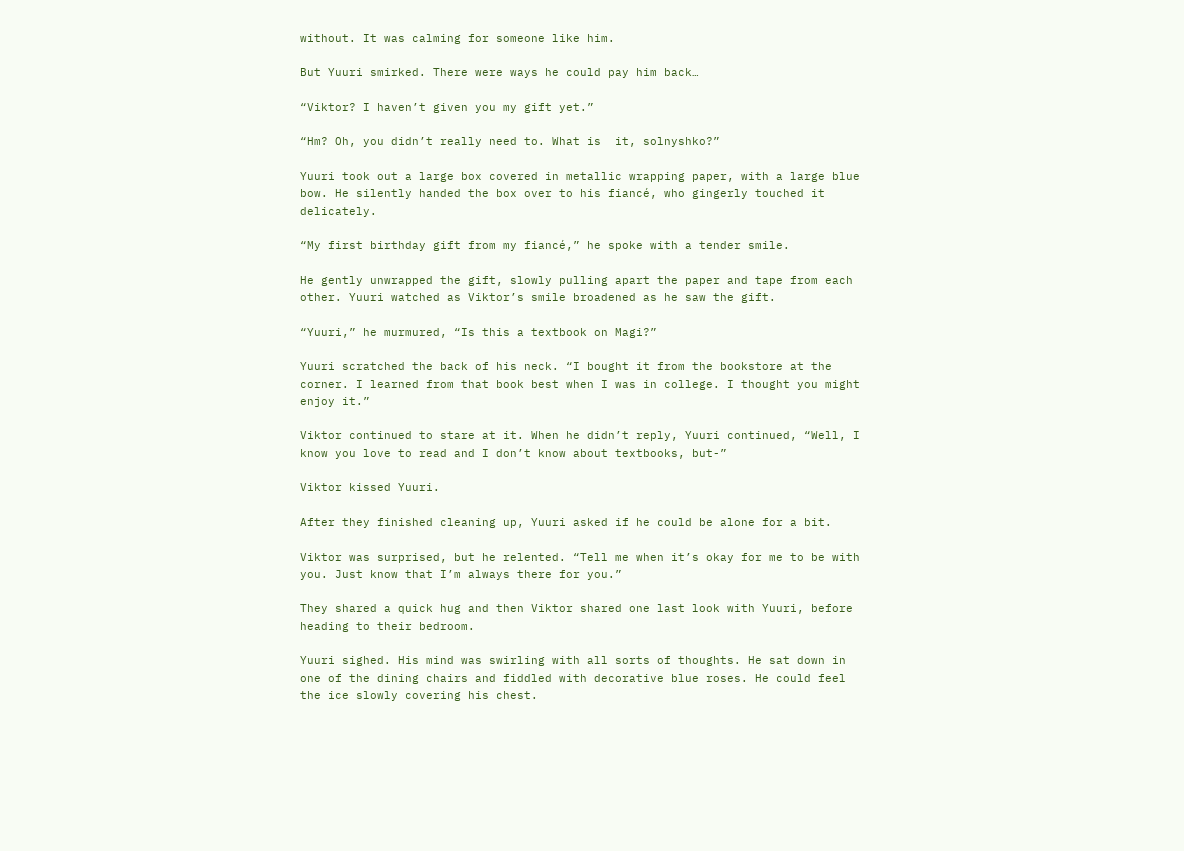without. It was calming for someone like him.

But Yuuri smirked. There were ways he could pay him back…

“Viktor? I haven’t given you my gift yet.”

“Hm? Oh, you didn’t really need to. What is  it, solnyshko?”

Yuuri took out a large box covered in metallic wrapping paper, with a large blue bow. He silently handed the box over to his fiancé, who gingerly touched it delicately.

“My first birthday gift from my fiancé,” he spoke with a tender smile.

He gently unwrapped the gift, slowly pulling apart the paper and tape from each other. Yuuri watched as Viktor’s smile broadened as he saw the gift.

“Yuuri,” he murmured, “Is this a textbook on Magi?”

Yuuri scratched the back of his neck. “I bought it from the bookstore at the corner. I learned from that book best when I was in college. I thought you might enjoy it.”

Viktor continued to stare at it. When he didn’t reply, Yuuri continued, “Well, I know you love to read and I don’t know about textbooks, but-”

Viktor kissed Yuuri.

After they finished cleaning up, Yuuri asked if he could be alone for a bit.

Viktor was surprised, but he relented. “Tell me when it’s okay for me to be with you. Just know that I’m always there for you.”

They shared a quick hug and then Viktor shared one last look with Yuuri, before heading to their bedroom.

Yuuri sighed. His mind was swirling with all sorts of thoughts. He sat down in one of the dining chairs and fiddled with decorative blue roses. He could feel the ice slowly covering his chest.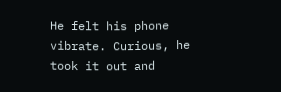He felt his phone vibrate. Curious, he took it out and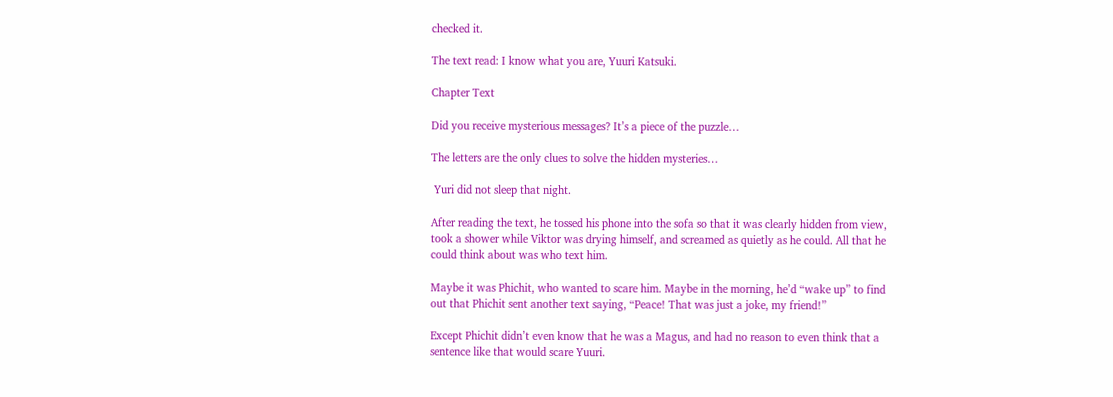checked it.

The text read: I know what you are, Yuuri Katsuki.

Chapter Text

Did you receive mysterious messages? It’s a piece of the puzzle…

The letters are the only clues to solve the hidden mysteries…

 Yuri did not sleep that night.

After reading the text, he tossed his phone into the sofa so that it was clearly hidden from view, took a shower while Viktor was drying himself, and screamed as quietly as he could. All that he could think about was who text him.

Maybe it was Phichit, who wanted to scare him. Maybe in the morning, he’d “wake up” to find out that Phichit sent another text saying, “Peace! That was just a joke, my friend!”

Except Phichit didn’t even know that he was a Magus, and had no reason to even think that a sentence like that would scare Yuuri.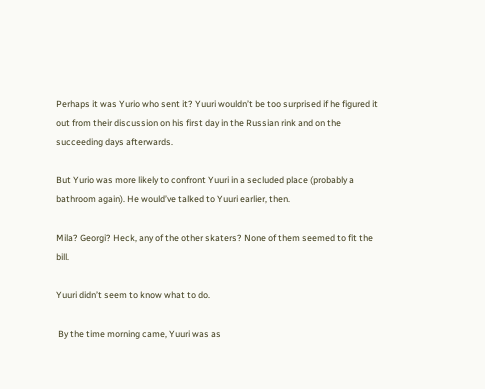Perhaps it was Yurio who sent it? Yuuri wouldn’t be too surprised if he figured it out from their discussion on his first day in the Russian rink and on the succeeding days afterwards.

But Yurio was more likely to confront Yuuri in a secluded place (probably a bathroom again). He would’ve talked to Yuuri earlier, then.

Mila? Georgi? Heck, any of the other skaters? None of them seemed to fit the bill.

Yuuri didn’t seem to know what to do.

 By the time morning came, Yuuri was as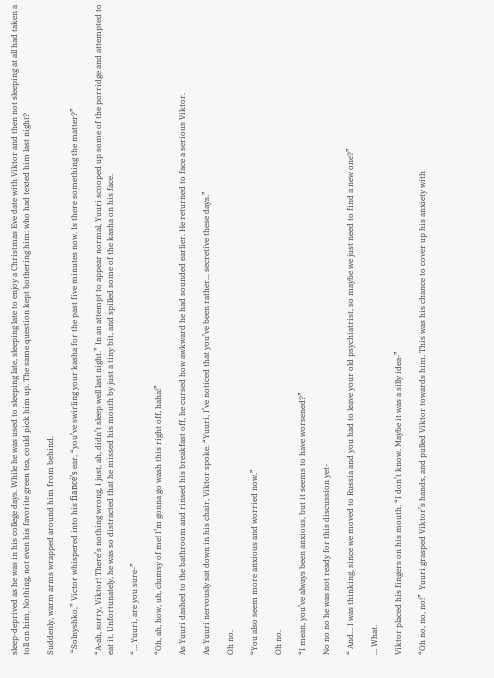sleep-deprived as he was in his college days. While he was used to sleeping late, sleeping late to enjoy a Christmas Eve date with Viktor and then not sleeping at all had taken a toll on him. Nothing, not even his favorite green tea, could pick him up. The same question kept bothering him: who had texted him last night?

Suddenly, warm arms wrapped around him from behind.

 “Solnyshko,” Victor whispered into his fiancé’s ear, “you’ve swirling your kasha for the past five minutes now. Is there something the matter?”

“A-ah, sorry, Viktor! There’s nothing wrong, I just, ah, didn’t sleep well last night.” In an attempt to appear normal, Yuuri scooped up some of the porridge and attempted to eat it. Unfortunately, he was so distracted that he missed his mouth by just a tiny bit, and spilled some of the kasha on his face.

“… Yuuri, are you sure-”

“Oh, ah, how, uh, clumsy of me! I’m gonna go wash this right off, haha!”

As Yuuri dashed to the bathroom and rinsed his breakfast off, he cursed how awkward he had sounded earlier. He returned to face a serious Viktor.

As Yuuri nervously sat down in his chair, Viktor spoke. “Yuuri, I’ve noticed that you’ve been rather... secretive these days.”

Oh no.

“You also seem more anxious and worried now.”

Oh no.

“I mean, you’ve always been anxious, but it seems to have worsened?”

No no no he was not ready for this discussion yet-

“ And… I was thinking, since we moved to Russia and you had to leave your old psychiatrist, so maybe we just need to find a new one?”

… What.

Viktor placed his fingers on his mouth. “I don’t know. Maybe it was a silly idea-”

“Oh no, no, no!”  Yuuri grasped Viktor’s hands, and pulled Viktor towards him. This was his chance to cover up his anxiety with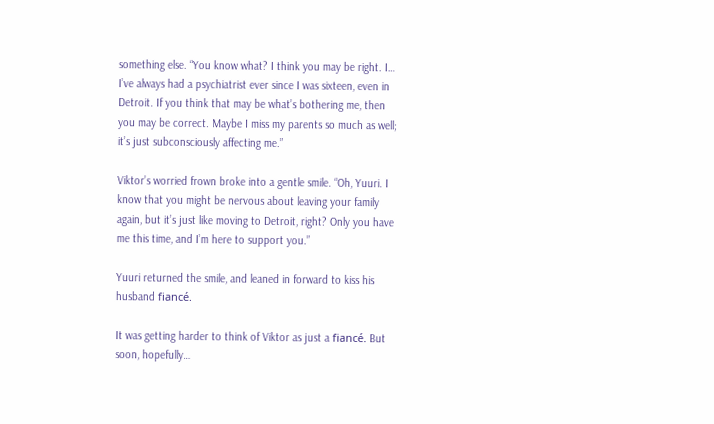something else. “You know what? I think you may be right. I… I’ve always had a psychiatrist ever since I was sixteen, even in Detroit. If you think that may be what’s bothering me, then you may be correct. Maybe I miss my parents so much as well; it’s just subconsciously affecting me.”

Viktor’s worried frown broke into a gentle smile. “Oh, Yuuri. I know that you might be nervous about leaving your family again, but it’s just like moving to Detroit, right? Only you have me this time, and I’m here to support you.”

Yuuri returned the smile, and leaned in forward to kiss his husband fiancé.

It was getting harder to think of Viktor as just a fiancé. But soon, hopefully…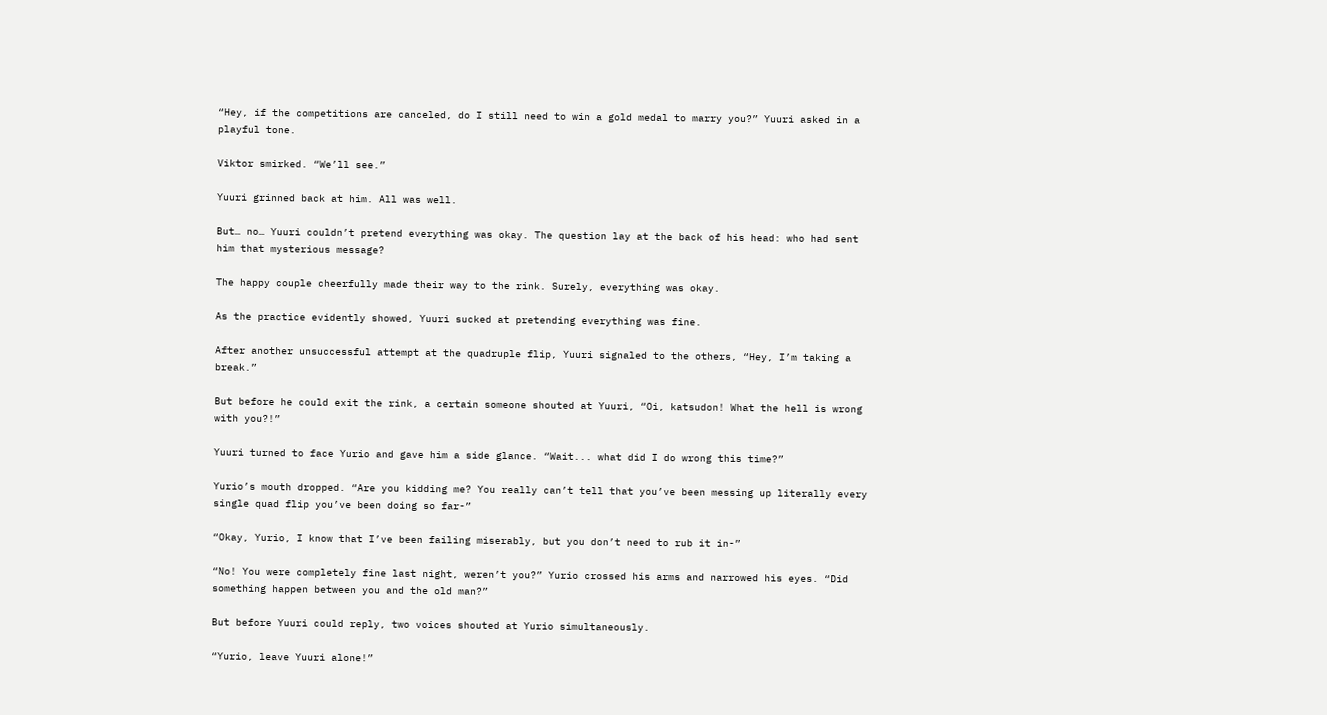“Hey, if the competitions are canceled, do I still need to win a gold medal to marry you?” Yuuri asked in a playful tone.

Viktor smirked. “We’ll see.”

Yuuri grinned back at him. All was well.

But… no… Yuuri couldn’t pretend everything was okay. The question lay at the back of his head: who had sent him that mysterious message?

The happy couple cheerfully made their way to the rink. Surely, everything was okay.

As the practice evidently showed, Yuuri sucked at pretending everything was fine.

After another unsuccessful attempt at the quadruple flip, Yuuri signaled to the others, “Hey, I’m taking a break.”

But before he could exit the rink, a certain someone shouted at Yuuri, “Oi, katsudon! What the hell is wrong with you?!”

Yuuri turned to face Yurio and gave him a side glance. “Wait... what did I do wrong this time?”

Yurio’s mouth dropped. “Are you kidding me? You really can’t tell that you’ve been messing up literally every single quad flip you’ve been doing so far-”

“Okay, Yurio, I know that I’ve been failing miserably, but you don’t need to rub it in-”

“No! You were completely fine last night, weren’t you?” Yurio crossed his arms and narrowed his eyes. “Did something happen between you and the old man?”

But before Yuuri could reply, two voices shouted at Yurio simultaneously.

“Yurio, leave Yuuri alone!”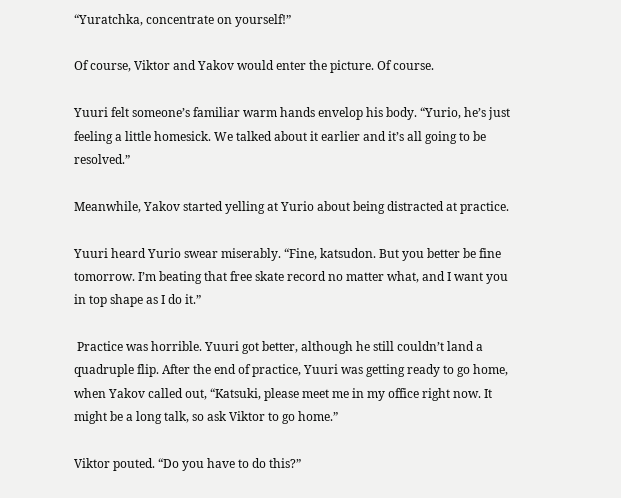“Yuratchka, concentrate on yourself!”

Of course, Viktor and Yakov would enter the picture. Of course.

Yuuri felt someone’s familiar warm hands envelop his body. “Yurio, he’s just feeling a little homesick. We talked about it earlier and it’s all going to be resolved.”

Meanwhile, Yakov started yelling at Yurio about being distracted at practice.

Yuuri heard Yurio swear miserably. “Fine, katsudon. But you better be fine tomorrow. I’m beating that free skate record no matter what, and I want you in top shape as I do it.”

 Practice was horrible. Yuuri got better, although he still couldn’t land a quadruple flip. After the end of practice, Yuuri was getting ready to go home, when Yakov called out, “Katsuki, please meet me in my office right now. It might be a long talk, so ask Viktor to go home.”

Viktor pouted. “Do you have to do this?”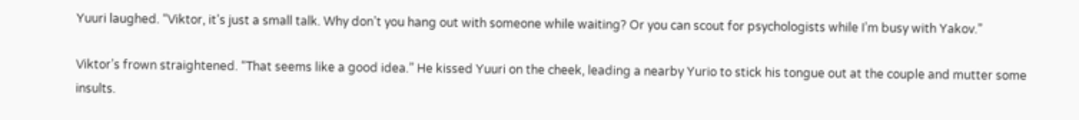Yuuri laughed. “Viktor, it’s just a small talk. Why don’t you hang out with someone while waiting? Or you can scout for psychologists while I’m busy with Yakov.”

Viktor’s frown straightened. “That seems like a good idea.” He kissed Yuuri on the cheek, leading a nearby Yurio to stick his tongue out at the couple and mutter some insults.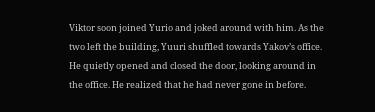Viktor soon joined Yurio and joked around with him. As the two left the building, Yuuri shuffled towards Yakov’s office. He quietly opened and closed the door, looking around in the office. He realized that he had never gone in before.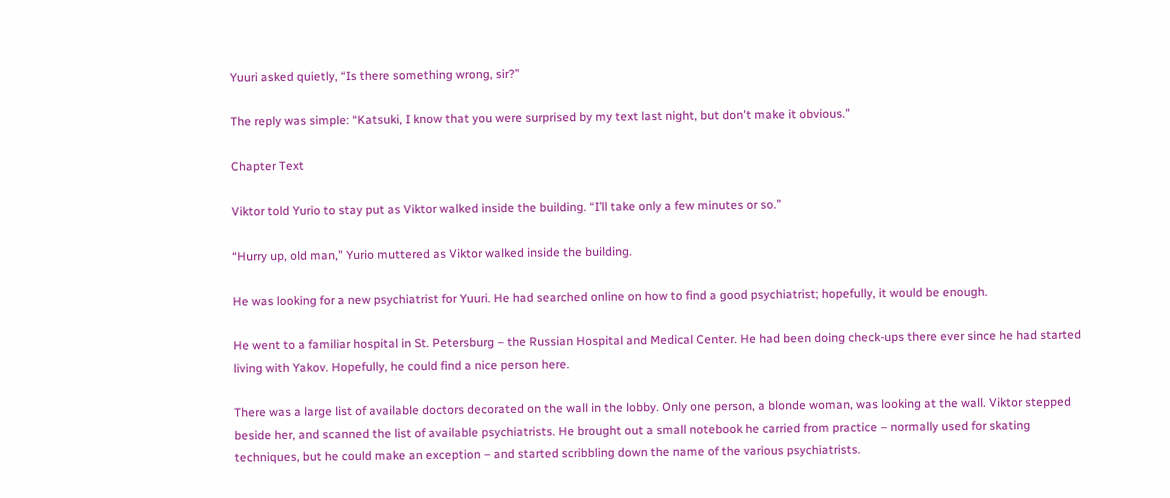Yuuri asked quietly, “Is there something wrong, sir?”

The reply was simple: “Katsuki, I know that you were surprised by my text last night, but don't make it obvious.”

Chapter Text

Viktor told Yurio to stay put as Viktor walked inside the building. “I’ll take only a few minutes or so.”

“Hurry up, old man,” Yurio muttered as Viktor walked inside the building.

He was looking for a new psychiatrist for Yuuri. He had searched online on how to find a good psychiatrist; hopefully, it would be enough.

He went to a familiar hospital in St. Petersburg – the Russian Hospital and Medical Center. He had been doing check-ups there ever since he had started living with Yakov. Hopefully, he could find a nice person here.

There was a large list of available doctors decorated on the wall in the lobby. Only one person, a blonde woman, was looking at the wall. Viktor stepped beside her, and scanned the list of available psychiatrists. He brought out a small notebook he carried from practice – normally used for skating techniques, but he could make an exception – and started scribbling down the name of the various psychiatrists.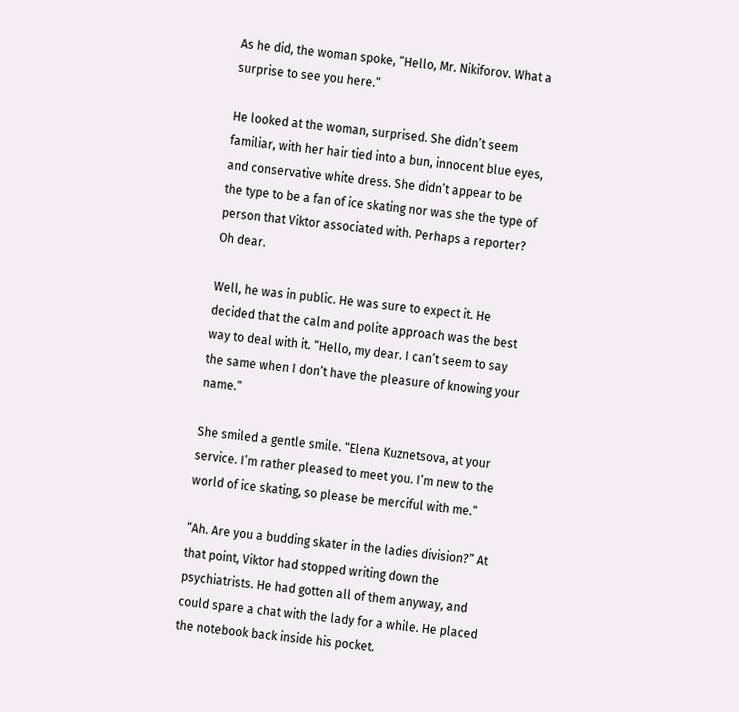As he did, the woman spoke, “Hello, Mr. Nikiforov. What a surprise to see you here.”

He looked at the woman, surprised. She didn’t seem familiar, with her hair tied into a bun, innocent blue eyes, and conservative white dress. She didn’t appear to be the type to be a fan of ice skating nor was she the type of person that Viktor associated with. Perhaps a reporter? Oh dear.

Well, he was in public. He was sure to expect it. He decided that the calm and polite approach was the best way to deal with it. “Hello, my dear. I can’t seem to say the same when I don’t have the pleasure of knowing your name.”

She smiled a gentle smile. “Elena Kuznetsova, at your service. I’m rather pleased to meet you. I’m new to the world of ice skating, so please be merciful with me.”

“Ah. Are you a budding skater in the ladies division?” At that point, Viktor had stopped writing down the psychiatrists. He had gotten all of them anyway, and could spare a chat with the lady for a while. He placed the notebook back inside his pocket.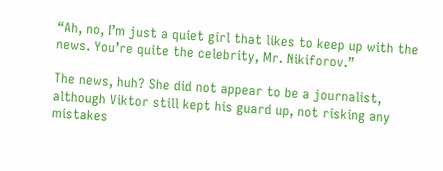“Ah, no, I’m just a quiet girl that likes to keep up with the news. You’re quite the celebrity, Mr. Nikiforov.”

The news, huh? She did not appear to be a journalist, although Viktor still kept his guard up, not risking any mistakes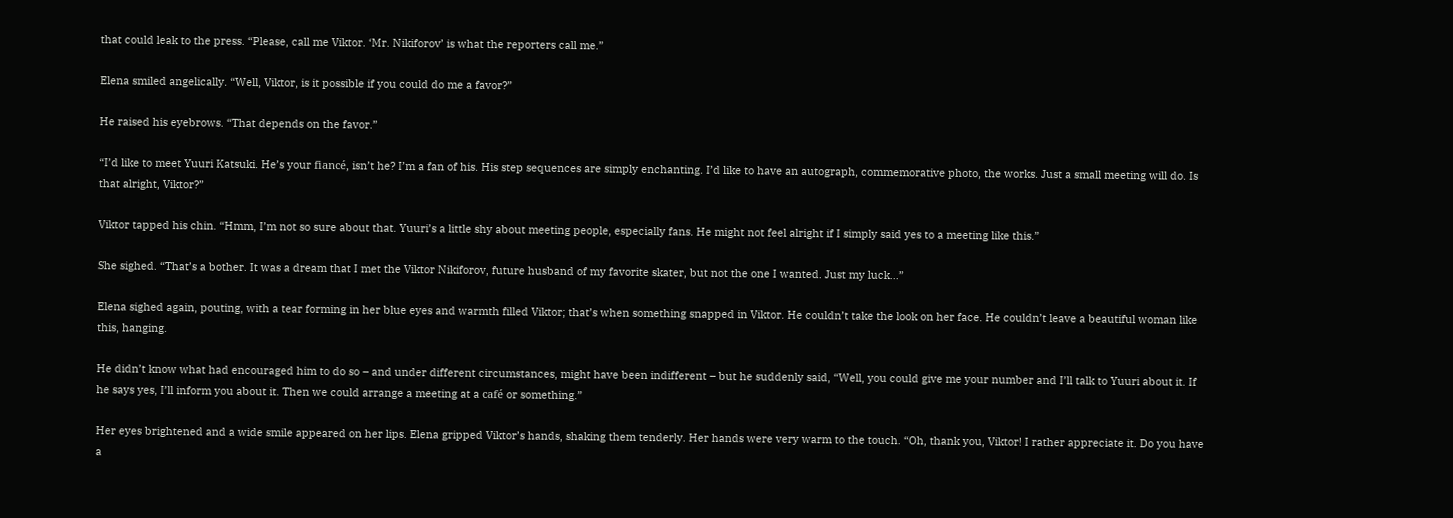that could leak to the press. “Please, call me Viktor. ‘Mr. Nikiforov’ is what the reporters call me.”

Elena smiled angelically. “Well, Viktor, is it possible if you could do me a favor?”

He raised his eyebrows. “That depends on the favor.”

“I’d like to meet Yuuri Katsuki. He’s your fiancé, isn’t he? I’m a fan of his. His step sequences are simply enchanting. I’d like to have an autograph, commemorative photo, the works. Just a small meeting will do. Is that alright, Viktor?”

Viktor tapped his chin. “Hmm, I’m not so sure about that. Yuuri’s a little shy about meeting people, especially fans. He might not feel alright if I simply said yes to a meeting like this.”

She sighed. “That’s a bother. It was a dream that I met the Viktor Nikiforov, future husband of my favorite skater, but not the one I wanted. Just my luck...”

Elena sighed again, pouting, with a tear forming in her blue eyes and warmth filled Viktor; that’s when something snapped in Viktor. He couldn’t take the look on her face. He couldn’t leave a beautiful woman like this, hanging.

He didn’t know what had encouraged him to do so – and under different circumstances, might have been indifferent – but he suddenly said, “Well, you could give me your number and I’ll talk to Yuuri about it. If he says yes, I’ll inform you about it. Then we could arrange a meeting at a café or something.”

Her eyes brightened and a wide smile appeared on her lips. Elena gripped Viktor’s hands, shaking them tenderly. Her hands were very warm to the touch. “Oh, thank you, Viktor! I rather appreciate it. Do you have a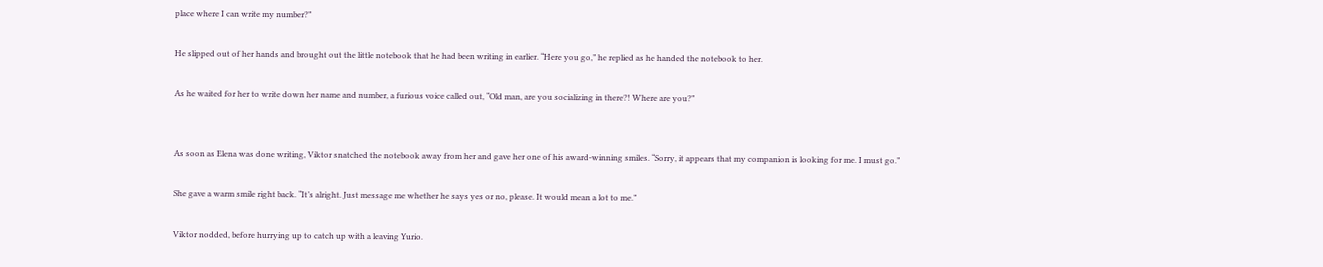place where I can write my number?”

He slipped out of her hands and brought out the little notebook that he had been writing in earlier. “Here you go,” he replied as he handed the notebook to her.

As he waited for her to write down her name and number, a furious voice called out, “Old man, are you socializing in there?! Where are you?”


As soon as Elena was done writing, Viktor snatched the notebook away from her and gave her one of his award-winning smiles. “Sorry, it appears that my companion is looking for me. I must go.”

She gave a warm smile right back. “It’s alright. Just message me whether he says yes or no, please. It would mean a lot to me.”

Viktor nodded, before hurrying up to catch up with a leaving Yurio.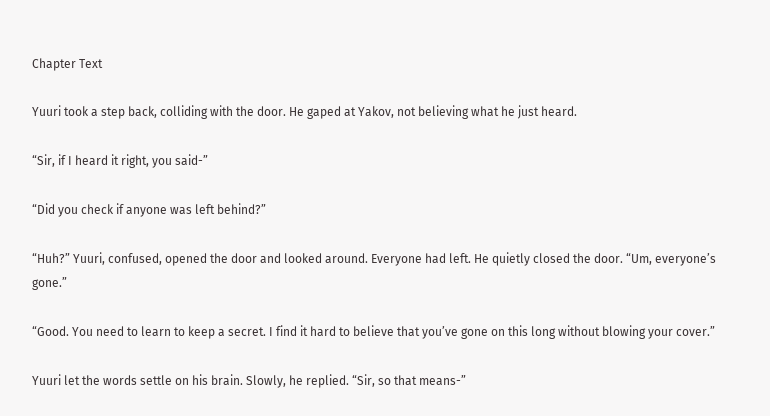Chapter Text

Yuuri took a step back, colliding with the door. He gaped at Yakov, not believing what he just heard.

“Sir, if I heard it right, you said-”

“Did you check if anyone was left behind?”

“Huh?” Yuuri, confused, opened the door and looked around. Everyone had left. He quietly closed the door. “Um, everyone’s gone.”

“Good. You need to learn to keep a secret. I find it hard to believe that you’ve gone on this long without blowing your cover.”

Yuuri let the words settle on his brain. Slowly, he replied. “Sir, so that means-”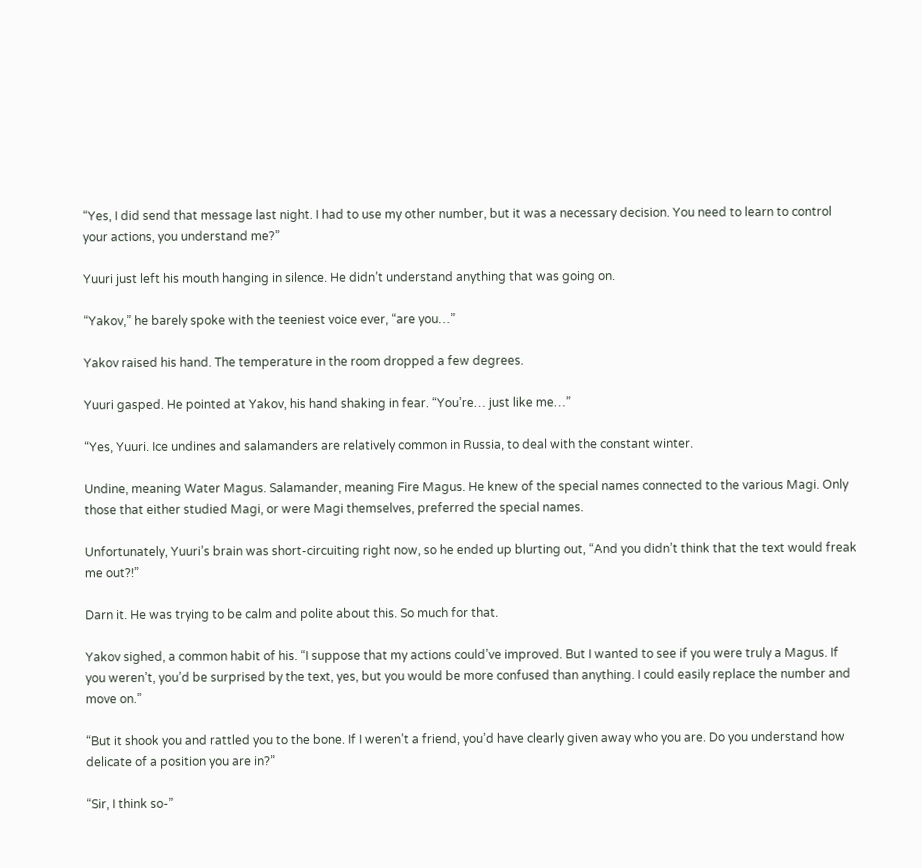“Yes, I did send that message last night. I had to use my other number, but it was a necessary decision. You need to learn to control your actions, you understand me?”

Yuuri just left his mouth hanging in silence. He didn’t understand anything that was going on.

“Yakov,” he barely spoke with the teeniest voice ever, “are you…”

Yakov raised his hand. The temperature in the room dropped a few degrees.

Yuuri gasped. He pointed at Yakov, his hand shaking in fear. “You’re… just like me…”

“Yes, Yuuri. Ice undines and salamanders are relatively common in Russia, to deal with the constant winter.

Undine, meaning Water Magus. Salamander, meaning Fire Magus. He knew of the special names connected to the various Magi. Only those that either studied Magi, or were Magi themselves, preferred the special names.

Unfortunately, Yuuri’s brain was short-circuiting right now, so he ended up blurting out, “And you didn’t think that the text would freak me out?!”

Darn it. He was trying to be calm and polite about this. So much for that.

Yakov sighed, a common habit of his. “I suppose that my actions could’ve improved. But I wanted to see if you were truly a Magus. If you weren’t, you’d be surprised by the text, yes, but you would be more confused than anything. I could easily replace the number and move on.”

“But it shook you and rattled you to the bone. If I weren’t a friend, you’d have clearly given away who you are. Do you understand how delicate of a position you are in?”

“Sir, I think so-”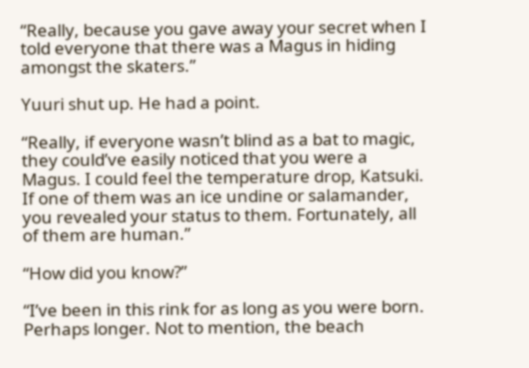“Really, because you gave away your secret when I told everyone that there was a Magus in hiding amongst the skaters.”

Yuuri shut up. He had a point.

“Really, if everyone wasn’t blind as a bat to magic, they could’ve easily noticed that you were a Magus. I could feel the temperature drop, Katsuki. If one of them was an ice undine or salamander, you revealed your status to them. Fortunately, all of them are human.”

“How did you know?”

“I’ve been in this rink for as long as you were born. Perhaps longer. Not to mention, the beach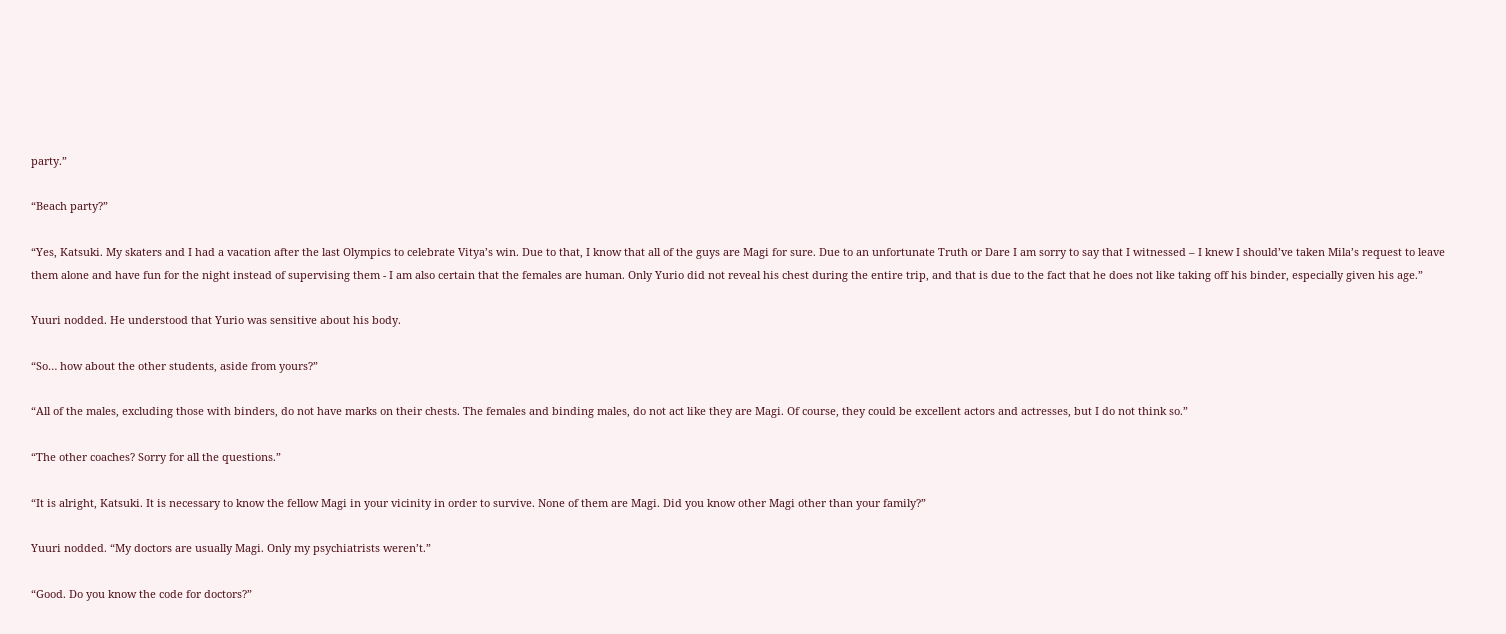party.”

“Beach party?”

“Yes, Katsuki. My skaters and I had a vacation after the last Olympics to celebrate Vitya’s win. Due to that, I know that all of the guys are Magi for sure. Due to an unfortunate Truth or Dare I am sorry to say that I witnessed – I knew I should’ve taken Mila’s request to leave them alone and have fun for the night instead of supervising them - I am also certain that the females are human. Only Yurio did not reveal his chest during the entire trip, and that is due to the fact that he does not like taking off his binder, especially given his age.”

Yuuri nodded. He understood that Yurio was sensitive about his body.

“So… how about the other students, aside from yours?”

“All of the males, excluding those with binders, do not have marks on their chests. The females and binding males, do not act like they are Magi. Of course, they could be excellent actors and actresses, but I do not think so.”

“The other coaches? Sorry for all the questions.”

“It is alright, Katsuki. It is necessary to know the fellow Magi in your vicinity in order to survive. None of them are Magi. Did you know other Magi other than your family?”

Yuuri nodded. “My doctors are usually Magi. Only my psychiatrists weren’t.”

“Good. Do you know the code for doctors?”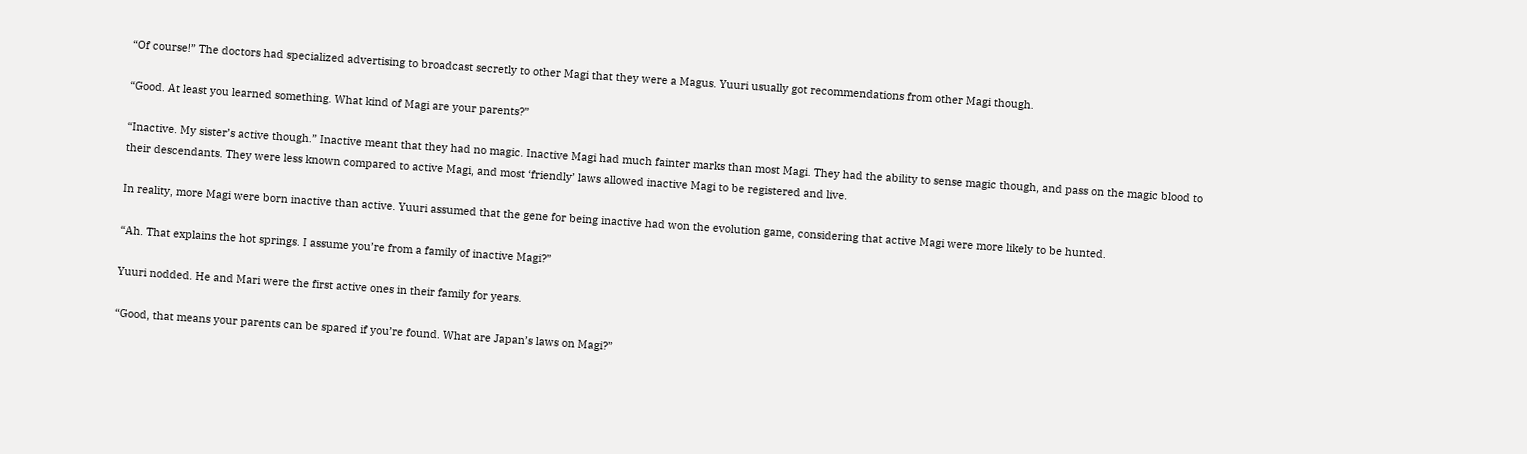“Of course!” The doctors had specialized advertising to broadcast secretly to other Magi that they were a Magus. Yuuri usually got recommendations from other Magi though.

“Good. At least you learned something. What kind of Magi are your parents?”

“Inactive. My sister’s active though.” Inactive meant that they had no magic. Inactive Magi had much fainter marks than most Magi. They had the ability to sense magic though, and pass on the magic blood to their descendants. They were less known compared to active Magi, and most ‘friendly’ laws allowed inactive Magi to be registered and live.

In reality, more Magi were born inactive than active. Yuuri assumed that the gene for being inactive had won the evolution game, considering that active Magi were more likely to be hunted.

“Ah. That explains the hot springs. I assume you’re from a family of inactive Magi?”

Yuuri nodded. He and Mari were the first active ones in their family for years.

“Good, that means your parents can be spared if you’re found. What are Japan’s laws on Magi?”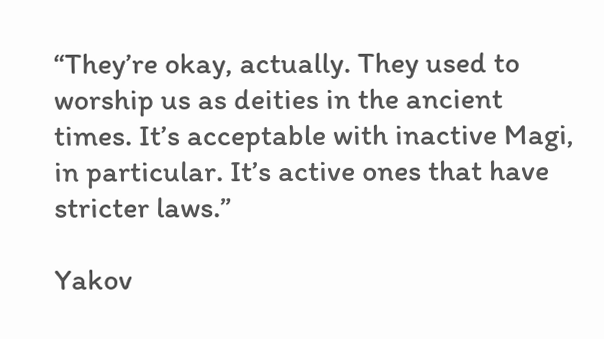“They’re okay, actually. They used to worship us as deities in the ancient times. It’s acceptable with inactive Magi, in particular. It’s active ones that have stricter laws.”

Yakov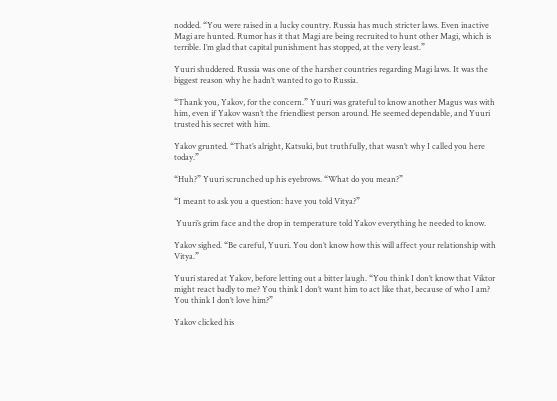nodded. “You were raised in a lucky country. Russia has much stricter laws. Even inactive Magi are hunted. Rumor has it that Magi are being recruited to hunt other Magi, which is terrible. I’m glad that capital punishment has stopped, at the very least.”

Yuuri shuddered. Russia was one of the harsher countries regarding Magi laws. It was the biggest reason why he hadn’t wanted to go to Russia.

“Thank you, Yakov, for the concern.” Yuuri was grateful to know another Magus was with him, even if Yakov wasn’t the friendliest person around. He seemed dependable, and Yuuri trusted his secret with him.

Yakov grunted. “That’s alright, Katsuki, but truthfully, that wasn’t why I called you here today.”

“Huh?” Yuuri scrunched up his eyebrows. “What do you mean?”

“I meant to ask you a question: have you told Vitya?”

 Yuuri’s grim face and the drop in temperature told Yakov everything he needed to know.

Yakov sighed. “Be careful, Yuuri. You don’t know how this will affect your relationship with Vitya.”

Yuuri stared at Yakov, before letting out a bitter laugh. “You think I don’t know that Viktor might react badly to me? You think I don’t want him to act like that, because of who I am? You think I don’t love him?”

Yakov clicked his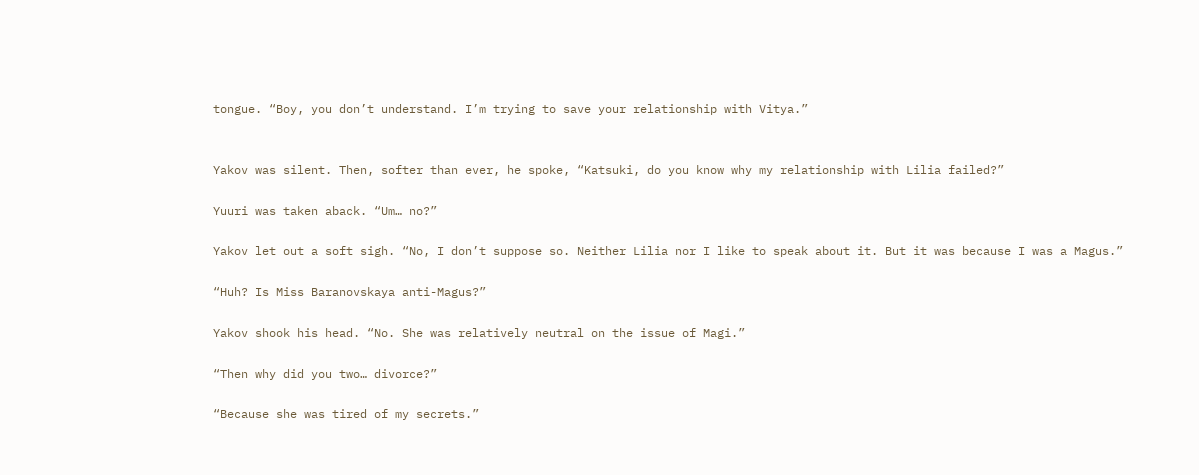tongue. “Boy, you don’t understand. I’m trying to save your relationship with Vitya.”


Yakov was silent. Then, softer than ever, he spoke, “Katsuki, do you know why my relationship with Lilia failed?”

Yuuri was taken aback. “Um… no?”

Yakov let out a soft sigh. “No, I don’t suppose so. Neither Lilia nor I like to speak about it. But it was because I was a Magus.”

“Huh? Is Miss Baranovskaya anti-Magus?”

Yakov shook his head. “No. She was relatively neutral on the issue of Magi.”

“Then why did you two… divorce?”

“Because she was tired of my secrets.”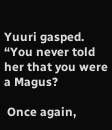Yuuri gasped. “You never told her that you were a Magus?

 Once again,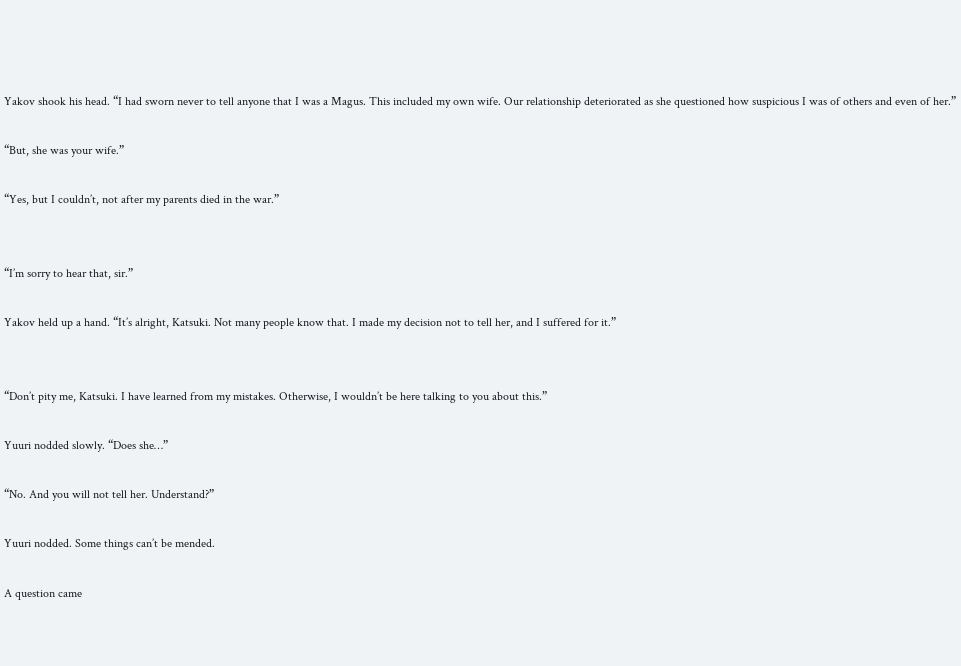Yakov shook his head. “I had sworn never to tell anyone that I was a Magus. This included my own wife. Our relationship deteriorated as she questioned how suspicious I was of others and even of her.”

“But, she was your wife.”

“Yes, but I couldn’t, not after my parents died in the war.”


“I’m sorry to hear that, sir.”

Yakov held up a hand. “It’s alright, Katsuki. Not many people know that. I made my decision not to tell her, and I suffered for it.”


“Don’t pity me, Katsuki. I have learned from my mistakes. Otherwise, I wouldn’t be here talking to you about this.”

Yuuri nodded slowly. “Does she…”

“No. And you will not tell her. Understand?”

Yuuri nodded. Some things can’t be mended.

A question came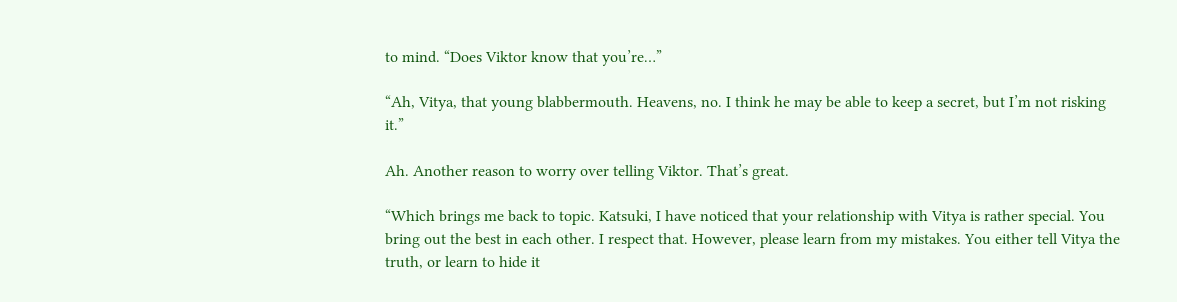to mind. “Does Viktor know that you’re…”

“Ah, Vitya, that young blabbermouth. Heavens, no. I think he may be able to keep a secret, but I’m not risking it.”

Ah. Another reason to worry over telling Viktor. That’s great.

“Which brings me back to topic. Katsuki, I have noticed that your relationship with Vitya is rather special. You bring out the best in each other. I respect that. However, please learn from my mistakes. You either tell Vitya the truth, or learn to hide it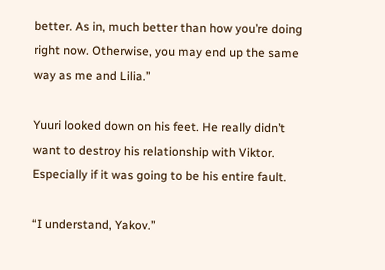better. As in, much better than how you’re doing right now. Otherwise, you may end up the same way as me and Lilia.”

Yuuri looked down on his feet. He really didn’t want to destroy his relationship with Viktor. Especially if it was going to be his entire fault.

“I understand, Yakov.”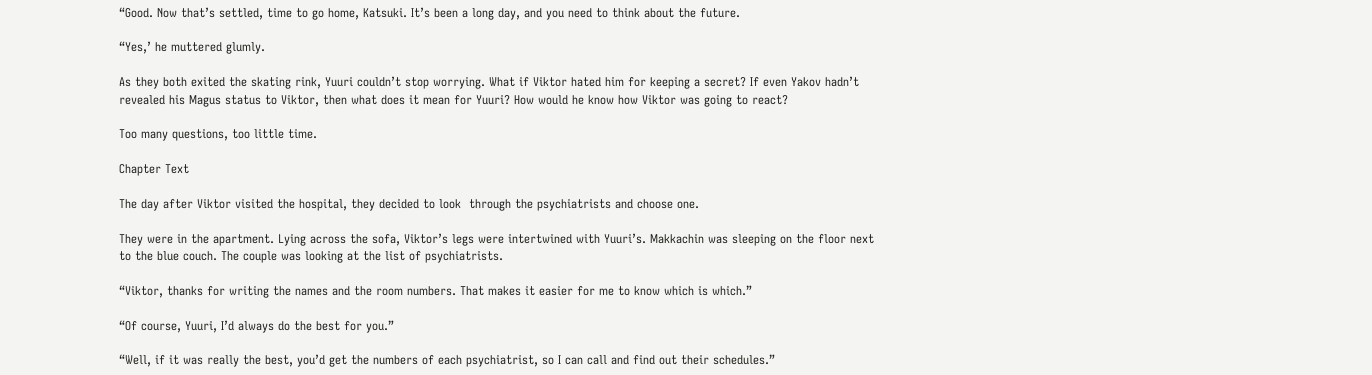“Good. Now that’s settled, time to go home, Katsuki. It’s been a long day, and you need to think about the future.

“Yes,’ he muttered glumly.

As they both exited the skating rink, Yuuri couldn’t stop worrying. What if Viktor hated him for keeping a secret? If even Yakov hadn’t revealed his Magus status to Viktor, then what does it mean for Yuuri? How would he know how Viktor was going to react?

Too many questions, too little time.

Chapter Text

The day after Viktor visited the hospital, they decided to look  through the psychiatrists and choose one.

They were in the apartment. Lying across the sofa, Viktor’s legs were intertwined with Yuuri’s. Makkachin was sleeping on the floor next to the blue couch. The couple was looking at the list of psychiatrists.

“Viktor, thanks for writing the names and the room numbers. That makes it easier for me to know which is which.”

“Of course, Yuuri, I’d always do the best for you.”

“Well, if it was really the best, you’d get the numbers of each psychiatrist, so I can call and find out their schedules.”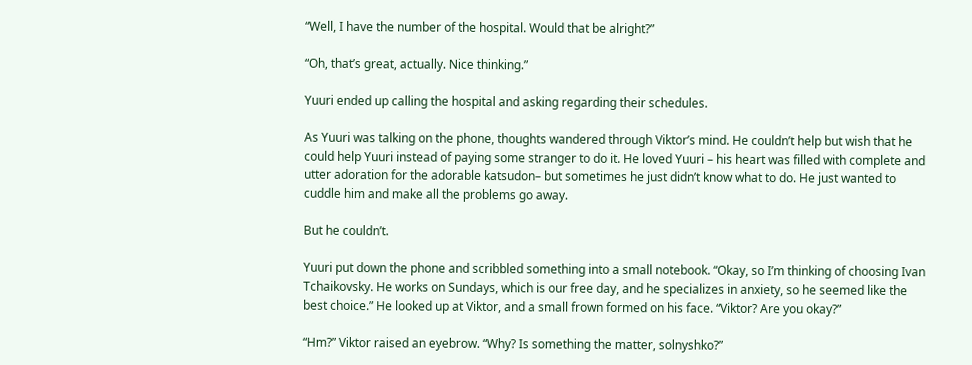“Well, I have the number of the hospital. Would that be alright?”

“Oh, that’s great, actually. Nice thinking.”

Yuuri ended up calling the hospital and asking regarding their schedules.

As Yuuri was talking on the phone, thoughts wandered through Viktor’s mind. He couldn’t help but wish that he could help Yuuri instead of paying some stranger to do it. He loved Yuuri – his heart was filled with complete and utter adoration for the adorable katsudon– but sometimes he just didn’t know what to do. He just wanted to cuddle him and make all the problems go away.

But he couldn’t.

Yuuri put down the phone and scribbled something into a small notebook. “Okay, so I’m thinking of choosing Ivan Tchaikovsky. He works on Sundays, which is our free day, and he specializes in anxiety, so he seemed like the best choice.” He looked up at Viktor, and a small frown formed on his face. “Viktor? Are you okay?”

“Hm?” Viktor raised an eyebrow. “Why? Is something the matter, solnyshko?”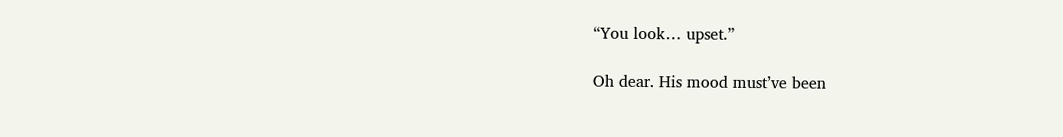“You look… upset.”

Oh dear. His mood must’ve been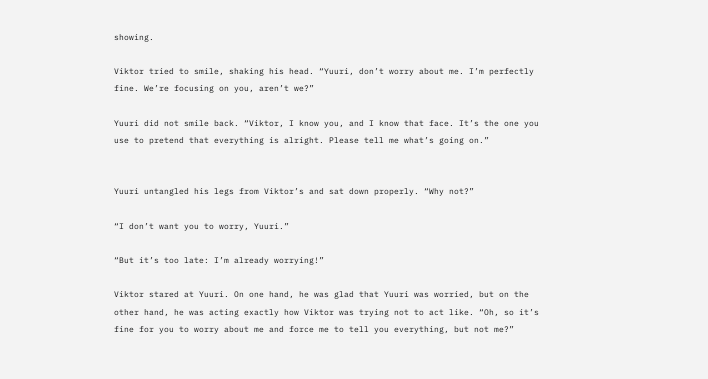showing.

Viktor tried to smile, shaking his head. “Yuuri, don’t worry about me. I’m perfectly fine. We’re focusing on you, aren’t we?”

Yuuri did not smile back. “Viktor, I know you, and I know that face. It’s the one you use to pretend that everything is alright. Please tell me what’s going on.”


Yuuri untangled his legs from Viktor’s and sat down properly. “Why not?”

“I don’t want you to worry, Yuuri.”

“But it’s too late: I’m already worrying!”

Viktor stared at Yuuri. On one hand, he was glad that Yuuri was worried, but on the other hand, he was acting exactly how Viktor was trying not to act like. “Oh, so it’s fine for you to worry about me and force me to tell you everything, but not me?”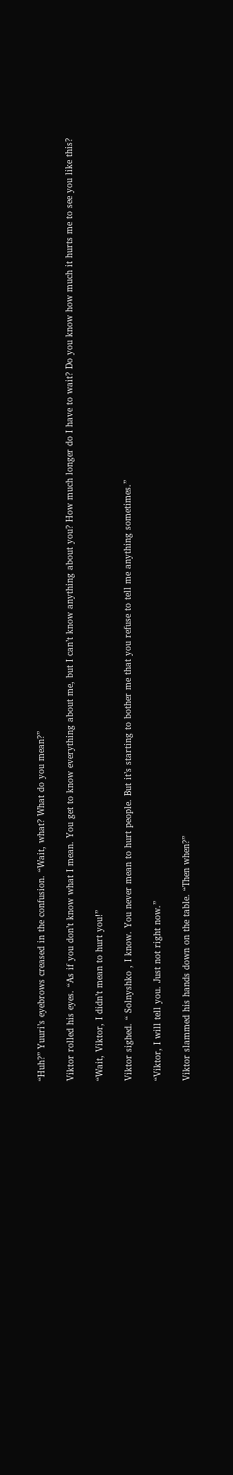“Huh?” Yuuri’s eyebrows creased in the confusion. “Wait, what? What do you mean?”

Viktor rolled his eyes. “As if you don’t know what I mean. You get to know everything about me, but I can’t know anything about you? How much longer do I have to wait? Do you know how much it hurts me to see you like this?

“Wait, Viktor, I didn’t mean to hurt you!”

Viktor sighed. “ Solnyshko , I know. You never mean to hurt people. But it’s starting to bother me that you refuse to tell me anything sometimes.”

“Viktor, I will tell you. Just not right now.”

Viktor slammed his hands down on the table. “Then when?”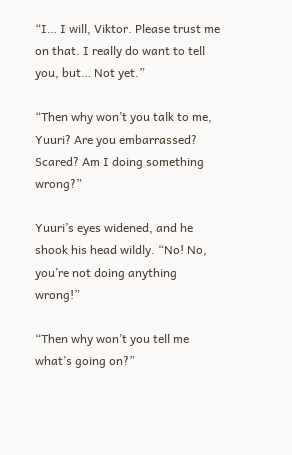“I… I will, Viktor. Please trust me on that. I really do want to tell you, but… Not yet.”

“Then why won’t you talk to me, Yuuri? Are you embarrassed? Scared? Am I doing something wrong?”

Yuuri’s eyes widened, and he shook his head wildly. “No! No, you’re not doing anything wrong!”

“Then why won’t you tell me what’s going on?”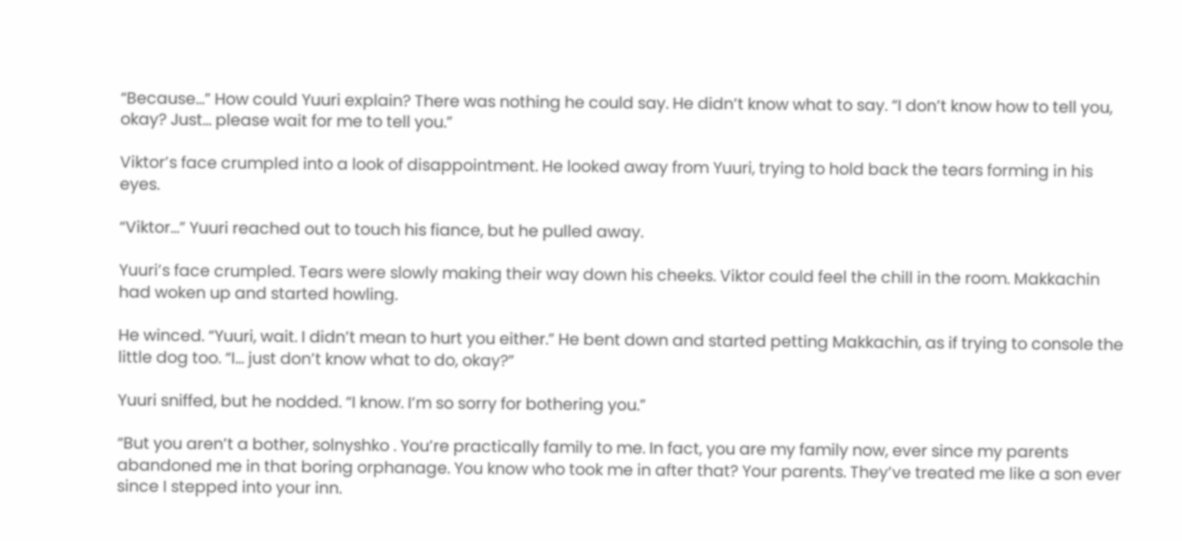“Because…” How could Yuuri explain? There was nothing he could say. He didn’t know what to say. “I don’t know how to tell you, okay? Just… please wait for me to tell you.”

Viktor’s face crumpled into a look of disappointment. He looked away from Yuuri, trying to hold back the tears forming in his eyes.

“Viktor…” Yuuri reached out to touch his fiance, but he pulled away.

Yuuri’s face crumpled. Tears were slowly making their way down his cheeks. Viktor could feel the chill in the room. Makkachin had woken up and started howling.

He winced. “Yuuri, wait. I didn’t mean to hurt you either.” He bent down and started petting Makkachin, as if trying to console the little dog too. “I… just don’t know what to do, okay?”

Yuuri sniffed, but he nodded. “I know. I’m so sorry for bothering you.”

“But you aren’t a bother, solnyshko . You’re practically family to me. In fact, you are my family now, ever since my parents abandoned me in that boring orphanage. You know who took me in after that? Your parents. They’ve treated me like a son ever since I stepped into your inn.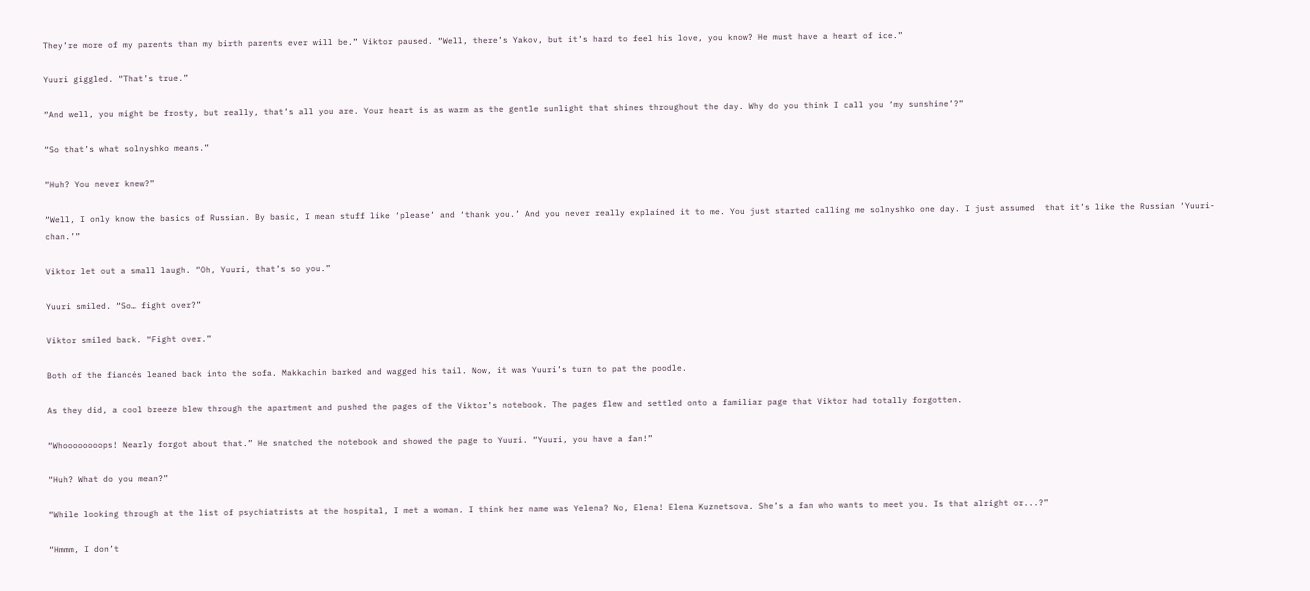They’re more of my parents than my birth parents ever will be.” Viktor paused. “Well, there’s Yakov, but it’s hard to feel his love, you know? He must have a heart of ice.”

Yuuri giggled. “That’s true.”

“And well, you might be frosty, but really, that’s all you are. Your heart is as warm as the gentle sunlight that shines throughout the day. Why do you think I call you ‘my sunshine’?”

“So that’s what solnyshko means.”

“Huh? You never knew?”

“Well, I only know the basics of Russian. By basic, I mean stuff like ‘please’ and ‘thank you.’ And you never really explained it to me. You just started calling me solnyshko one day. I just assumed  that it’s like the Russian ‘Yuuri-chan.’”

Viktor let out a small laugh. “Oh, Yuuri, that’s so you.”

Yuuri smiled. “So… fight over?”

Viktor smiled back. “Fight over.”

Both of the fiancés leaned back into the sofa. Makkachin barked and wagged his tail. Now, it was Yuuri’s turn to pat the poodle.

As they did, a cool breeze blew through the apartment and pushed the pages of the Viktor’s notebook. The pages flew and settled onto a familiar page that Viktor had totally forgotten.

“Whoooooooops! Nearly forgot about that.” He snatched the notebook and showed the page to Yuuri. “Yuuri, you have a fan!”

“Huh? What do you mean?”

“While looking through at the list of psychiatrists at the hospital, I met a woman. I think her name was Yelena? No, Elena! Elena Kuznetsova. She’s a fan who wants to meet you. Is that alright or...?”

“Hmmm, I don’t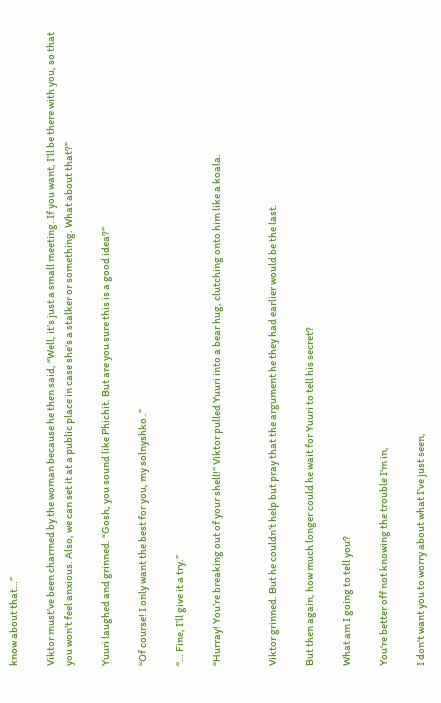know about that…”

Viktor must’ve been charmed by the woman because he then said, “Well, it’s just a small meeting. If you want, I’ll be there with you, so that you won’t feel anxious. Also, we can set it at a public place in case she’s a stalker or something. What about that?”

Yuuri laughed and grinned. “Gosh, you sound like Phichit. But are you sure this is a good idea?”

“Of course! I only want the best for you, my solnyshko .”

“… Fine, I’ll give it a try.”

“Hurray! You’re breaking out of your shell!” Viktor pulled Yuuri into a bear hug, clutching onto him like a koala.


Viktor grinned. But he couldn’t help but pray that the argument he they had earlier would be the last.

But then again, how much longer could he wait for Yuuri to tell his secret?

What am I going to tell you?

You're better off not knowing the trouble I'm in,

I don't want you to worry about what I've just seen,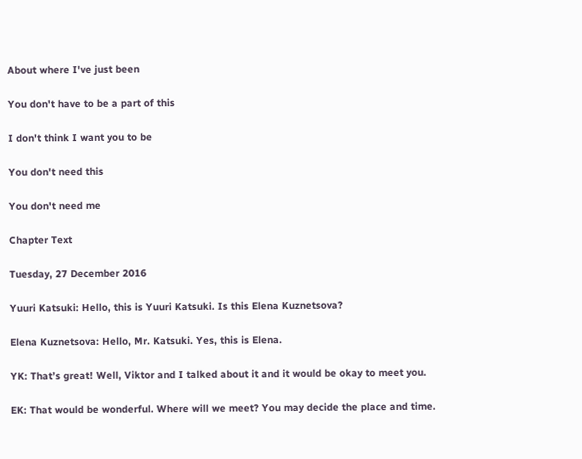About where I've just been

You don't have to be a part of this

I don't think I want you to be

You don't need this

You don't need me

Chapter Text

Tuesday, 27 December 2016

Yuuri Katsuki: Hello, this is Yuuri Katsuki. Is this Elena Kuznetsova?

Elena Kuznetsova: Hello, Mr. Katsuki. Yes, this is Elena.

YK: That’s great! Well, Viktor and I talked about it and it would be okay to meet you.

EK: That would be wonderful. Where will we meet? You may decide the place and time.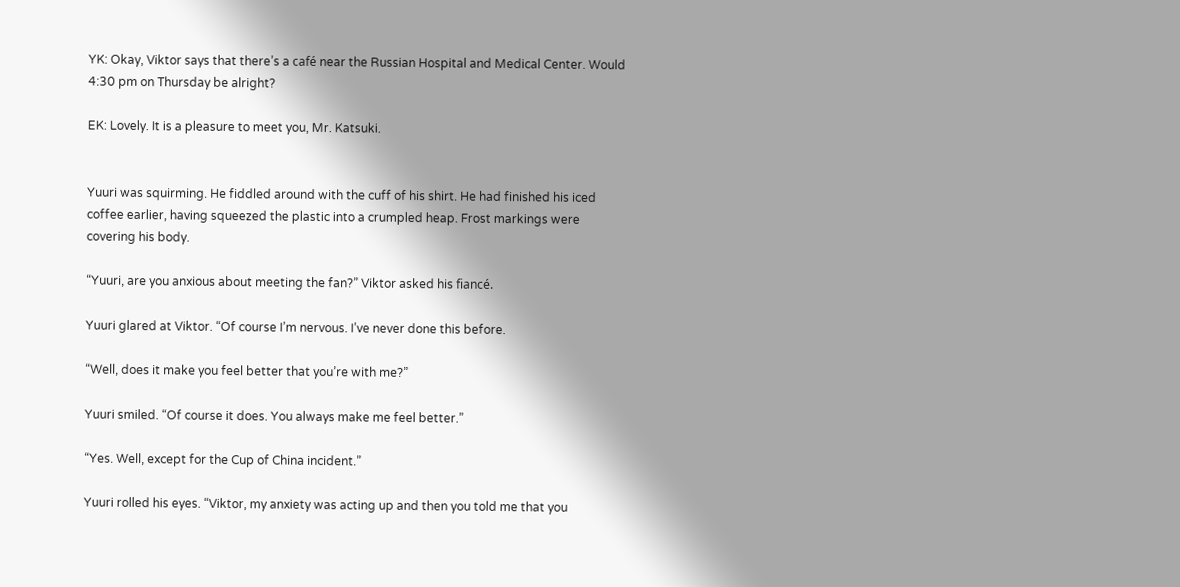YK: Okay, Viktor says that there’s a café near the Russian Hospital and Medical Center. Would 4:30 pm on Thursday be alright?

EK: Lovely. It is a pleasure to meet you, Mr. Katsuki.


Yuuri was squirming. He fiddled around with the cuff of his shirt. He had finished his iced coffee earlier, having squeezed the plastic into a crumpled heap. Frost markings were covering his body.

“Yuuri, are you anxious about meeting the fan?” Viktor asked his fiancé.

Yuuri glared at Viktor. “Of course I’m nervous. I’ve never done this before.

“Well, does it make you feel better that you’re with me?”

Yuuri smiled. “Of course it does. You always make me feel better.”

“Yes. Well, except for the Cup of China incident.”

Yuuri rolled his eyes. “Viktor, my anxiety was acting up and then you told me that you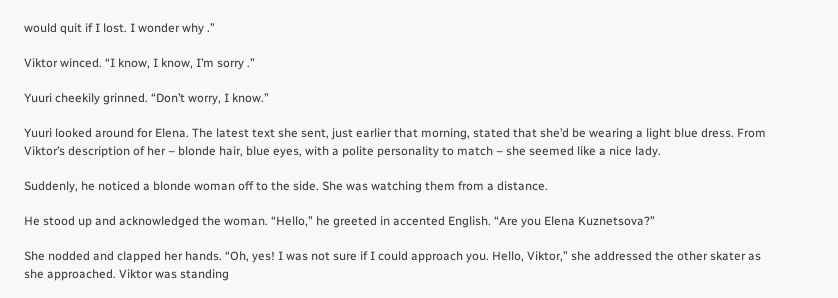would quit if I lost. I wonder why .”

Viktor winced. “I know, I know, I’m sorry .”

Yuuri cheekily grinned. “Don’t worry, I know.”

Yuuri looked around for Elena. The latest text she sent, just earlier that morning, stated that she’d be wearing a light blue dress. From Viktor’s description of her – blonde hair, blue eyes, with a polite personality to match – she seemed like a nice lady.

Suddenly, he noticed a blonde woman off to the side. She was watching them from a distance.

He stood up and acknowledged the woman. “Hello,” he greeted in accented English. “Are you Elena Kuznetsova?”

She nodded and clapped her hands. “Oh, yes! I was not sure if I could approach you. Hello, Viktor,” she addressed the other skater as she approached. Viktor was standing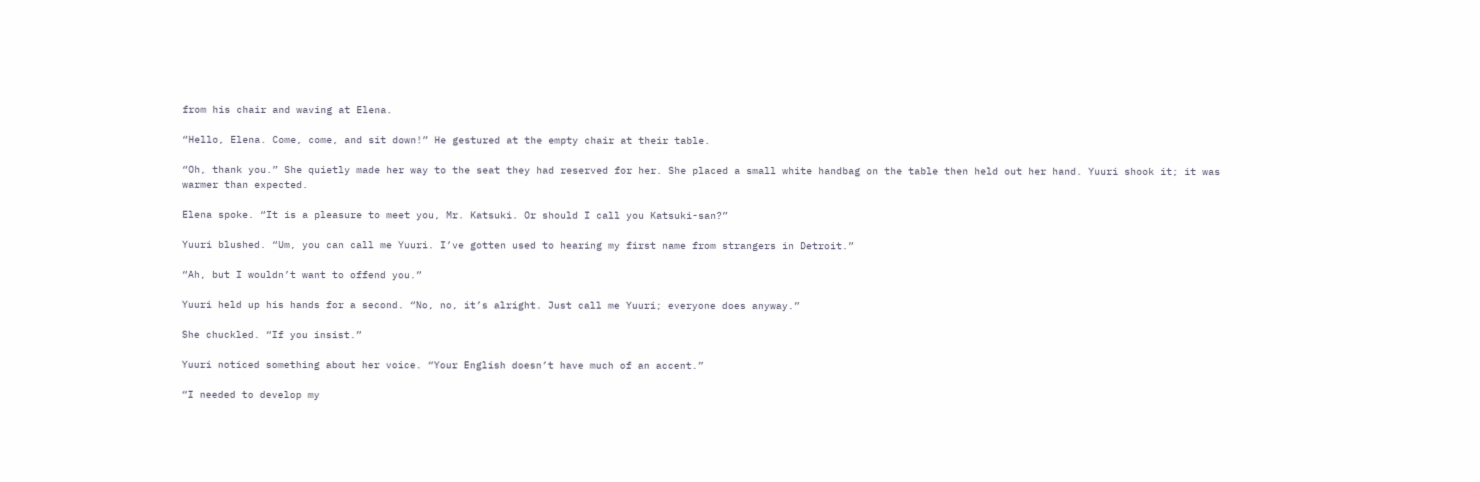from his chair and waving at Elena.

“Hello, Elena. Come, come, and sit down!” He gestured at the empty chair at their table.

“Oh, thank you.” She quietly made her way to the seat they had reserved for her. She placed a small white handbag on the table then held out her hand. Yuuri shook it; it was warmer than expected.

Elena spoke. “It is a pleasure to meet you, Mr. Katsuki. Or should I call you Katsuki-san?”

Yuuri blushed. “Um, you can call me Yuuri. I’ve gotten used to hearing my first name from strangers in Detroit.”

“Ah, but I wouldn’t want to offend you.”

Yuuri held up his hands for a second. “No, no, it’s alright. Just call me Yuuri; everyone does anyway.”

She chuckled. “If you insist.”

Yuuri noticed something about her voice. “Your English doesn’t have much of an accent.”

“I needed to develop my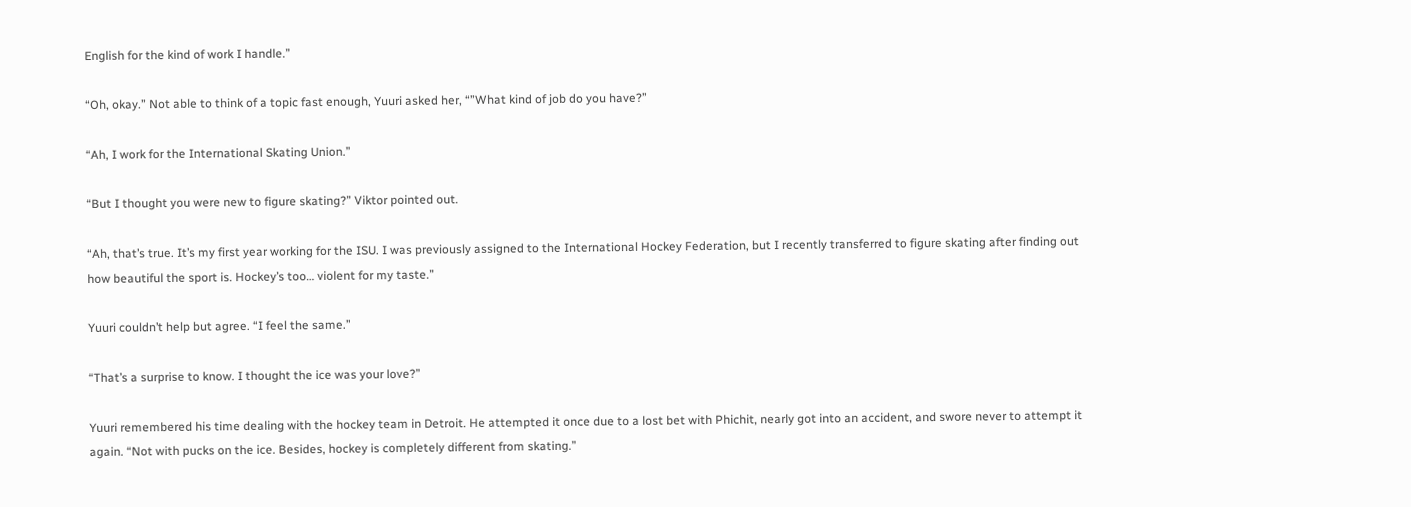English for the kind of work I handle.”

“Oh, okay.” Not able to think of a topic fast enough, Yuuri asked her, “”What kind of job do you have?”

“Ah, I work for the International Skating Union.”

“But I thought you were new to figure skating?” Viktor pointed out.

“Ah, that’s true. It’s my first year working for the ISU. I was previously assigned to the International Hockey Federation, but I recently transferred to figure skating after finding out how beautiful the sport is. Hockey’s too… violent for my taste.”

Yuuri couldn’t help but agree. “I feel the same.”

“That’s a surprise to know. I thought the ice was your love?”

Yuuri remembered his time dealing with the hockey team in Detroit. He attempted it once due to a lost bet with Phichit, nearly got into an accident, and swore never to attempt it again. “Not with pucks on the ice. Besides, hockey is completely different from skating.”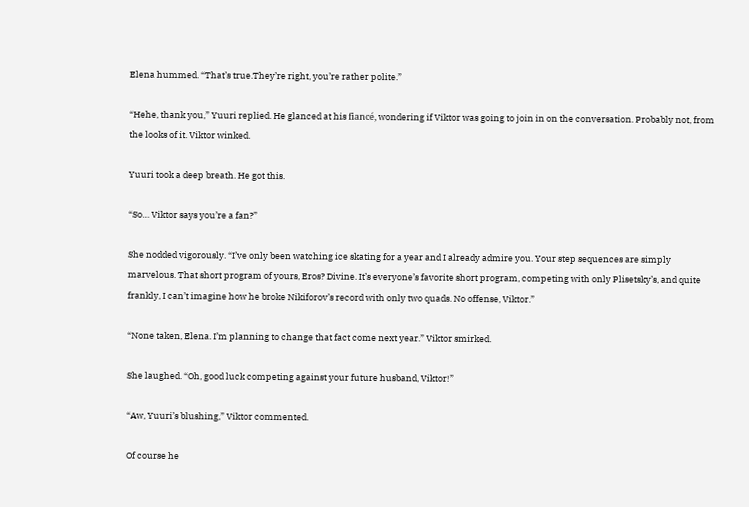Elena hummed. “That’s true.They’re right, you’re rather polite.”

“Hehe, thank you,” Yuuri replied. He glanced at his fiancé, wondering if Viktor was going to join in on the conversation. Probably not, from the looks of it. Viktor winked.

Yuuri took a deep breath. He got this.

“So… Viktor says you’re a fan?”

She nodded vigorously. “I’ve only been watching ice skating for a year and I already admire you. Your step sequences are simply marvelous. That short program of yours, Eros? Divine. It’s everyone’s favorite short program, competing with only Plisetsky’s, and quite frankly, I can’t imagine how he broke Nikiforov’s record with only two quads. No offense, Viktor.”

“None taken, Elena. I’m planning to change that fact come next year.” Viktor smirked.

She laughed. “Oh, good luck competing against your future husband, Viktor!”

“Aw, Yuuri’s blushing,” Viktor commented.

Of course he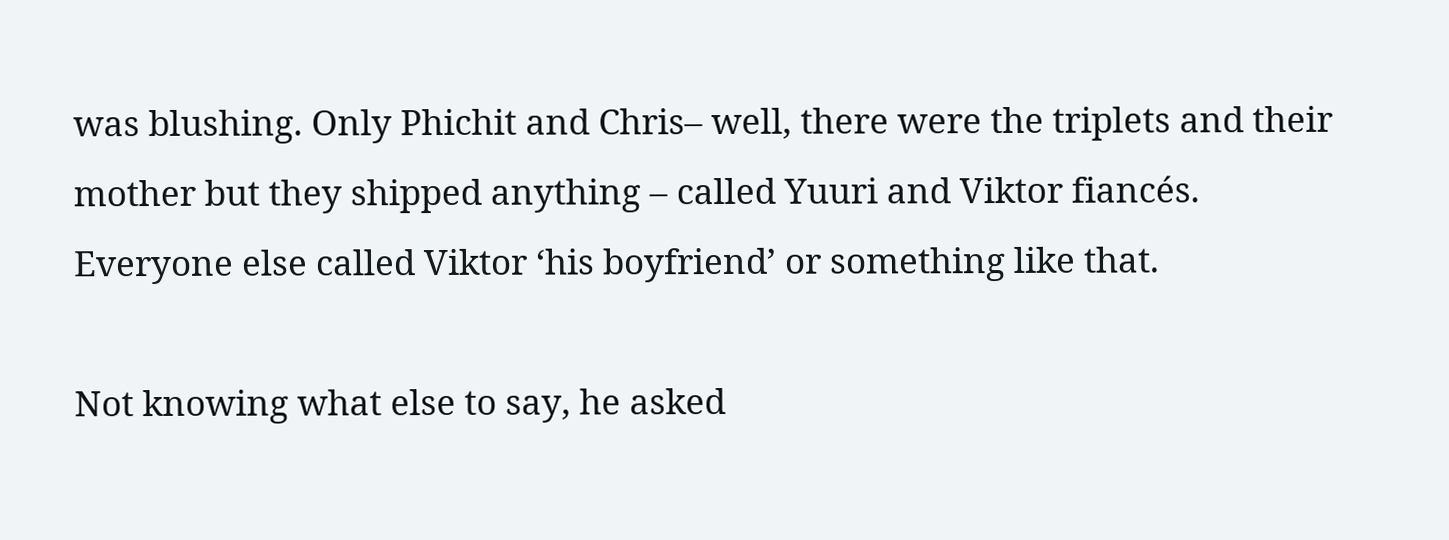was blushing. Only Phichit and Chris– well, there were the triplets and their mother but they shipped anything – called Yuuri and Viktor fiancés. Everyone else called Viktor ‘his boyfriend’ or something like that.

Not knowing what else to say, he asked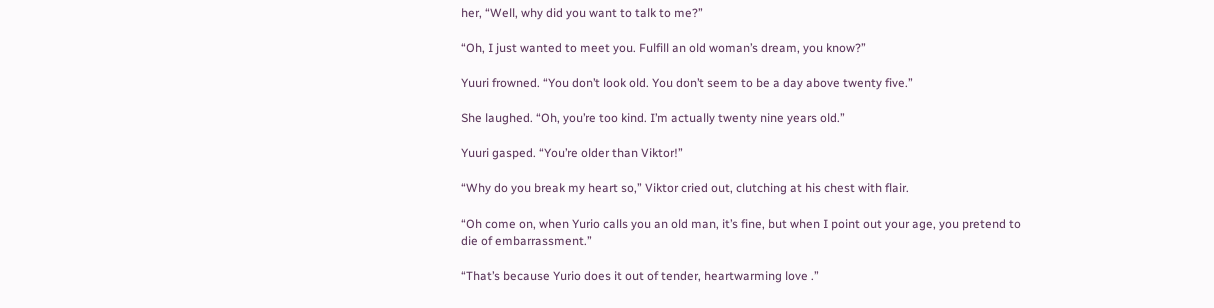her, “Well, why did you want to talk to me?”

“Oh, I just wanted to meet you. Fulfill an old woman’s dream, you know?”

Yuuri frowned. “You don’t look old. You don’t seem to be a day above twenty five.”

She laughed. “Oh, you’re too kind. I’m actually twenty nine years old.”

Yuuri gasped. “You’re older than Viktor!”

“Why do you break my heart so,” Viktor cried out, clutching at his chest with flair.

“Oh come on, when Yurio calls you an old man, it’s fine, but when I point out your age, you pretend to die of embarrassment.”

“That’s because Yurio does it out of tender, heartwarming love .”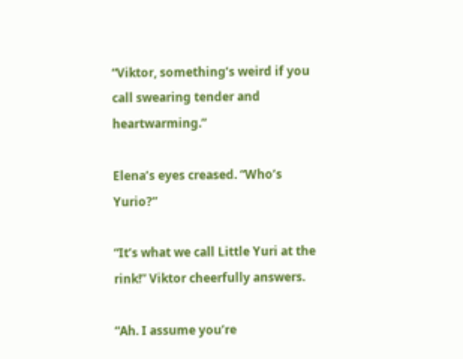“Viktor, something’s weird if you call swearing tender and heartwarming.”

Elena’s eyes creased. “Who’s Yurio?”

“It’s what we call Little Yuri at the rink!” Viktor cheerfully answers.

“Ah. I assume you’re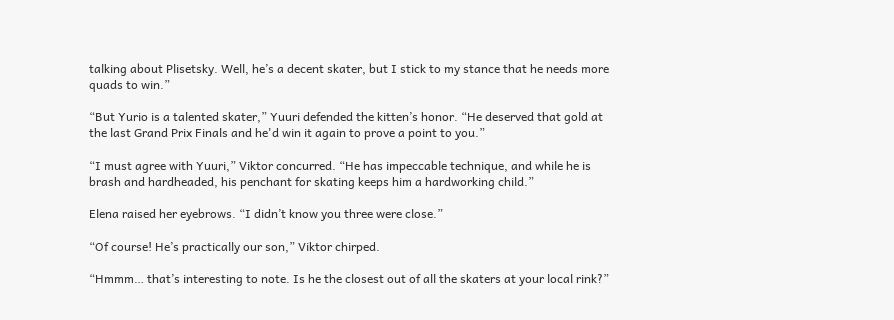talking about Plisetsky. Well, he’s a decent skater, but I stick to my stance that he needs more quads to win.”

“But Yurio is a talented skater,” Yuuri defended the kitten’s honor. “He deserved that gold at the last Grand Prix Finals and he'd win it again to prove a point to you.”

“I must agree with Yuuri,” Viktor concurred. “He has impeccable technique, and while he is brash and hardheaded, his penchant for skating keeps him a hardworking child.”

Elena raised her eyebrows. “I didn’t know you three were close.”

“Of course! He’s practically our son,” Viktor chirped.

“Hmmm… that’s interesting to note. Is he the closest out of all the skaters at your local rink?”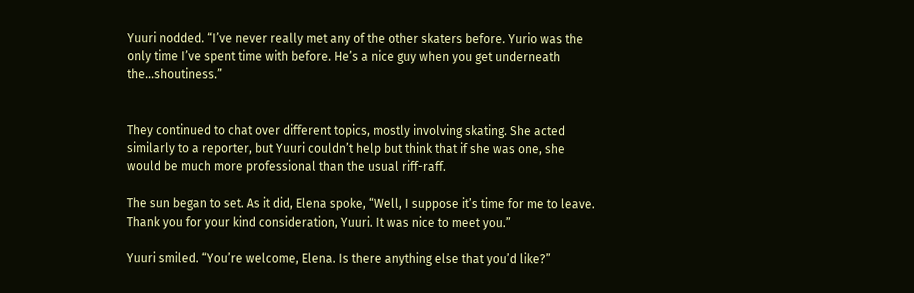Yuuri nodded. “I’ve never really met any of the other skaters before. Yurio was the only time I’ve spent time with before. He’s a nice guy when you get underneath the...shoutiness.”


They continued to chat over different topics, mostly involving skating. She acted similarly to a reporter, but Yuuri couldn’t help but think that if she was one, she would be much more professional than the usual riff-raff.

The sun began to set. As it did, Elena spoke, “Well, I suppose it’s time for me to leave. Thank you for your kind consideration, Yuuri. It was nice to meet you.”

Yuuri smiled. “You’re welcome, Elena. Is there anything else that you’d like?”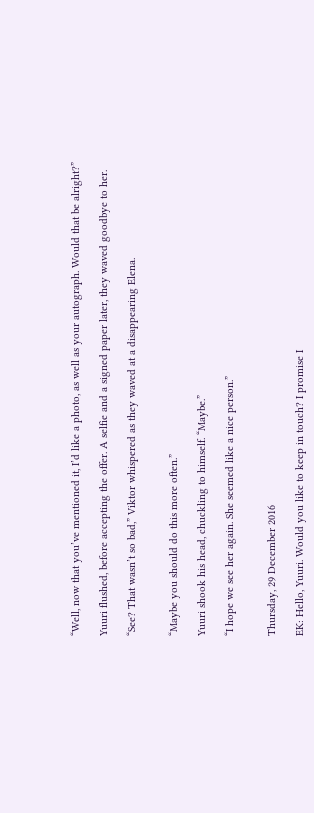“Well, now that you’ve mentioned it, I’d like a photo, as well as your autograph. Would that be alright?”

Yuuri flushed, before accepting the offer. A selfie and a signed paper later, they waved goodbye to her.

“See? That wasn’t so bad,” Viktor whispered as they waved at a disappearing Elena.


“Maybe you should do this more often.”

Yuuri shook his head, chuckling to himself. “Maybe.”

“I hope we see her again. She seemed like a nice person.”


Thursday, 29 December 2016

EK: Hello, Yuuri. Would you like to keep in touch? I promise I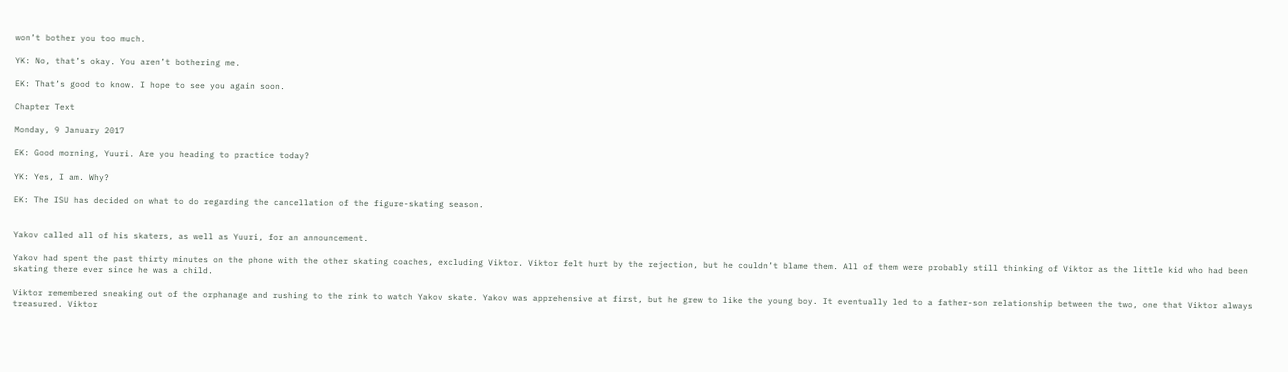won’t bother you too much.

YK: No, that’s okay. You aren’t bothering me.

EK: That’s good to know. I hope to see you again soon.

Chapter Text

Monday, 9 January 2017

EK: Good morning, Yuuri. Are you heading to practice today?

YK: Yes, I am. Why?

EK: The ISU has decided on what to do regarding the cancellation of the figure-skating season.


Yakov called all of his skaters, as well as Yuuri, for an announcement.

Yakov had spent the past thirty minutes on the phone with the other skating coaches, excluding Viktor. Viktor felt hurt by the rejection, but he couldn’t blame them. All of them were probably still thinking of Viktor as the little kid who had been skating there ever since he was a child.

Viktor remembered sneaking out of the orphanage and rushing to the rink to watch Yakov skate. Yakov was apprehensive at first, but he grew to like the young boy. It eventually led to a father-son relationship between the two, one that Viktor always treasured. Viktor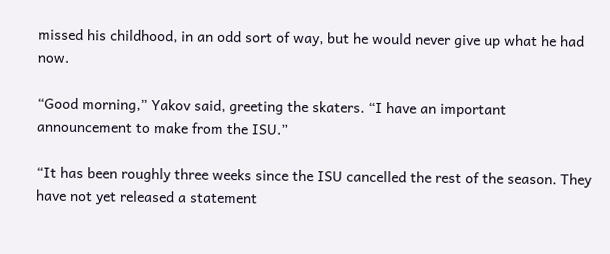missed his childhood, in an odd sort of way, but he would never give up what he had now.

“Good morning,” Yakov said, greeting the skaters. “I have an important announcement to make from the ISU.”

“It has been roughly three weeks since the ISU cancelled the rest of the season. They have not yet released a statement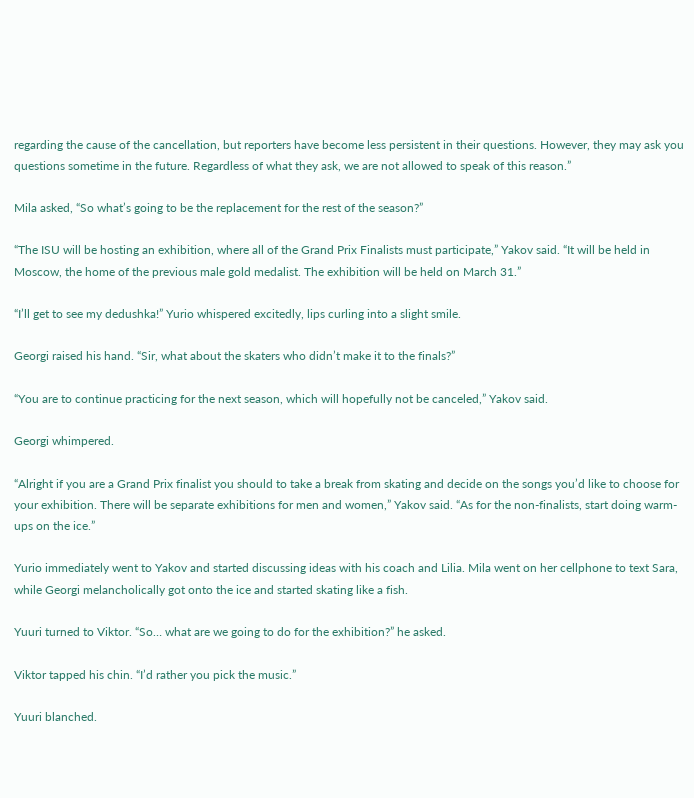regarding the cause of the cancellation, but reporters have become less persistent in their questions. However, they may ask you questions sometime in the future. Regardless of what they ask, we are not allowed to speak of this reason.”

Mila asked, “So what’s going to be the replacement for the rest of the season?”

“The ISU will be hosting an exhibition, where all of the Grand Prix Finalists must participate,” Yakov said. “It will be held in Moscow, the home of the previous male gold medalist. The exhibition will be held on March 31.”

“I’ll get to see my dedushka!” Yurio whispered excitedly, lips curling into a slight smile.

Georgi raised his hand. “Sir, what about the skaters who didn’t make it to the finals?”

“You are to continue practicing for the next season, which will hopefully not be canceled,” Yakov said.

Georgi whimpered.

“Alright if you are a Grand Prix finalist you should to take a break from skating and decide on the songs you’d like to choose for your exhibition. There will be separate exhibitions for men and women,” Yakov said. “As for the non-finalists, start doing warm-ups on the ice.”

Yurio immediately went to Yakov and started discussing ideas with his coach and Lilia. Mila went on her cellphone to text Sara, while Georgi melancholically got onto the ice and started skating like a fish.

Yuuri turned to Viktor. “So… what are we going to do for the exhibition?” he asked.

Viktor tapped his chin. “I’d rather you pick the music.”

Yuuri blanched.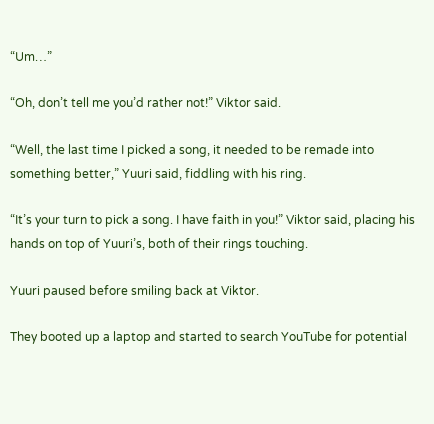“Um…”

“Oh, don’t tell me you’d rather not!” Viktor said.

“Well, the last time I picked a song, it needed to be remade into something better,” Yuuri said, fiddling with his ring.

“It’s your turn to pick a song. I have faith in you!” Viktor said, placing his hands on top of Yuuri’s, both of their rings touching.

Yuuri paused before smiling back at Viktor.

They booted up a laptop and started to search YouTube for potential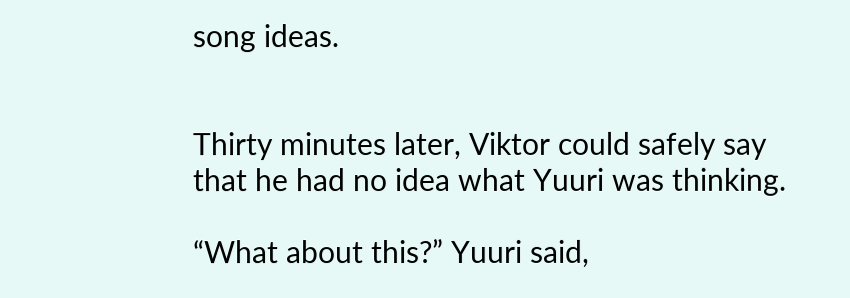song ideas.


Thirty minutes later, Viktor could safely say that he had no idea what Yuuri was thinking.

“What about this?” Yuuri said,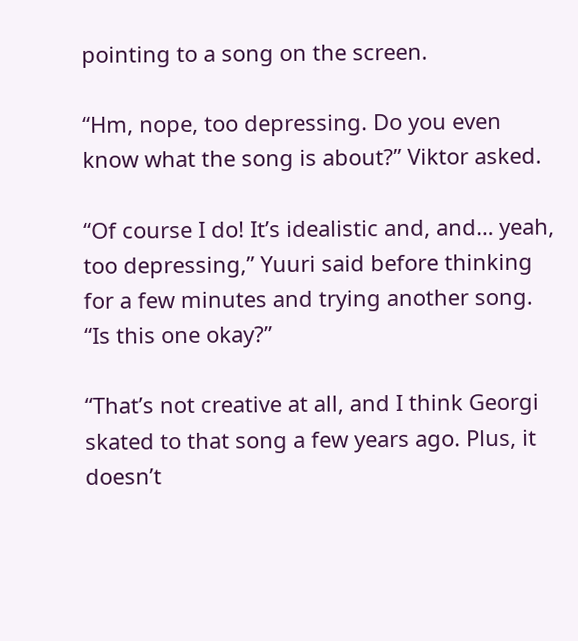pointing to a song on the screen.

“Hm, nope, too depressing. Do you even know what the song is about?” Viktor asked.

“Of course I do! It’s idealistic and, and… yeah, too depressing,” Yuuri said before thinking for a few minutes and trying another song. “Is this one okay?”

“That’s not creative at all, and I think Georgi skated to that song a few years ago. Plus, it doesn’t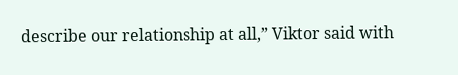describe our relationship at all,” Viktor said with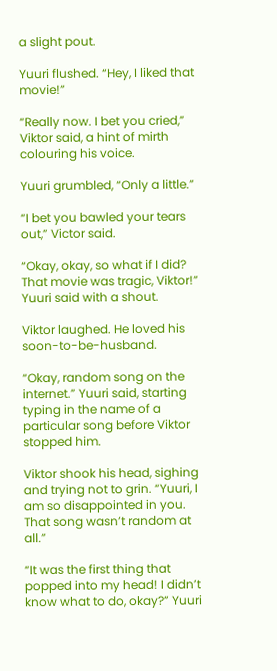a slight pout.

Yuuri flushed. “Hey, I liked that movie!”

“Really now. I bet you cried,” Viktor said, a hint of mirth colouring his voice.

Yuuri grumbled, “Only a little.”

“I bet you bawled your tears out,” Victor said.

“Okay, okay, so what if I did? That movie was tragic, Viktor!” Yuuri said with a shout.

Viktor laughed. He loved his soon-to-be-husband.

“Okay, random song on the internet.” Yuuri said, starting typing in the name of a particular song before Viktor stopped him.

Viktor shook his head, sighing and trying not to grin. “Yuuri, I am so disappointed in you. That song wasn’t random at all.”

“It was the first thing that popped into my head! I didn’t know what to do, okay?” Yuuri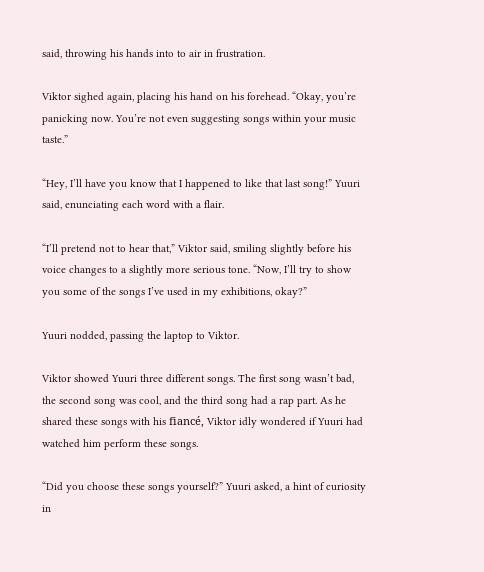said, throwing his hands into to air in frustration.

Viktor sighed again, placing his hand on his forehead. “Okay, you’re panicking now. You’re not even suggesting songs within your music taste.”

“Hey, I’ll have you know that I happened to like that last song!” Yuuri said, enunciating each word with a flair.

“I’ll pretend not to hear that,” Viktor said, smiling slightly before his voice changes to a slightly more serious tone. “Now, I’ll try to show you some of the songs I’ve used in my exhibitions, okay?”

Yuuri nodded, passing the laptop to Viktor.

Viktor showed Yuuri three different songs. The first song wasn’t bad, the second song was cool, and the third song had a rap part. As he shared these songs with his fiancé, Viktor idly wondered if Yuuri had watched him perform these songs.

“Did you choose these songs yourself?” Yuuri asked, a hint of curiosity in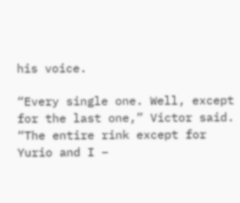his voice.

“Every single one. Well, except for the last one,” Victor said. “The entire rink except for Yurio and I –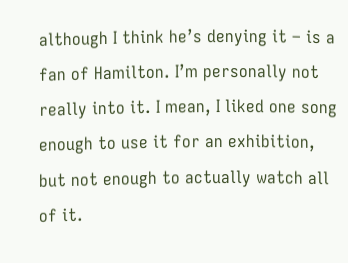although I think he’s denying it – is a fan of Hamilton. I’m personally not really into it. I mean, I liked one song enough to use it for an exhibition, but not enough to actually watch all of it.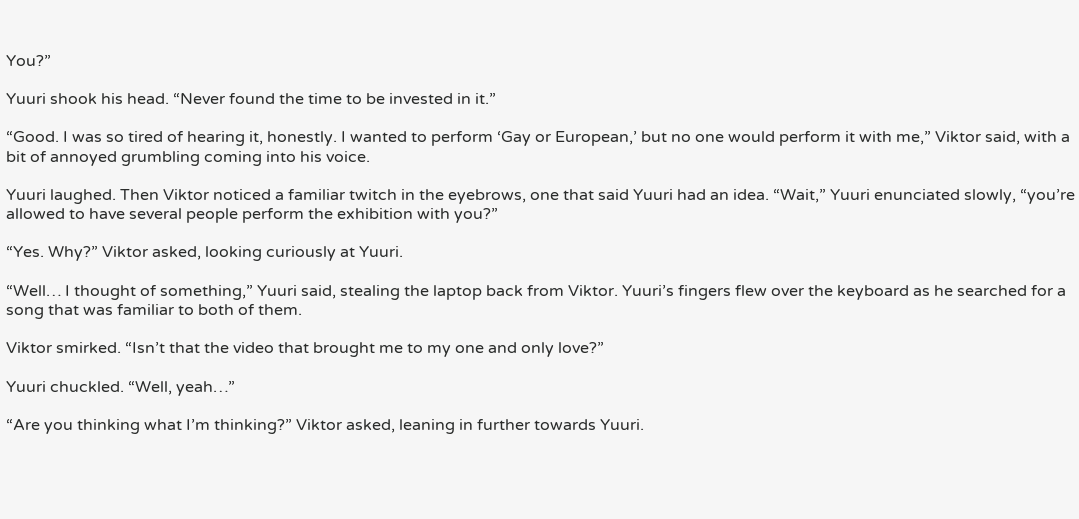You?”

Yuuri shook his head. “Never found the time to be invested in it.”

“Good. I was so tired of hearing it, honestly. I wanted to perform ‘Gay or European,’ but no one would perform it with me,” Viktor said, with a bit of annoyed grumbling coming into his voice.

Yuuri laughed. Then Viktor noticed a familiar twitch in the eyebrows, one that said Yuuri had an idea. “Wait,” Yuuri enunciated slowly, “you’re allowed to have several people perform the exhibition with you?”

“Yes. Why?” Viktor asked, looking curiously at Yuuri.

“Well… I thought of something,” Yuuri said, stealing the laptop back from Viktor. Yuuri’s fingers flew over the keyboard as he searched for a song that was familiar to both of them.

Viktor smirked. “Isn’t that the video that brought me to my one and only love?”

Yuuri chuckled. “Well, yeah…”

“Are you thinking what I’m thinking?” Viktor asked, leaning in further towards Yuuri.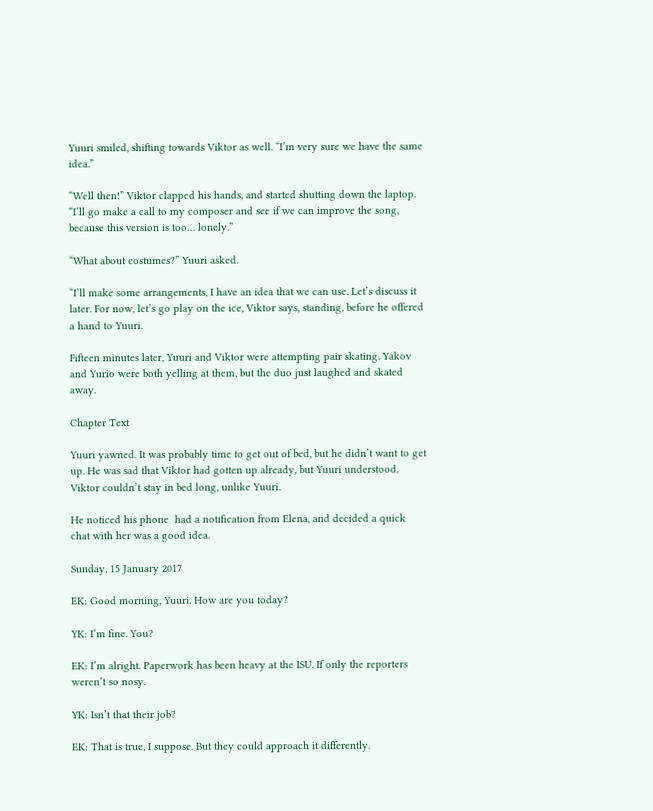Yuuri smiled, shifting towards Viktor as well. “I’m very sure we have the same idea.”

“Well then!” Viktor clapped his hands, and started shutting down the laptop. “I’ll go make a call to my composer and see if we can improve the song, because this version is too… lonely.”

“What about costumes?” Yuuri asked.

“I’ll make some arrangements, I have an idea that we can use. Let’s discuss it later. For now, let’s go play on the ice, Viktor says, standing, before he offered a hand to Yuuri.

Fifteen minutes later, Yuuri and Viktor were attempting pair skating. Yakov and Yurio were both yelling at them, but the duo just laughed and skated away.

Chapter Text

Yuuri yawned. It was probably time to get out of bed, but he didn’t want to get up. He was sad that Viktor had gotten up already, but Yuuri understood. Viktor couldn’t stay in bed long, unlike Yuuri.

He noticed his phone  had a notification from Elena, and decided a quick chat with her was a good idea.

Sunday, 15 January 2017

EK: Good morning, Yuuri. How are you today?

YK: I’m fine. You?

EK: I’m alright. Paperwork has been heavy at the ISU. If only the reporters weren’t so nosy.

YK: Isn’t that their job?

EK: That is true, I suppose. But they could approach it differently.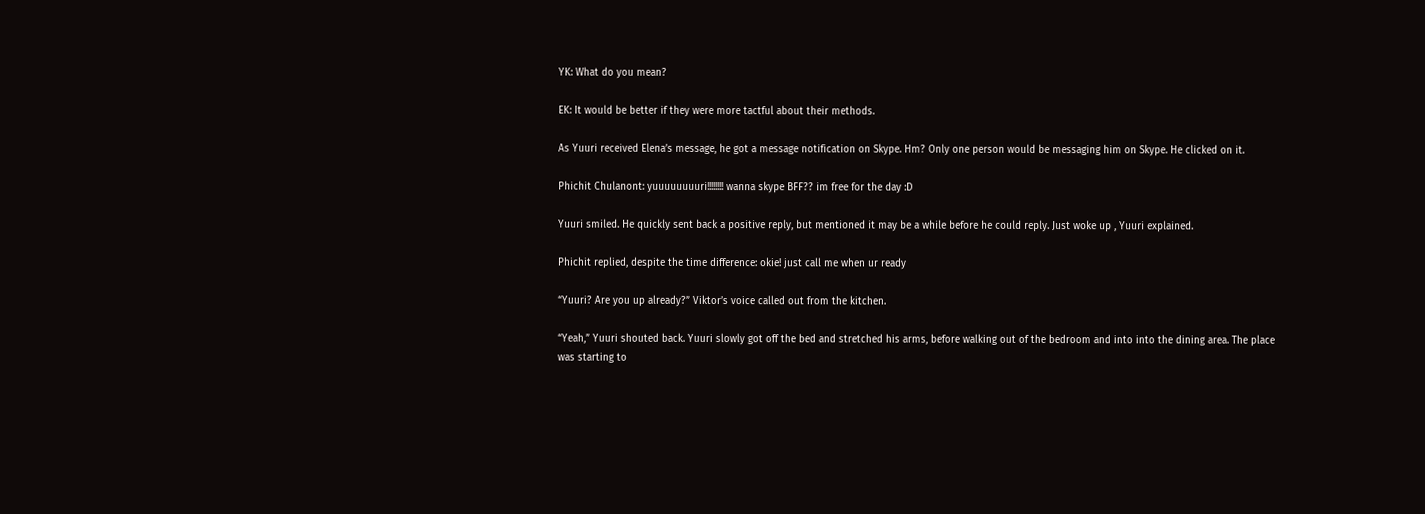YK: What do you mean?

EK: It would be better if they were more tactful about their methods.

As Yuuri received Elena’s message, he got a message notification on Skype. Hm? Only one person would be messaging him on Skype. He clicked on it.

Phichit Chulanont: yuuuuuuuuri!!!!!!!! wanna skype BFF?? im free for the day :D

Yuuri smiled. He quickly sent back a positive reply, but mentioned it may be a while before he could reply. Just woke up , Yuuri explained.

Phichit replied, despite the time difference: okie! just call me when ur ready

“Yuuri? Are you up already?” Viktor’s voice called out from the kitchen.

“Yeah,” Yuuri shouted back. Yuuri slowly got off the bed and stretched his arms, before walking out of the bedroom and into into the dining area. The place was starting to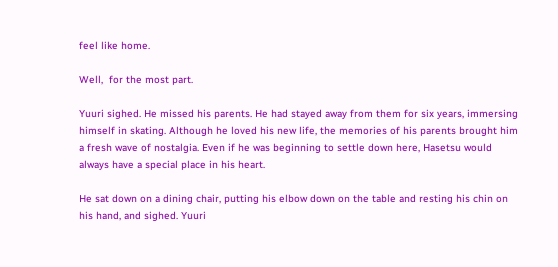feel like home.

Well,  for the most part.

Yuuri sighed. He missed his parents. He had stayed away from them for six years, immersing himself in skating. Although he loved his new life, the memories of his parents brought him a fresh wave of nostalgia. Even if he was beginning to settle down here, Hasetsu would always have a special place in his heart.

He sat down on a dining chair, putting his elbow down on the table and resting his chin on his hand, and sighed. Yuuri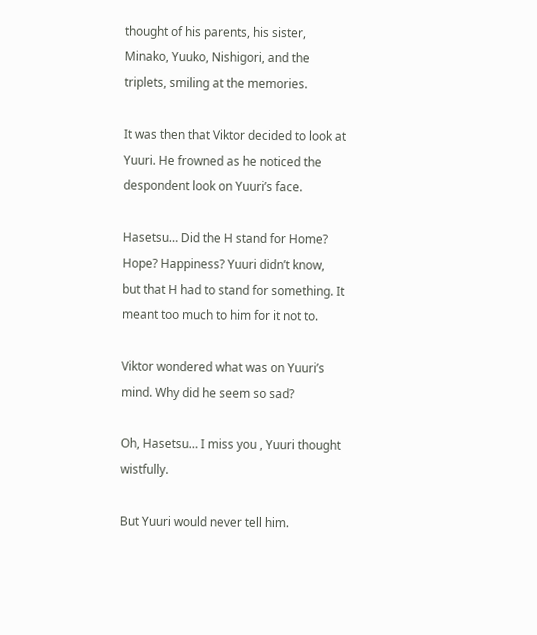thought of his parents, his sister, Minako, Yuuko, Nishigori, and the triplets, smiling at the memories.

It was then that Viktor decided to look at Yuuri. He frowned as he noticed the despondent look on Yuuri’s face.

Hasetsu… Did the H stand for Home? Hope? Happiness? Yuuri didn’t know, but that H had to stand for something. It meant too much to him for it not to.

Viktor wondered what was on Yuuri’s mind. Why did he seem so sad?

Oh, Hasetsu… I miss you , Yuuri thought wistfully.

But Yuuri would never tell him.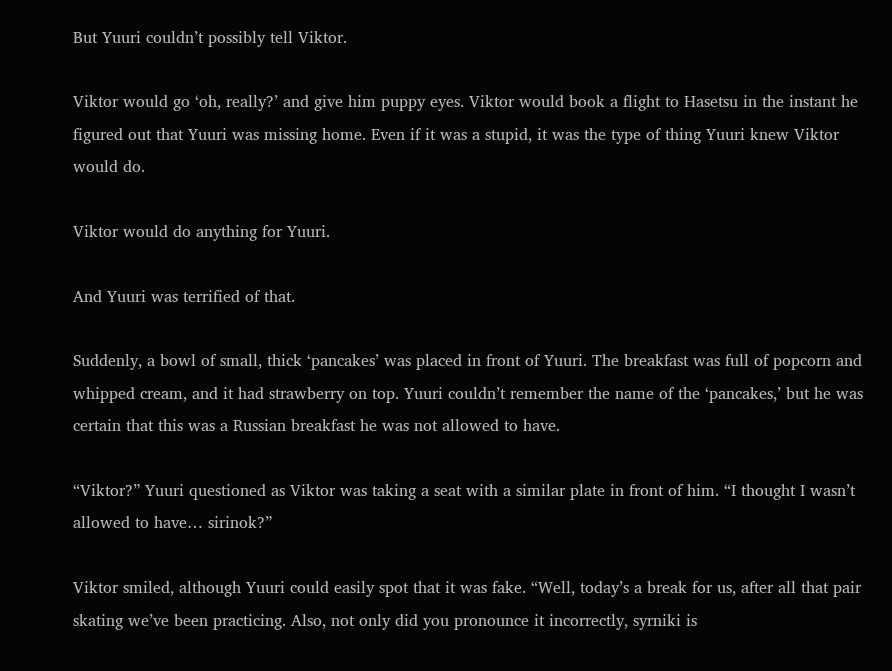But Yuuri couldn’t possibly tell Viktor.

Viktor would go ‘oh, really?’ and give him puppy eyes. Viktor would book a flight to Hasetsu in the instant he figured out that Yuuri was missing home. Even if it was a stupid, it was the type of thing Yuuri knew Viktor would do.

Viktor would do anything for Yuuri.

And Yuuri was terrified of that.

Suddenly, a bowl of small, thick ‘pancakes’ was placed in front of Yuuri. The breakfast was full of popcorn and whipped cream, and it had strawberry on top. Yuuri couldn’t remember the name of the ‘pancakes,’ but he was certain that this was a Russian breakfast he was not allowed to have.

“Viktor?” Yuuri questioned as Viktor was taking a seat with a similar plate in front of him. “I thought I wasn’t allowed to have… sirinok?”

Viktor smiled, although Yuuri could easily spot that it was fake. “Well, today’s a break for us, after all that pair skating we’ve been practicing. Also, not only did you pronounce it incorrectly, syrniki is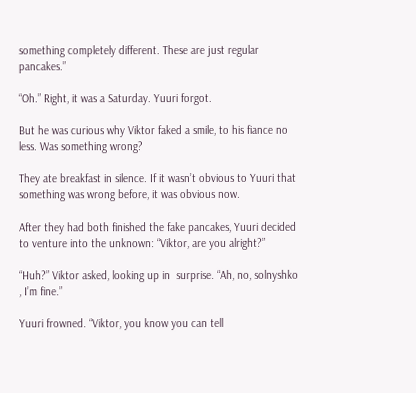something completely different. These are just regular pancakes.”

“Oh.” Right, it was a Saturday. Yuuri forgot.

But he was curious why Viktor faked a smile, to his fiance no less. Was something wrong?

They ate breakfast in silence. If it wasn’t obvious to Yuuri that something was wrong before, it was obvious now.

After they had both finished the fake pancakes, Yuuri decided to venture into the unknown: “Viktor, are you alright?”

“Huh?” Viktor asked, looking up in  surprise. “Ah, no, solnyshko , I’m fine.”

Yuuri frowned. “Viktor, you know you can tell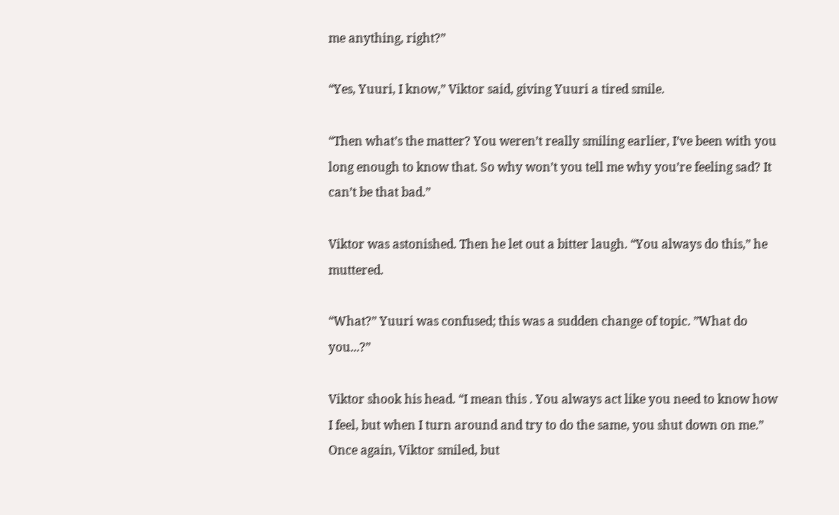me anything, right?”

“Yes, Yuuri, I know,” Viktor said, giving Yuuri a tired smile.

“Then what’s the matter? You weren’t really smiling earlier, I’ve been with you long enough to know that. So why won’t you tell me why you’re feeling sad? It can’t be that bad.”

Viktor was astonished. Then he let out a bitter laugh. “You always do this,” he muttered.

“What?” Yuuri was confused; this was a sudden change of topic. ”What do you...?”

Viktor shook his head. “I mean this . You always act like you need to know how I feel, but when I turn around and try to do the same, you shut down on me.” Once again, Viktor smiled, but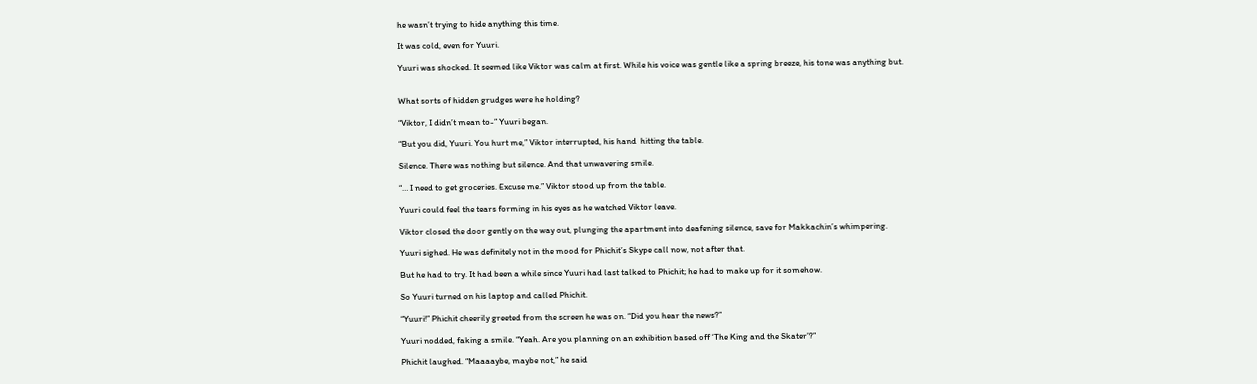he wasn’t trying to hide anything this time.

It was cold, even for Yuuri.

Yuuri was shocked. It seemed like Viktor was calm at first. While his voice was gentle like a spring breeze, his tone was anything but.


What sorts of hidden grudges were he holding?

“Viktor, I didn’t mean to-” Yuuri began.

“But you did, Yuuri. You hurt me,” Viktor interrupted, his hand  hitting the table.

Silence. There was nothing but silence. And that unwavering smile.

“… I need to get groceries. Excuse me.” Viktor stood up from the table.

Yuuri could feel the tears forming in his eyes as he watched Viktor leave.

Viktor closed the door gently on the way out, plunging the apartment into deafening silence, save for Makkachin’s whimpering.

Yuuri sighed. He was definitely not in the mood for Phichit’s Skype call now, not after that.

But he had to try. It had been a while since Yuuri had last talked to Phichit; he had to make up for it somehow.

So Yuuri turned on his laptop and called Phichit.

“Yuuri!” Phichit cheerily greeted from the screen he was on. “Did you hear the news?”

Yuuri nodded, faking a smile. “Yeah. Are you planning on an exhibition based off ‘The King and the Skater’?”

Phichit laughed. “Maaaaybe, maybe not,” he said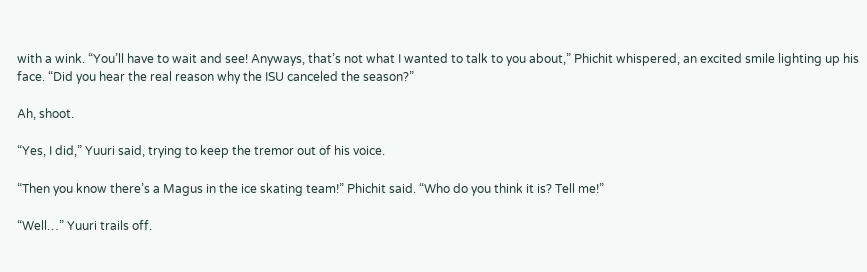with a wink. “You’ll have to wait and see! Anyways, that’s not what I wanted to talk to you about,” Phichit whispered, an excited smile lighting up his face. “Did you hear the real reason why the ISU canceled the season?”

Ah, shoot.

“Yes, I did,” Yuuri said, trying to keep the tremor out of his voice.

“Then you know there’s a Magus in the ice skating team!” Phichit said. “Who do you think it is? Tell me!”

“Well…” Yuuri trails off.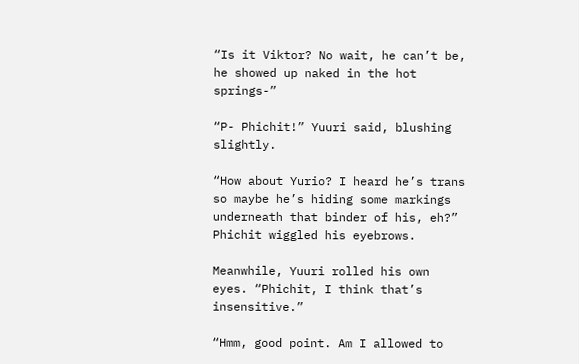“Is it Viktor? No wait, he can’t be, he showed up naked in the hot springs-”

“P- Phichit!” Yuuri said, blushing slightly.

“How about Yurio? I heard he’s trans so maybe he’s hiding some markings underneath that binder of his, eh?” Phichit wiggled his eyebrows.

Meanwhile, Yuuri rolled his own eyes. “Phichit, I think that’s insensitive.”

“Hmm, good point. Am I allowed to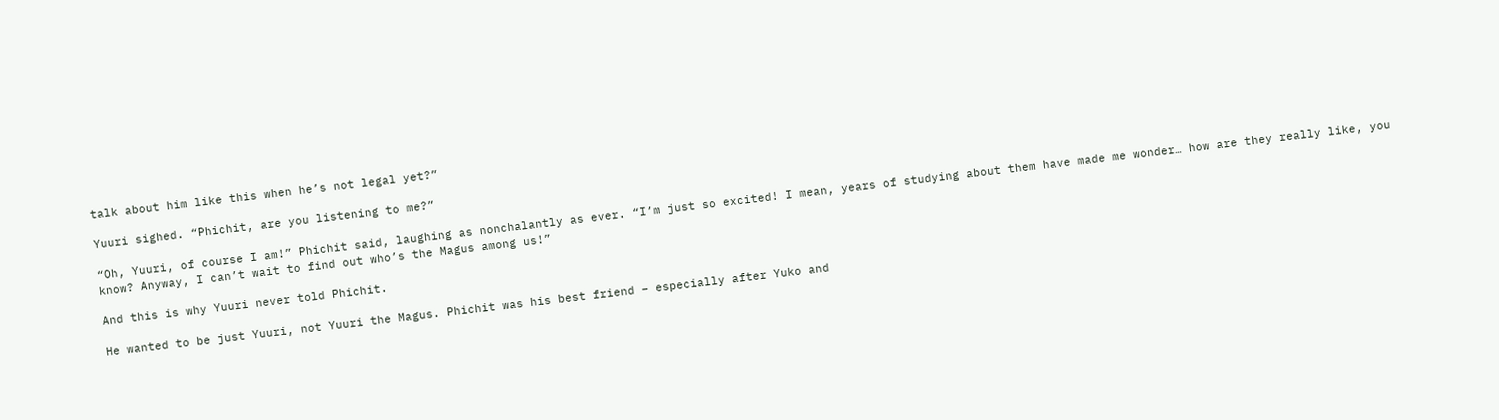talk about him like this when he’s not legal yet?”

Yuuri sighed. “Phichit, are you listening to me?”

“Oh, Yuuri, of course I am!” Phichit said, laughing as nonchalantly as ever. “I’m just so excited! I mean, years of studying about them have made me wonder… how are they really like, you know? Anyway, I can’t wait to find out who’s the Magus among us!”

And this is why Yuuri never told Phichit.

He wanted to be just Yuuri, not Yuuri the Magus. Phichit was his best friend – especially after Yuko and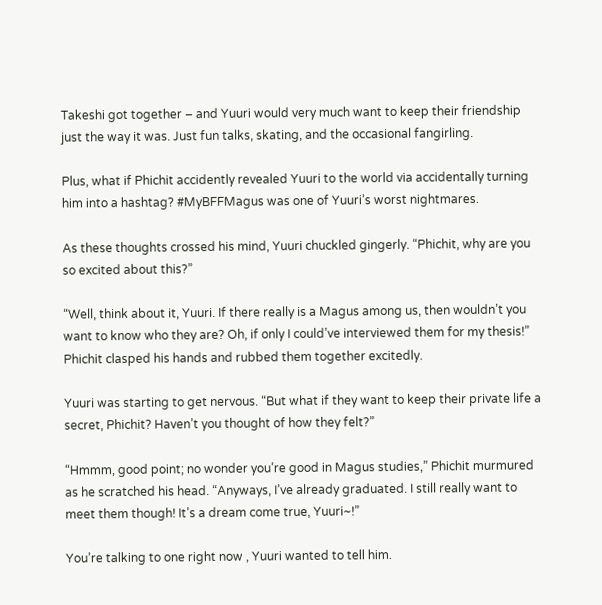Takeshi got together – and Yuuri would very much want to keep their friendship just the way it was. Just fun talks, skating, and the occasional fangirling.

Plus, what if Phichit accidently revealed Yuuri to the world via accidentally turning him into a hashtag? #MyBFFMagus was one of Yuuri’s worst nightmares.

As these thoughts crossed his mind, Yuuri chuckled gingerly. “Phichit, why are you so excited about this?”

“Well, think about it, Yuuri. If there really is a Magus among us, then wouldn’t you want to know who they are? Oh, if only I could’ve interviewed them for my thesis!” Phichit clasped his hands and rubbed them together excitedly.

Yuuri was starting to get nervous. “But what if they want to keep their private life a secret, Phichit? Haven’t you thought of how they felt?”

“Hmmm, good point; no wonder you’re good in Magus studies,” Phichit murmured as he scratched his head. “Anyways, I’ve already graduated. I still really want to meet them though! It’s a dream come true, Yuuri~!”

You’re talking to one right now , Yuuri wanted to tell him.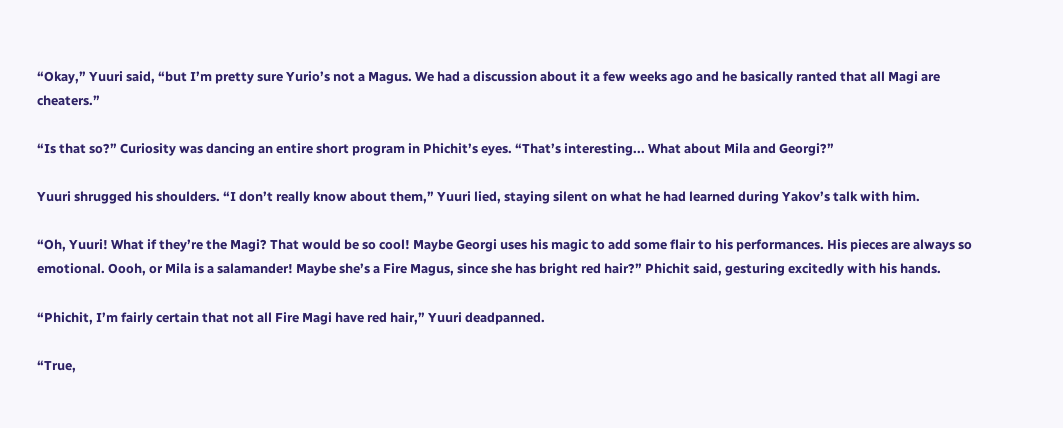“Okay,” Yuuri said, “but I’m pretty sure Yurio’s not a Magus. We had a discussion about it a few weeks ago and he basically ranted that all Magi are cheaters.”

“Is that so?” Curiosity was dancing an entire short program in Phichit’s eyes. “That’s interesting... What about Mila and Georgi?”

Yuuri shrugged his shoulders. “I don’t really know about them,” Yuuri lied, staying silent on what he had learned during Yakov’s talk with him.

“Oh, Yuuri! What if they’re the Magi? That would be so cool! Maybe Georgi uses his magic to add some flair to his performances. His pieces are always so emotional. Oooh, or Mila is a salamander! Maybe she’s a Fire Magus, since she has bright red hair?” Phichit said, gesturing excitedly with his hands.

“Phichit, I’m fairly certain that not all Fire Magi have red hair,” Yuuri deadpanned.

“True,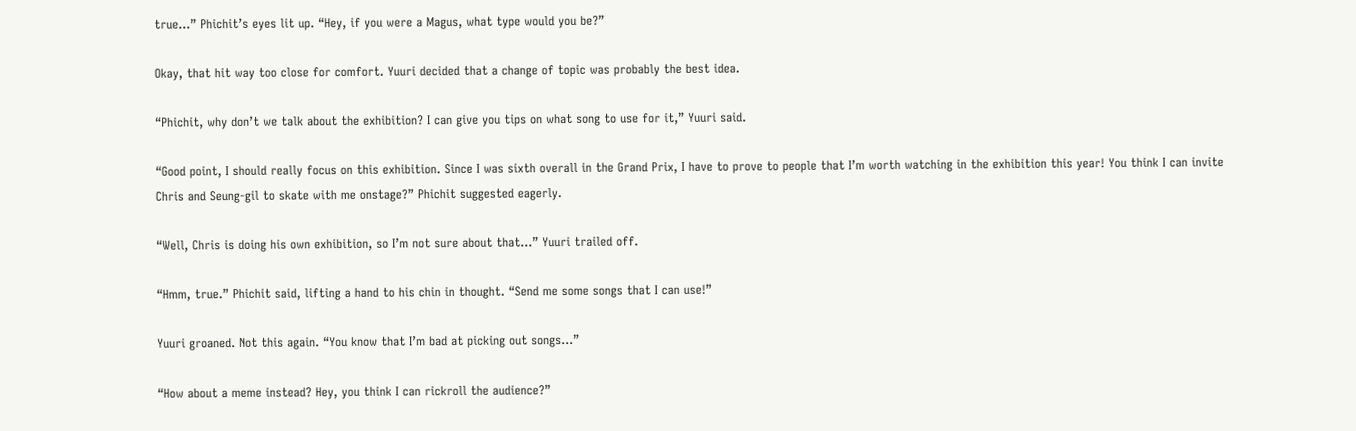true...” Phichit’s eyes lit up. “Hey, if you were a Magus, what type would you be?”

Okay, that hit way too close for comfort. Yuuri decided that a change of topic was probably the best idea.

“Phichit, why don’t we talk about the exhibition? I can give you tips on what song to use for it,” Yuuri said.

“Good point, I should really focus on this exhibition. Since I was sixth overall in the Grand Prix, I have to prove to people that I’m worth watching in the exhibition this year! You think I can invite Chris and Seung-gil to skate with me onstage?” Phichit suggested eagerly.

“Well, Chris is doing his own exhibition, so I’m not sure about that…” Yuuri trailed off.

“Hmm, true.” Phichit said, lifting a hand to his chin in thought. “Send me some songs that I can use!”

Yuuri groaned. Not this again. “You know that I’m bad at picking out songs...”

“How about a meme instead? Hey, you think I can rickroll the audience?”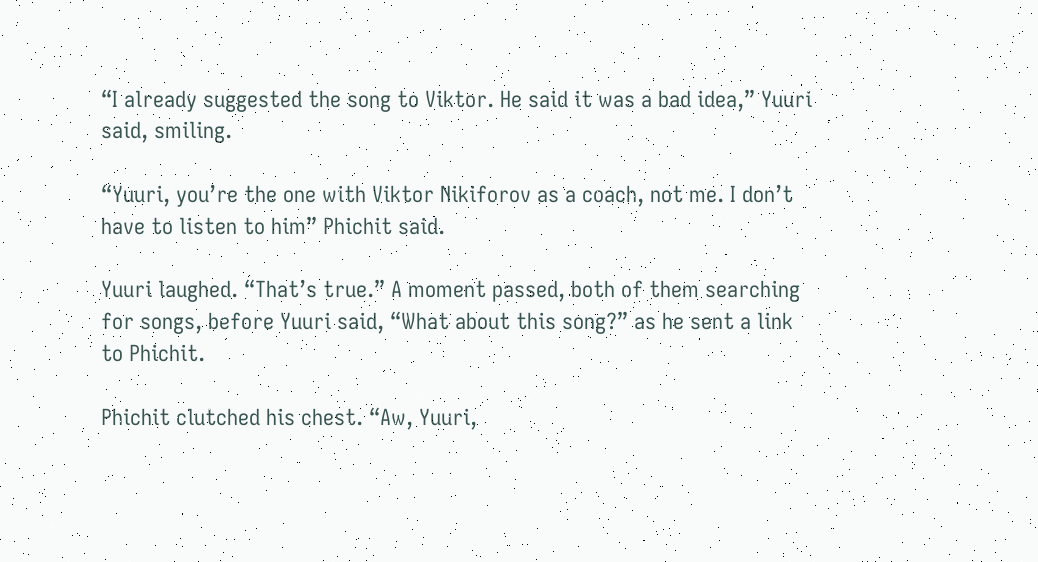“I already suggested the song to Viktor. He said it was a bad idea,” Yuuri said, smiling.

“Yuuri, you’re the one with Viktor Nikiforov as a coach, not me. I don’t have to listen to him” Phichit said.

Yuuri laughed. “That’s true.” A moment passed, both of them searching for songs, before Yuuri said, “What about this song?” as he sent a link to Phichit.

Phichit clutched his chest. “Aw, Yuuri,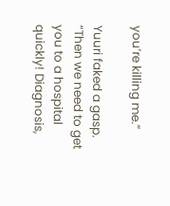you’re killing me.”

Yuuri faked a gasp. “Then we need to get you to a hospital quickly! Diagnosis,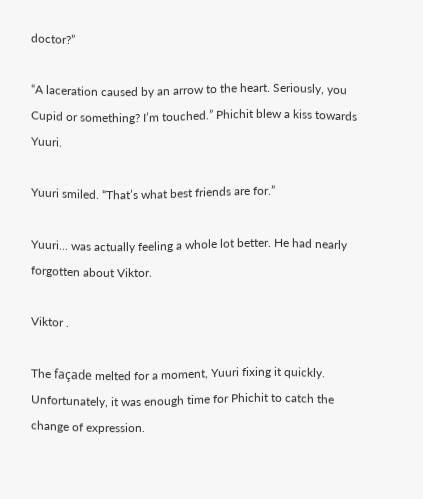doctor?”

“A laceration caused by an arrow to the heart. Seriously, you Cupid or something? I’m touched.” Phichit blew a kiss towards Yuuri.

Yuuri smiled. “That’s what best friends are for.”

Yuuri... was actually feeling a whole lot better. He had nearly forgotten about Viktor.

Viktor .

The façade melted for a moment, Yuuri fixing it quickly. Unfortunately, it was enough time for Phichit to catch the change of expression.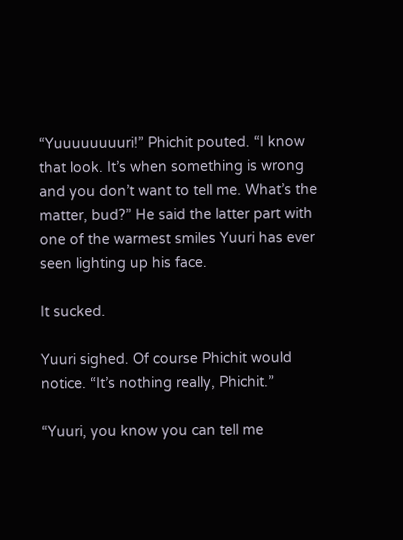“Yuuuuuuuuri!” Phichit pouted. “I know that look. It’s when something is wrong and you don’t want to tell me. What’s the matter, bud?” He said the latter part with one of the warmest smiles Yuuri has ever seen lighting up his face.

It sucked.

Yuuri sighed. Of course Phichit would notice. “It’s nothing really, Phichit.”

“Yuuri, you know you can tell me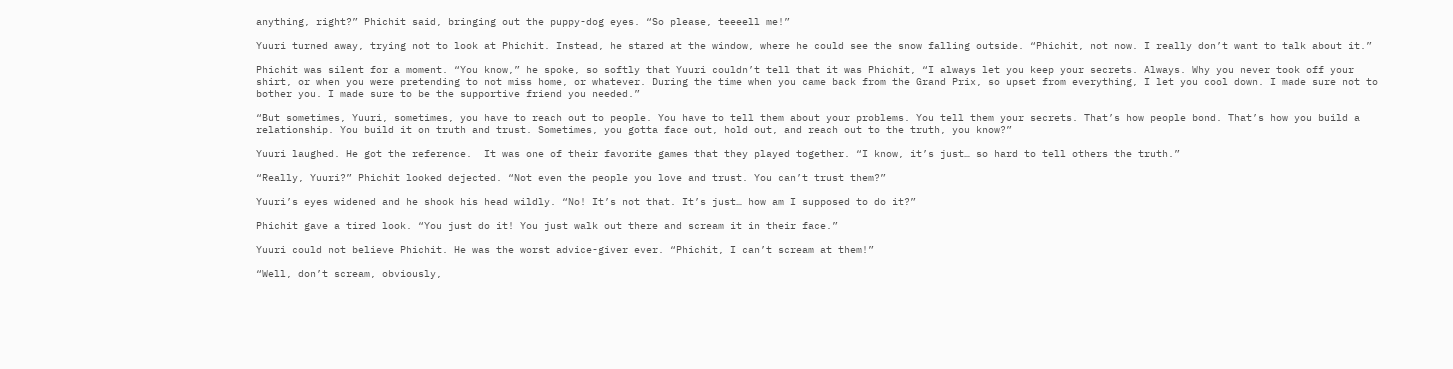anything, right?” Phichit said, bringing out the puppy-dog eyes. “So please, teeeell me!”

Yuuri turned away, trying not to look at Phichit. Instead, he stared at the window, where he could see the snow falling outside. “Phichit, not now. I really don’t want to talk about it.”

Phichit was silent for a moment. “You know,” he spoke, so softly that Yuuri couldn’t tell that it was Phichit, “I always let you keep your secrets. Always. Why you never took off your shirt, or when you were pretending to not miss home, or whatever. During the time when you came back from the Grand Prix, so upset from everything, I let you cool down. I made sure not to bother you. I made sure to be the supportive friend you needed.”

“But sometimes, Yuuri, sometimes, you have to reach out to people. You have to tell them about your problems. You tell them your secrets. That’s how people bond. That’s how you build a relationship. You build it on truth and trust. Sometimes, you gotta face out, hold out, and reach out to the truth, you know?”

Yuuri laughed. He got the reference.  It was one of their favorite games that they played together. “I know, it’s just… so hard to tell others the truth.”

“Really, Yuuri?” Phichit looked dejected. “Not even the people you love and trust. You can’t trust them?”

Yuuri’s eyes widened and he shook his head wildly. “No! It’s not that. It’s just… how am I supposed to do it?”

Phichit gave a tired look. “You just do it! You just walk out there and scream it in their face.”

Yuuri could not believe Phichit. He was the worst advice-giver ever. “Phichit, I can’t scream at them!”

“Well, don’t scream, obviously,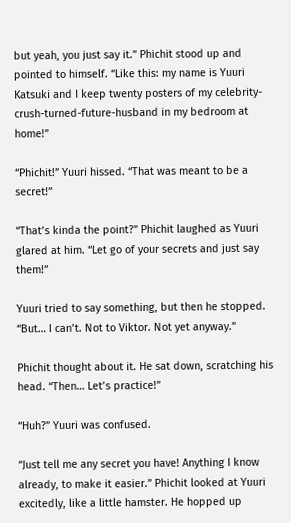but yeah, you just say it.” Phichit stood up and pointed to himself. “Like this: my name is Yuuri Katsuki and I keep twenty posters of my celebrity-crush-turned-future-husband in my bedroom at home!”

“Phichit!” Yuuri hissed. “That was meant to be a secret!”

“That’s kinda the point?” Phichit laughed as Yuuri glared at him. “Let go of your secrets and just say them!”

Yuuri tried to say something, but then he stopped. “But… I can’t. Not to Viktor. Not yet anyway.”

Phichit thought about it. He sat down, scratching his head. “Then… Let’s practice!”

“Huh?” Yuuri was confused.

“Just tell me any secret you have! Anything I know already, to make it easier.” Phichit looked at Yuuri excitedly, like a little hamster. He hopped up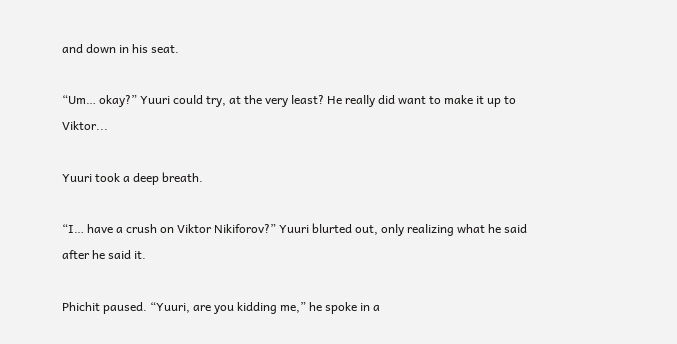and down in his seat.

“Um… okay?” Yuuri could try, at the very least? He really did want to make it up to Viktor...

Yuuri took a deep breath.

“I… have a crush on Viktor Nikiforov?” Yuuri blurted out, only realizing what he said after he said it.

Phichit paused. “Yuuri, are you kidding me,” he spoke in a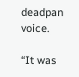deadpan voice.

“It was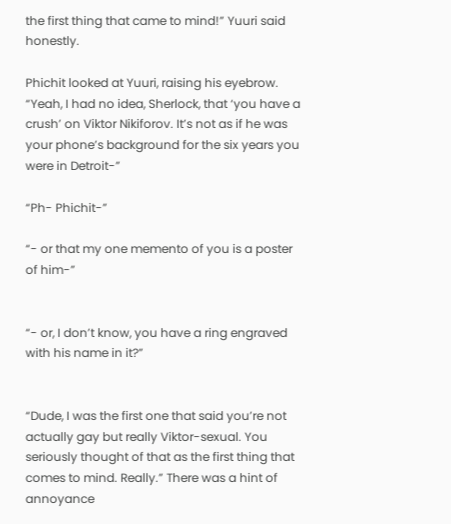the first thing that came to mind!” Yuuri said honestly.

Phichit looked at Yuuri, raising his eyebrow. “Yeah, I had no idea, Sherlock, that ‘you have a crush’ on Viktor Nikiforov. It’s not as if he was your phone’s background for the six years you were in Detroit-”

“Ph- Phichit-”

“- or that my one memento of you is a poster of him-”


“- or, I don’t know, you have a ring engraved with his name in it?”


“Dude, I was the first one that said you’re not actually gay but really Viktor-sexual. You seriously thought of that as the first thing that comes to mind. Really.” There was a hint of annoyance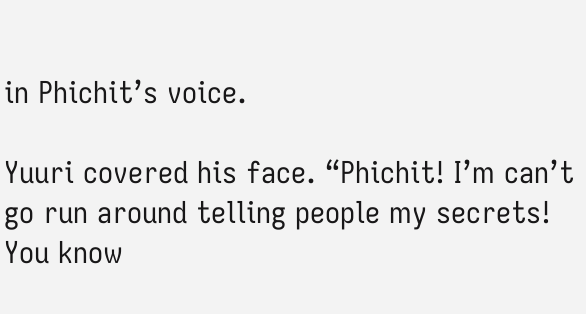in Phichit’s voice.

Yuuri covered his face. “Phichit! I’m can’t go run around telling people my secrets! You know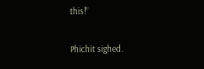this!”

Phichit sighed.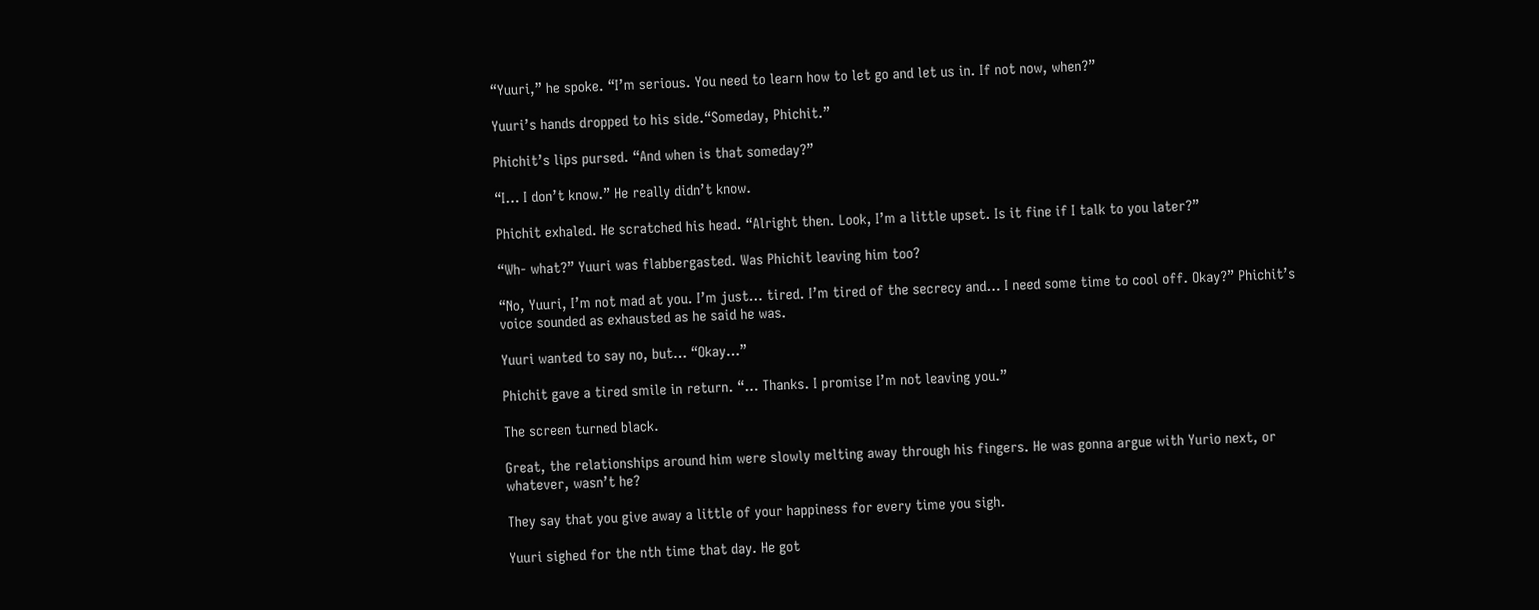“Yuuri,” he spoke. “I’m serious. You need to learn how to let go and let us in. If not now, when?”

Yuuri’s hands dropped to his side.“Someday, Phichit.”

Phichit’s lips pursed. “And when is that someday?”

“I… I don’t know.” He really didn’t know.

Phichit exhaled. He scratched his head. “Alright then. Look, I’m a little upset. Is it fine if I talk to you later?”

“Wh- what?” Yuuri was flabbergasted. Was Phichit leaving him too?

“No, Yuuri, I’m not mad at you. I’m just… tired. I’m tired of the secrecy and… I need some time to cool off. Okay?” Phichit’s voice sounded as exhausted as he said he was.

Yuuri wanted to say no, but… “Okay…”

Phichit gave a tired smile in return. “… Thanks. I promise I’m not leaving you.”

The screen turned black.

Great, the relationships around him were slowly melting away through his fingers. He was gonna argue with Yurio next, or whatever, wasn’t he?

They say that you give away a little of your happiness for every time you sigh.

Yuuri sighed for the nth time that day. He got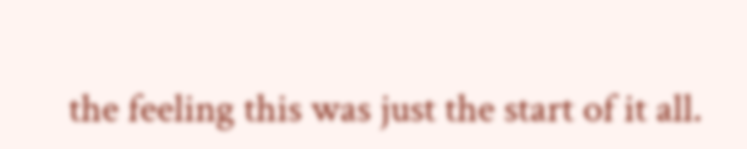the feeling this was just the start of it all.